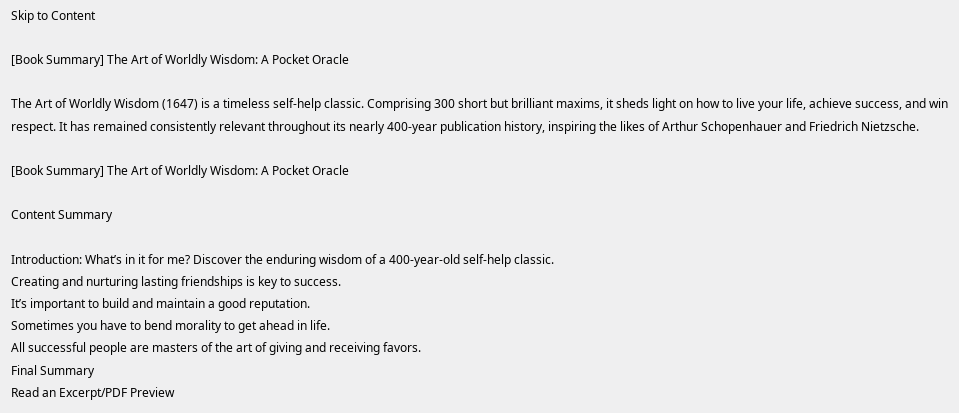Skip to Content

[Book Summary] The Art of Worldly Wisdom: A Pocket Oracle

The Art of Worldly Wisdom (1647) is a timeless self-help classic. Comprising 300 short but brilliant maxims, it sheds light on how to live your life, achieve success, and win respect. It has remained consistently relevant throughout its nearly 400-year publication history, inspiring the likes of Arthur Schopenhauer and Friedrich Nietzsche.

[Book Summary] The Art of Worldly Wisdom: A Pocket Oracle

Content Summary

Introduction: What’s in it for me? Discover the enduring wisdom of a 400-year-old self-help classic.
Creating and nurturing lasting friendships is key to success.
It’s important to build and maintain a good reputation.
Sometimes you have to bend morality to get ahead in life.
All successful people are masters of the art of giving and receiving favors.
Final Summary
Read an Excerpt/PDF Preview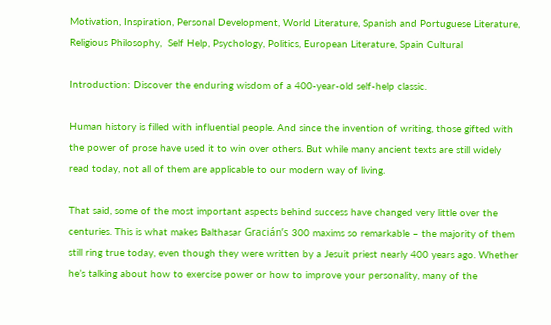Motivation, Inspiration, Personal Development, World Literature, Spanish and Portuguese Literature, Religious Philosophy,  Self Help, Psychology, Politics, European Literature, Spain Cultural

Introduction: Discover the enduring wisdom of a 400-year-old self-help classic.

Human history is filled with influential people. And since the invention of writing, those gifted with the power of prose have used it to win over others. But while many ancient texts are still widely read today, not all of them are applicable to our modern way of living.

That said, some of the most important aspects behind success have changed very little over the centuries. This is what makes Balthasar Gracián’s 300 maxims so remarkable – the majority of them still ring true today, even though they were written by a Jesuit priest nearly 400 years ago. Whether he’s talking about how to exercise power or how to improve your personality, many of the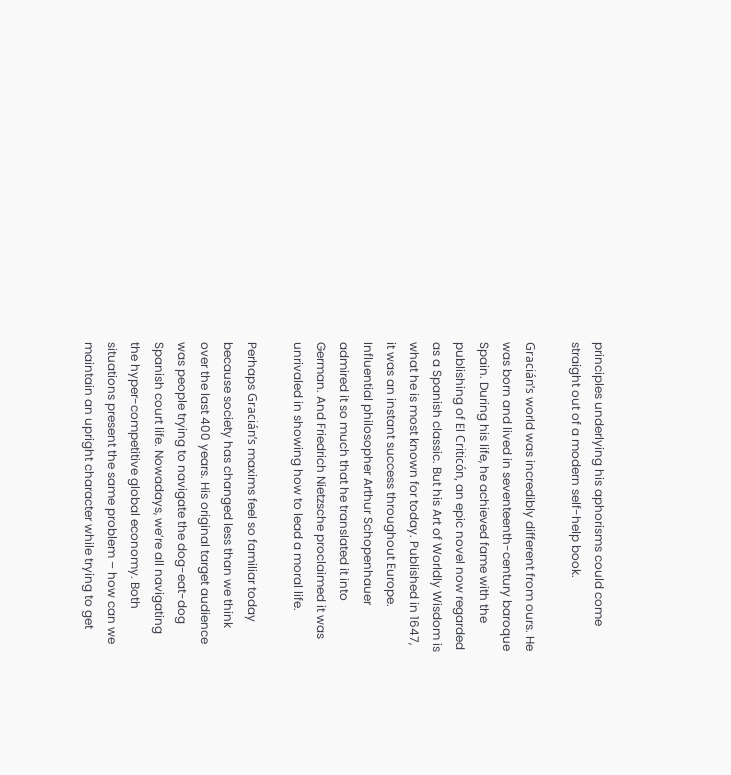principles underlying his aphorisms could come straight out of a modern self-help book.

Gracián’s world was incredibly different from ours. He was born and lived in seventeenth-century baroque Spain. During his life, he achieved fame with the publishing of El Criticón, an epic novel now regarded as a Spanish classic. But his Art of Worldly Wisdom is what he is most known for today. Published in 1647, it was an instant success throughout Europe. Influential philosopher Arthur Schopenhauer admired it so much that he translated it into German. And Friedrich Nietzsche proclaimed it was unrivaled in showing how to lead a moral life.

Perhaps Gracián’s maxims feel so familiar today because society has changed less than we think over the last 400 years. His original target audience was people trying to navigate the dog-eat-dog Spanish court life. Nowadays, we’re all navigating the hyper-competitive global economy. Both situations present the same problem – how can we maintain an upright character while trying to get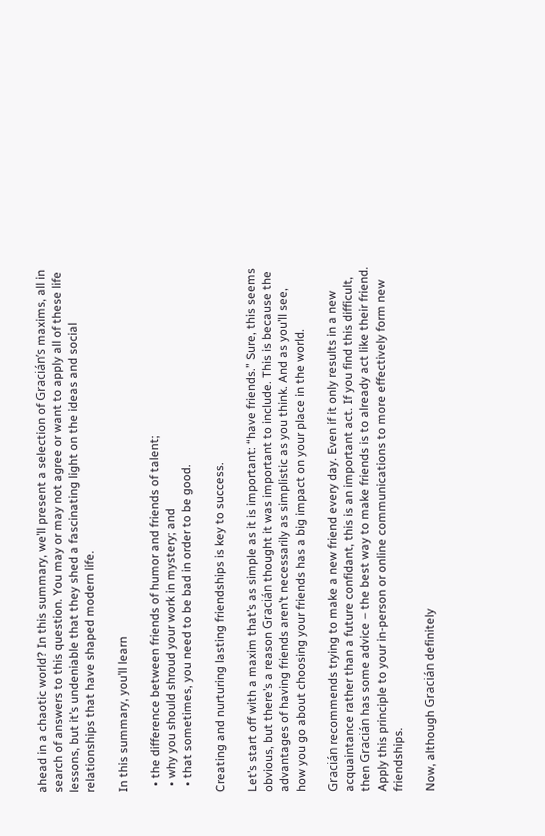ahead in a chaotic world? In this summary, we’ll present a selection of Gracián’s maxims, all in search of answers to this question. You may or may not agree or want to apply all of these life lessons, but it’s undeniable that they shed a fascinating light on the ideas and social relationships that have shaped modern life.

In this summary, you’ll learn

  • the difference between friends of humor and friends of talent;
  • why you should shroud your work in mystery; and
  • that sometimes, you need to be bad in order to be good.

Creating and nurturing lasting friendships is key to success.

Let’s start off with a maxim that’s as simple as it is important: “have friends.” Sure, this seems obvious, but there’s a reason Gracián thought it was important to include. This is because the advantages of having friends aren’t necessarily as simplistic as you think. And as you’ll see, how you go about choosing your friends has a big impact on your place in the world.

Gracián recommends trying to make a new friend every day. Even if it only results in a new acquaintance rather than a future confidant, this is an important act. If you find this difficult, then Gracián has some advice – the best way to make friends is to already act like their friend. Apply this principle to your in-person or online communications to more effectively form new friendships.

Now, although Gracián definitely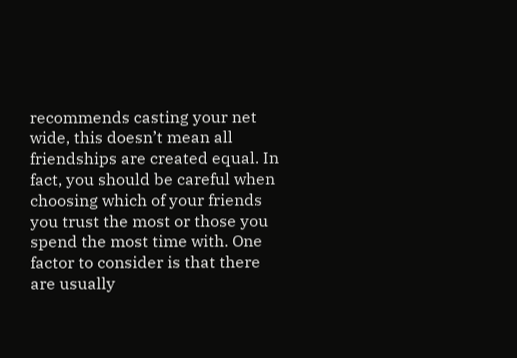recommends casting your net wide, this doesn’t mean all friendships are created equal. In fact, you should be careful when choosing which of your friends you trust the most or those you spend the most time with. One factor to consider is that there are usually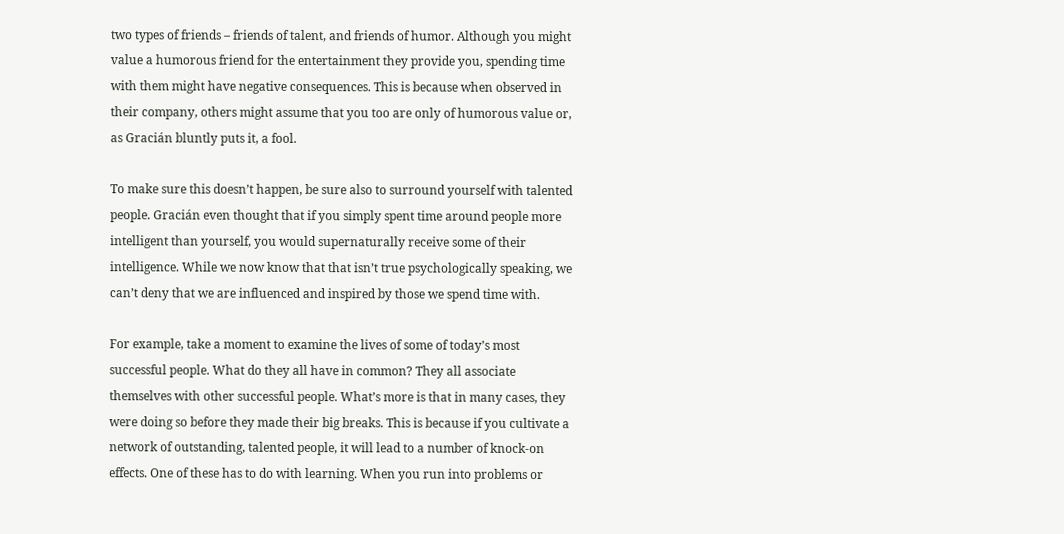two types of friends – friends of talent, and friends of humor. Although you might value a humorous friend for the entertainment they provide you, spending time with them might have negative consequences. This is because when observed in their company, others might assume that you too are only of humorous value or, as Gracián bluntly puts it, a fool.

To make sure this doesn’t happen, be sure also to surround yourself with talented people. Gracián even thought that if you simply spent time around people more intelligent than yourself, you would supernaturally receive some of their intelligence. While we now know that that isn’t true psychologically speaking, we can’t deny that we are influenced and inspired by those we spend time with.

For example, take a moment to examine the lives of some of today’s most successful people. What do they all have in common? They all associate themselves with other successful people. What’s more is that in many cases, they were doing so before they made their big breaks. This is because if you cultivate a network of outstanding, talented people, it will lead to a number of knock-on effects. One of these has to do with learning. When you run into problems or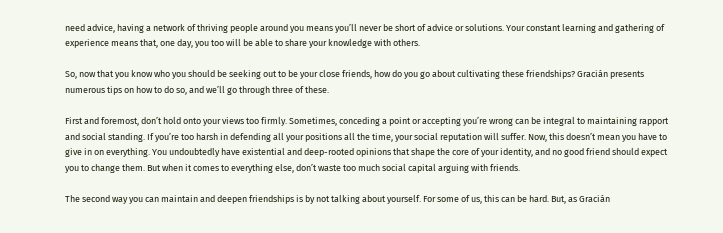need advice, having a network of thriving people around you means you’ll never be short of advice or solutions. Your constant learning and gathering of experience means that, one day, you too will be able to share your knowledge with others.

So, now that you know who you should be seeking out to be your close friends, how do you go about cultivating these friendships? Gracián presents numerous tips on how to do so, and we’ll go through three of these.

First and foremost, don’t hold onto your views too firmly. Sometimes, conceding a point or accepting you’re wrong can be integral to maintaining rapport and social standing. If you’re too harsh in defending all your positions all the time, your social reputation will suffer. Now, this doesn’t mean you have to give in on everything. You undoubtedly have existential and deep-rooted opinions that shape the core of your identity, and no good friend should expect you to change them. But when it comes to everything else, don’t waste too much social capital arguing with friends.

The second way you can maintain and deepen friendships is by not talking about yourself. For some of us, this can be hard. But, as Gracián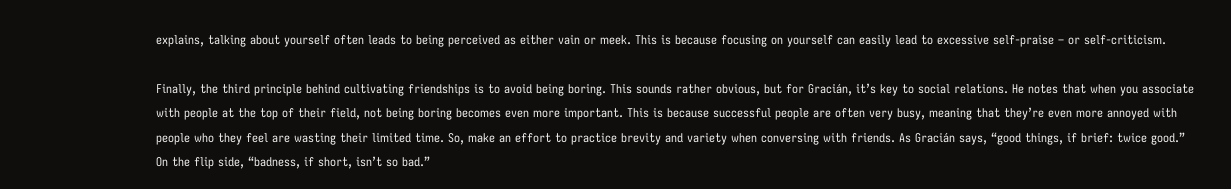explains, talking about yourself often leads to being perceived as either vain or meek. This is because focusing on yourself can easily lead to excessive self-praise – or self-criticism.

Finally, the third principle behind cultivating friendships is to avoid being boring. This sounds rather obvious, but for Gracián, it’s key to social relations. He notes that when you associate with people at the top of their field, not being boring becomes even more important. This is because successful people are often very busy, meaning that they’re even more annoyed with people who they feel are wasting their limited time. So, make an effort to practice brevity and variety when conversing with friends. As Gracián says, “good things, if brief: twice good.” On the flip side, “badness, if short, isn’t so bad.”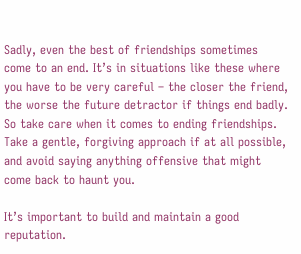Sadly, even the best of friendships sometimes come to an end. It’s in situations like these where you have to be very careful – the closer the friend, the worse the future detractor if things end badly. So take care when it comes to ending friendships. Take a gentle, forgiving approach if at all possible, and avoid saying anything offensive that might come back to haunt you.

It’s important to build and maintain a good reputation.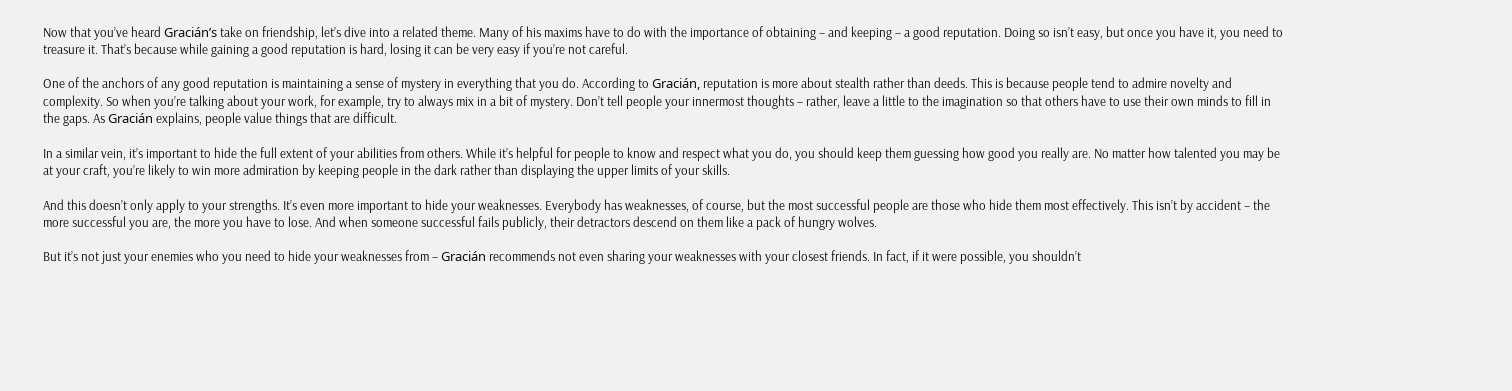Now that you’ve heard Gracián’s take on friendship, let’s dive into a related theme. Many of his maxims have to do with the importance of obtaining – and keeping – a good reputation. Doing so isn’t easy, but once you have it, you need to treasure it. That’s because while gaining a good reputation is hard, losing it can be very easy if you’re not careful.

One of the anchors of any good reputation is maintaining a sense of mystery in everything that you do. According to Gracián, reputation is more about stealth rather than deeds. This is because people tend to admire novelty and complexity. So when you’re talking about your work, for example, try to always mix in a bit of mystery. Don’t tell people your innermost thoughts – rather, leave a little to the imagination so that others have to use their own minds to fill in the gaps. As Gracián explains, people value things that are difficult.

In a similar vein, it’s important to hide the full extent of your abilities from others. While it’s helpful for people to know and respect what you do, you should keep them guessing how good you really are. No matter how talented you may be at your craft, you’re likely to win more admiration by keeping people in the dark rather than displaying the upper limits of your skills.

And this doesn’t only apply to your strengths. It’s even more important to hide your weaknesses. Everybody has weaknesses, of course, but the most successful people are those who hide them most effectively. This isn’t by accident – the more successful you are, the more you have to lose. And when someone successful fails publicly, their detractors descend on them like a pack of hungry wolves.

But it’s not just your enemies who you need to hide your weaknesses from – Gracián recommends not even sharing your weaknesses with your closest friends. In fact, if it were possible, you shouldn’t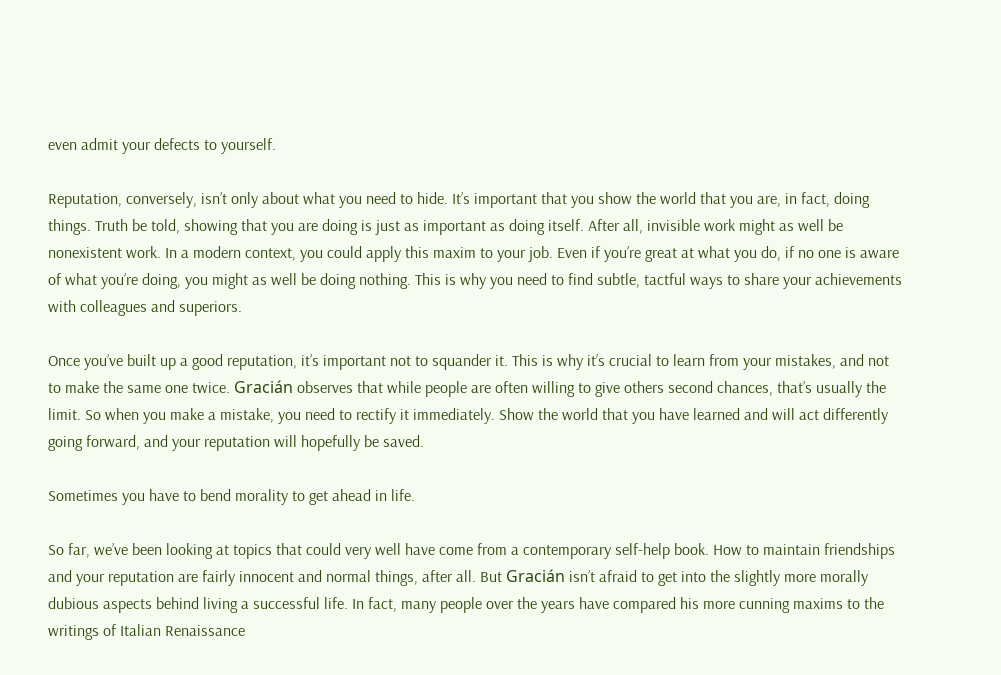even admit your defects to yourself.

Reputation, conversely, isn’t only about what you need to hide. It’s important that you show the world that you are, in fact, doing things. Truth be told, showing that you are doing is just as important as doing itself. After all, invisible work might as well be nonexistent work. In a modern context, you could apply this maxim to your job. Even if you’re great at what you do, if no one is aware of what you’re doing, you might as well be doing nothing. This is why you need to find subtle, tactful ways to share your achievements with colleagues and superiors.

Once you’ve built up a good reputation, it’s important not to squander it. This is why it’s crucial to learn from your mistakes, and not to make the same one twice. Gracián observes that while people are often willing to give others second chances, that’s usually the limit. So when you make a mistake, you need to rectify it immediately. Show the world that you have learned and will act differently going forward, and your reputation will hopefully be saved.

Sometimes you have to bend morality to get ahead in life.

So far, we’ve been looking at topics that could very well have come from a contemporary self-help book. How to maintain friendships and your reputation are fairly innocent and normal things, after all. But Gracián isn’t afraid to get into the slightly more morally dubious aspects behind living a successful life. In fact, many people over the years have compared his more cunning maxims to the writings of Italian Renaissance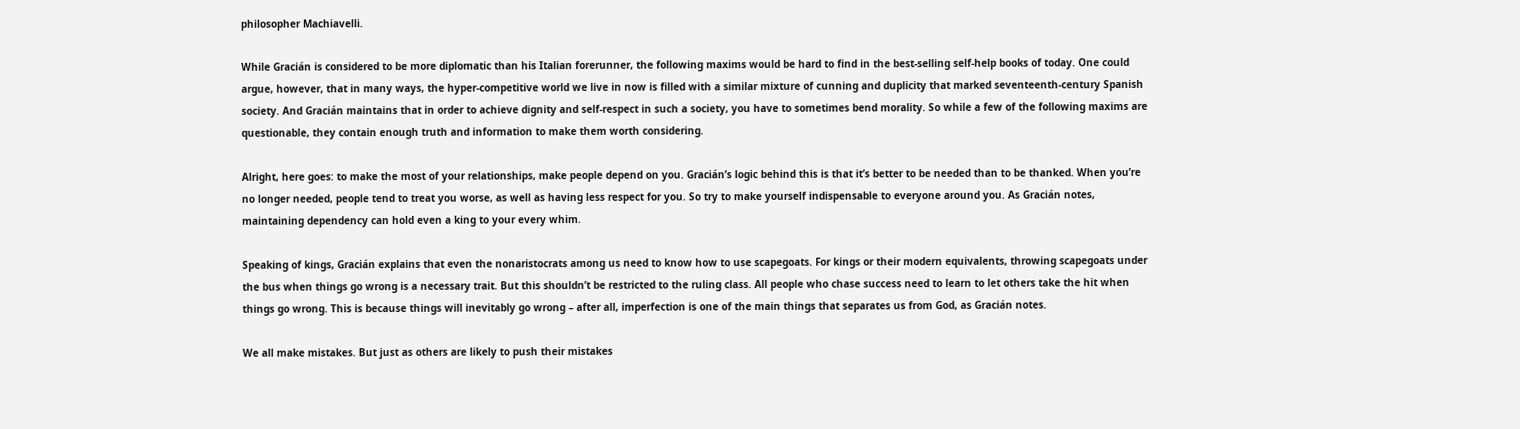philosopher Machiavelli.

While Gracián is considered to be more diplomatic than his Italian forerunner, the following maxims would be hard to find in the best-selling self-help books of today. One could argue, however, that in many ways, the hyper-competitive world we live in now is filled with a similar mixture of cunning and duplicity that marked seventeenth-century Spanish society. And Gracián maintains that in order to achieve dignity and self-respect in such a society, you have to sometimes bend morality. So while a few of the following maxims are questionable, they contain enough truth and information to make them worth considering.

Alright, here goes: to make the most of your relationships, make people depend on you. Gracián’s logic behind this is that it’s better to be needed than to be thanked. When you’re no longer needed, people tend to treat you worse, as well as having less respect for you. So try to make yourself indispensable to everyone around you. As Gracián notes, maintaining dependency can hold even a king to your every whim.

Speaking of kings, Gracián explains that even the nonaristocrats among us need to know how to use scapegoats. For kings or their modern equivalents, throwing scapegoats under the bus when things go wrong is a necessary trait. But this shouldn’t be restricted to the ruling class. All people who chase success need to learn to let others take the hit when things go wrong. This is because things will inevitably go wrong – after all, imperfection is one of the main things that separates us from God, as Gracián notes.

We all make mistakes. But just as others are likely to push their mistakes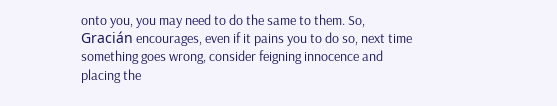onto you, you may need to do the same to them. So, Gracián encourages, even if it pains you to do so, next time something goes wrong, consider feigning innocence and placing the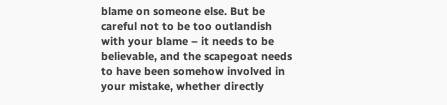blame on someone else. But be careful not to be too outlandish with your blame – it needs to be believable, and the scapegoat needs to have been somehow involved in your mistake, whether directly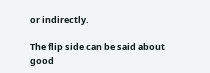or indirectly.

The flip side can be said about good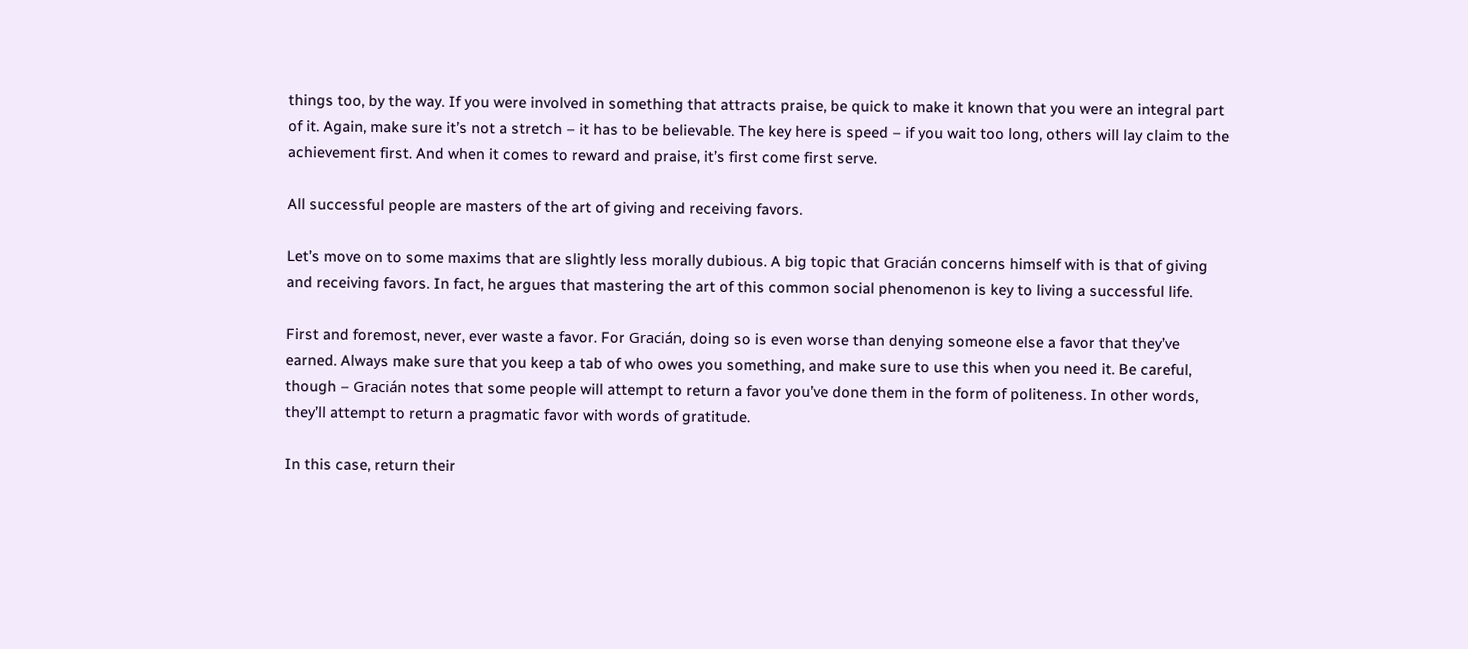things too, by the way. If you were involved in something that attracts praise, be quick to make it known that you were an integral part of it. Again, make sure it’s not a stretch – it has to be believable. The key here is speed – if you wait too long, others will lay claim to the achievement first. And when it comes to reward and praise, it’s first come first serve.

All successful people are masters of the art of giving and receiving favors.

Let’s move on to some maxims that are slightly less morally dubious. A big topic that Gracián concerns himself with is that of giving and receiving favors. In fact, he argues that mastering the art of this common social phenomenon is key to living a successful life.

First and foremost, never, ever waste a favor. For Gracián, doing so is even worse than denying someone else a favor that they’ve earned. Always make sure that you keep a tab of who owes you something, and make sure to use this when you need it. Be careful, though – Gracián notes that some people will attempt to return a favor you’ve done them in the form of politeness. In other words, they’ll attempt to return a pragmatic favor with words of gratitude.

In this case, return their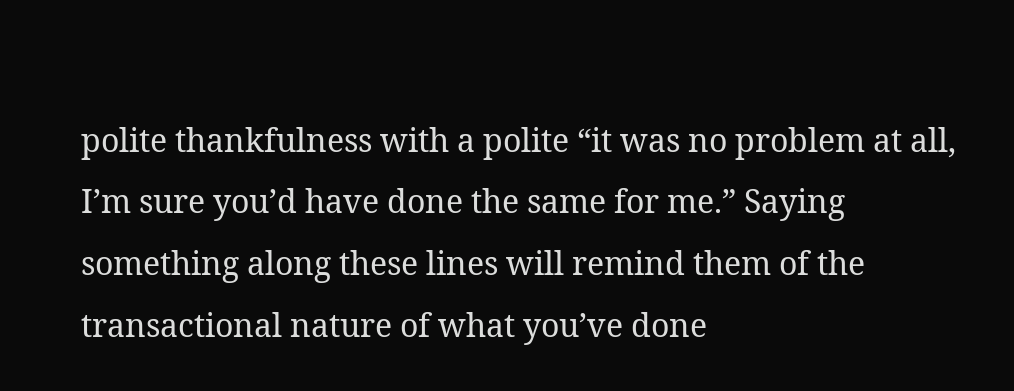polite thankfulness with a polite “it was no problem at all, I’m sure you’d have done the same for me.” Saying something along these lines will remind them of the transactional nature of what you’ve done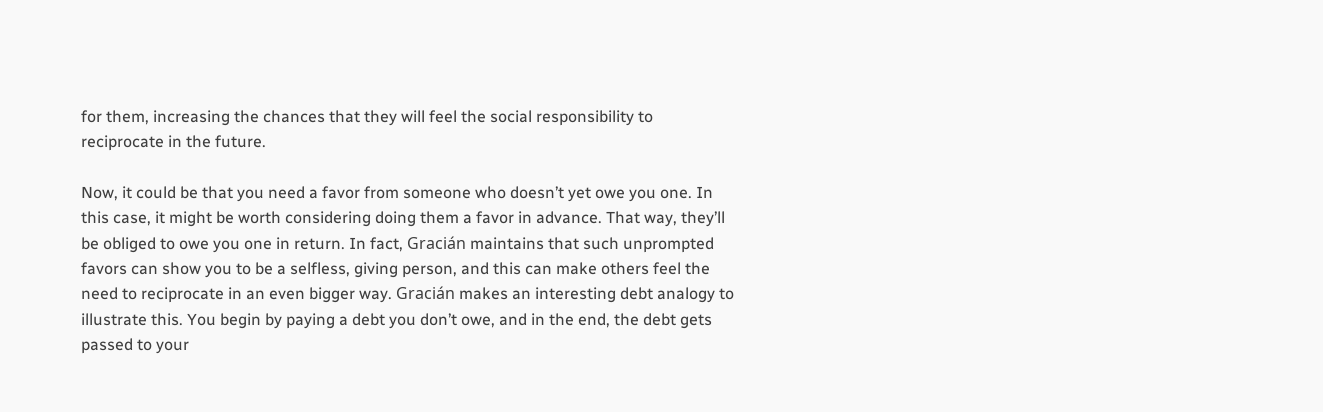for them, increasing the chances that they will feel the social responsibility to reciprocate in the future.

Now, it could be that you need a favor from someone who doesn’t yet owe you one. In this case, it might be worth considering doing them a favor in advance. That way, they’ll be obliged to owe you one in return. In fact, Gracián maintains that such unprompted favors can show you to be a selfless, giving person, and this can make others feel the need to reciprocate in an even bigger way. Gracián makes an interesting debt analogy to illustrate this. You begin by paying a debt you don’t owe, and in the end, the debt gets passed to your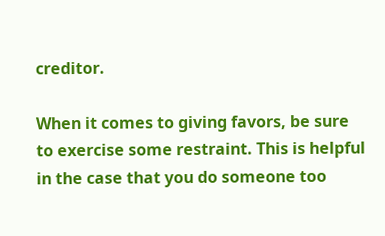creditor.

When it comes to giving favors, be sure to exercise some restraint. This is helpful in the case that you do someone too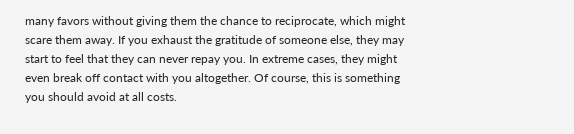many favors without giving them the chance to reciprocate, which might scare them away. If you exhaust the gratitude of someone else, they may start to feel that they can never repay you. In extreme cases, they might even break off contact with you altogether. Of course, this is something you should avoid at all costs.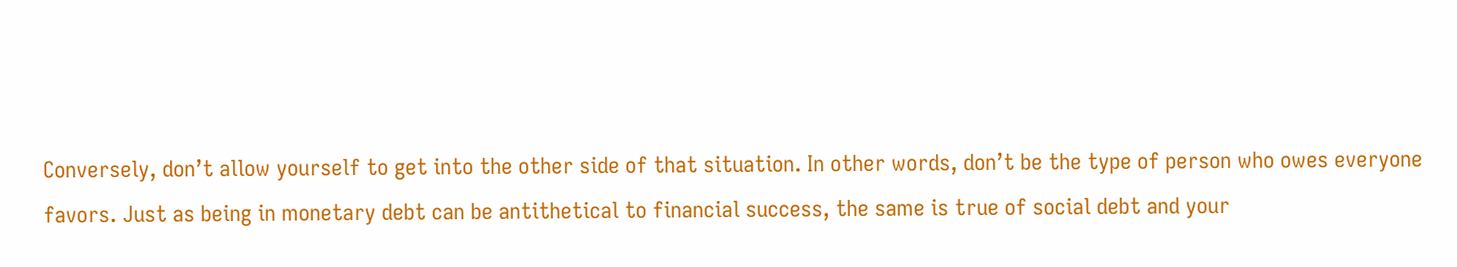Conversely, don’t allow yourself to get into the other side of that situation. In other words, don’t be the type of person who owes everyone favors. Just as being in monetary debt can be antithetical to financial success, the same is true of social debt and your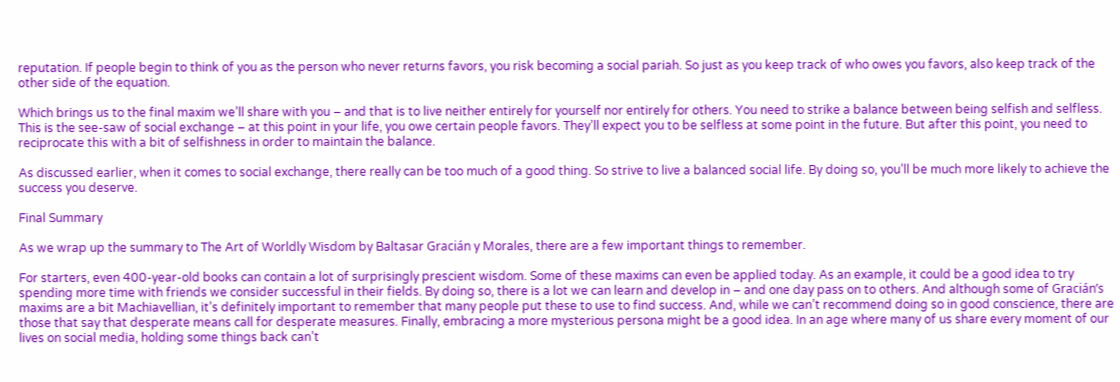reputation. If people begin to think of you as the person who never returns favors, you risk becoming a social pariah. So just as you keep track of who owes you favors, also keep track of the other side of the equation.

Which brings us to the final maxim we’ll share with you – and that is to live neither entirely for yourself nor entirely for others. You need to strike a balance between being selfish and selfless. This is the see-saw of social exchange – at this point in your life, you owe certain people favors. They’ll expect you to be selfless at some point in the future. But after this point, you need to reciprocate this with a bit of selfishness in order to maintain the balance.

As discussed earlier, when it comes to social exchange, there really can be too much of a good thing. So strive to live a balanced social life. By doing so, you’ll be much more likely to achieve the success you deserve.

Final Summary

As we wrap up the summary to The Art of Worldly Wisdom by Baltasar Gracián y Morales, there are a few important things to remember.

For starters, even 400-year-old books can contain a lot of surprisingly prescient wisdom. Some of these maxims can even be applied today. As an example, it could be a good idea to try spending more time with friends we consider successful in their fields. By doing so, there is a lot we can learn and develop in – and one day pass on to others. And although some of Gracián’s maxims are a bit Machiavellian, it’s definitely important to remember that many people put these to use to find success. And, while we can’t recommend doing so in good conscience, there are those that say that desperate means call for desperate measures. Finally, embracing a more mysterious persona might be a good idea. In an age where many of us share every moment of our lives on social media, holding some things back can’t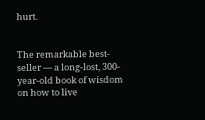hurt.


The remarkable best-seller — a long-lost, 300-year-old book of wisdom on how to live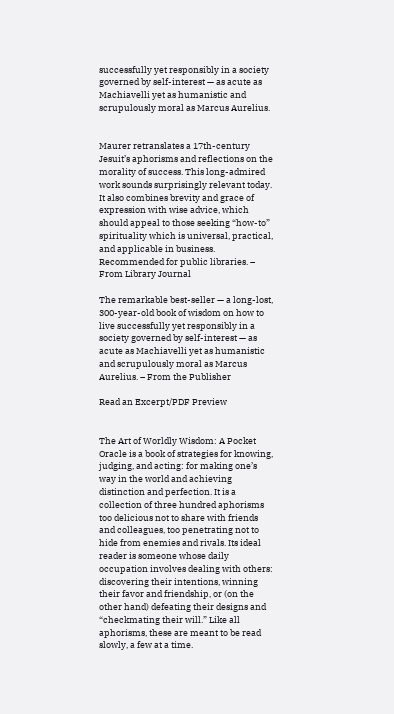successfully yet responsibly in a society governed by self-interest — as acute as Machiavelli yet as humanistic and scrupulously moral as Marcus Aurelius.


Maurer retranslates a 17th-century Jesuit’s aphorisms and reflections on the morality of success. This long-admired work sounds surprisingly relevant today. It also combines brevity and grace of expression with wise advice, which should appeal to those seeking “how-to” spirituality which is universal, practical, and applicable in business. Recommended for public libraries. – From Library Journal

The remarkable best-seller — a long-lost, 300-year-old book of wisdom on how to live successfully yet responsibly in a society governed by self-interest — as acute as Machiavelli yet as humanistic and scrupulously moral as Marcus Aurelius. – From the Publisher

Read an Excerpt/PDF Preview


The Art of Worldly Wisdom: A Pocket Oracle is a book of strategies for knowing, judging, and acting: for making one’s way in the world and achieving distinction and perfection. It is a collection of three hundred aphorisms too delicious not to share with friends and colleagues, too penetrating not to hide from enemies and rivals. Its ideal reader is someone whose daily occupation involves dealing with others: discovering their intentions, winning their favor and friendship, or (on the other hand) defeating their designs and “checkmating their will.” Like all aphorisms, these are meant to be read slowly, a few at a time.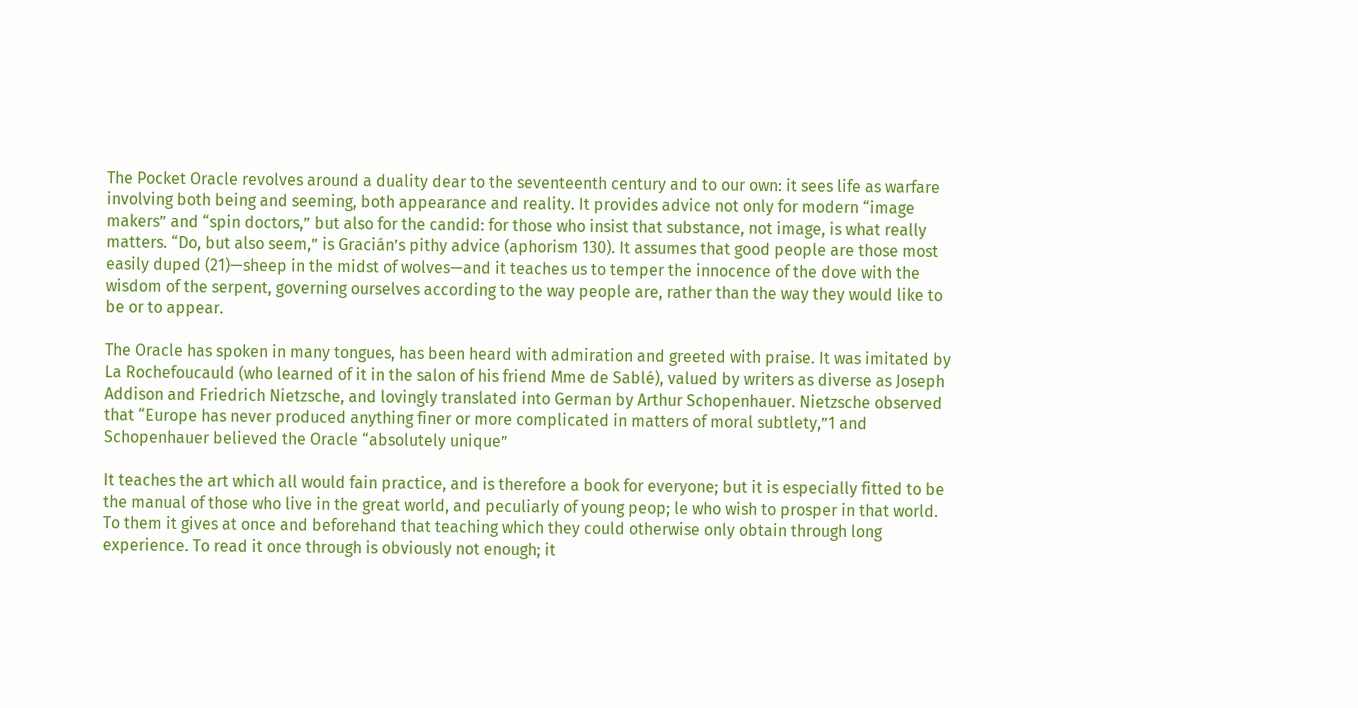The Pocket Oracle revolves around a duality dear to the seventeenth century and to our own: it sees life as warfare involving both being and seeming, both appearance and reality. It provides advice not only for modern “image makers” and “spin doctors,” but also for the candid: for those who insist that substance, not image, is what really matters. “Do, but also seem,” is Gracián’s pithy advice (aphorism 130). It assumes that good people are those most easily duped (21)—sheep in the midst of wolves—and it teaches us to temper the innocence of the dove with the wisdom of the serpent, governing ourselves according to the way people are, rather than the way they would like to be or to appear.

The Oracle has spoken in many tongues, has been heard with admiration and greeted with praise. It was imitated by La Rochefoucauld (who learned of it in the salon of his friend Mme de Sablé), valued by writers as diverse as Joseph Addison and Friedrich Nietzsche, and lovingly translated into German by Arthur Schopenhauer. Nietzsche observed that “Europe has never produced anything finer or more complicated in matters of moral subtlety,”1 and Schopenhauer believed the Oracle “absolutely unique”

It teaches the art which all would fain practice, and is therefore a book for everyone; but it is especially fitted to be the manual of those who live in the great world, and peculiarly of young peop; le who wish to prosper in that world. To them it gives at once and beforehand that teaching which they could otherwise only obtain through long experience. To read it once through is obviously not enough; it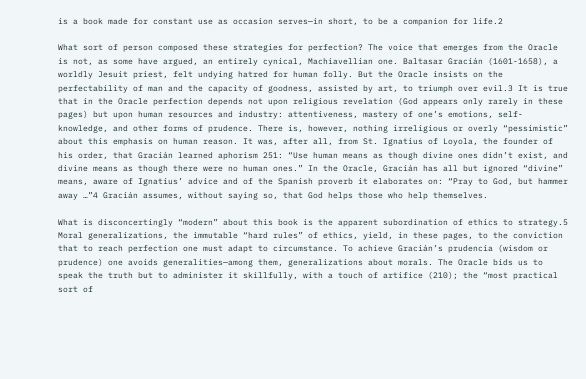is a book made for constant use as occasion serves—in short, to be a companion for life.2

What sort of person composed these strategies for perfection? The voice that emerges from the Oracle is not, as some have argued, an entirely cynical, Machiavellian one. Baltasar Gracián (1601-1658), a worldly Jesuit priest, felt undying hatred for human folly. But the Oracle insists on the perfectability of man and the capacity of goodness, assisted by art, to triumph over evil.3 It is true that in the Oracle perfection depends not upon religious revelation (God appears only rarely in these pages) but upon human resources and industry: attentiveness, mastery of one’s emotions, self-knowledge, and other forms of prudence. There is, however, nothing irreligious or overly “pessimistic” about this emphasis on human reason. It was, after all, from St. Ignatius of Loyola, the founder of his order, that Gracián learned aphorism 251: “Use human means as though divine ones didn’t exist, and divine means as though there were no human ones.” In the Oracle, Gracián has all but ignored “divine” means, aware of Ignatius’ advice and of the Spanish proverb it elaborates on: “Pray to God, but hammer away …”4 Gracián assumes, without saying so, that God helps those who help themselves.

What is disconcertingly “modern” about this book is the apparent subordination of ethics to strategy.5 Moral generalizations, the immutable “hard rules” of ethics, yield, in these pages, to the conviction that to reach perfection one must adapt to circumstance. To achieve Gracián’s prudencia (wisdom or prudence) one avoids generalities—among them, generalizations about morals. The Oracle bids us to speak the truth but to administer it skillfully, with a touch of artifice (210); the “most practical sort of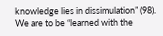knowledge lies in dissimulation” (98). We are to be “learned with the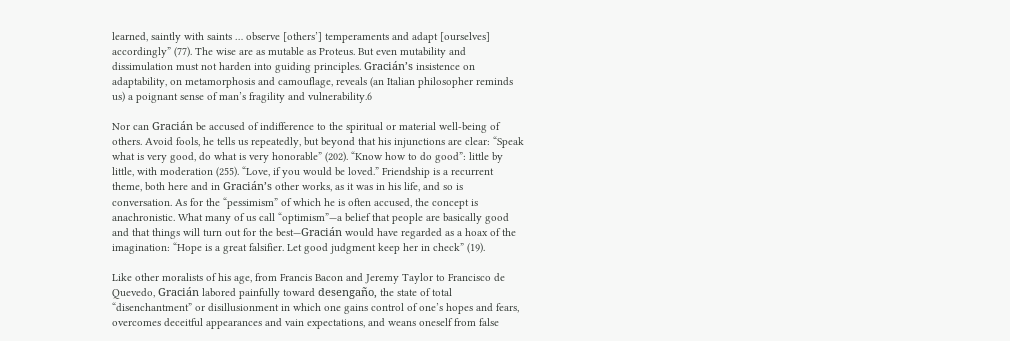learned, saintly with saints … observe [others’] temperaments and adapt [ourselves] accordingly” (77). The wise are as mutable as Proteus. But even mutability and dissimulation must not harden into guiding principles. Gracián’s insistence on adaptability, on metamorphosis and camouflage, reveals (an Italian philosopher reminds us) a poignant sense of man’s fragility and vulnerability.6

Nor can Gracián be accused of indifference to the spiritual or material well-being of others. Avoid fools, he tells us repeatedly, but beyond that his injunctions are clear: “Speak what is very good, do what is very honorable” (202). “Know how to do good”: little by little, with moderation (255). “Love, if you would be loved.” Friendship is a recurrent theme, both here and in Gracián’s other works, as it was in his life, and so is conversation. As for the “pessimism” of which he is often accused, the concept is anachronistic. What many of us call “optimism”—a belief that people are basically good and that things will turn out for the best—Gracián would have regarded as a hoax of the imagination: “Hope is a great falsifier. Let good judgment keep her in check” (19).

Like other moralists of his age, from Francis Bacon and Jeremy Taylor to Francisco de Quevedo, Gracián labored painfully toward desengaño, the state of total “disenchantment” or disillusionment in which one gains control of one’s hopes and fears, overcomes deceitful appearances and vain expectations, and weans oneself from false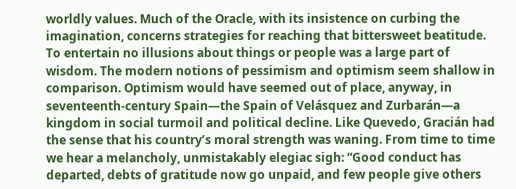worldly values. Much of the Oracle, with its insistence on curbing the imagination, concerns strategies for reaching that bittersweet beatitude. To entertain no illusions about things or people was a large part of wisdom. The modern notions of pessimism and optimism seem shallow in comparison. Optimism would have seemed out of place, anyway, in seventeenth-century Spain—the Spain of Velásquez and Zurbarán—a kingdom in social turmoil and political decline. Like Quevedo, Gracián had the sense that his country’s moral strength was waning. From time to time we hear a melancholy, unmistakably elegiac sigh: “Good conduct has departed, debts of gratitude now go unpaid, and few people give others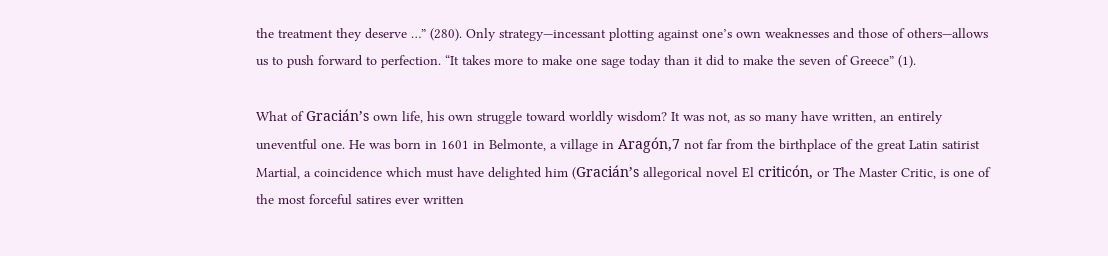the treatment they deserve …” (280). Only strategy—incessant plotting against one’s own weaknesses and those of others—allows us to push forward to perfection. “It takes more to make one sage today than it did to make the seven of Greece” (1).

What of Gracián’s own life, his own struggle toward worldly wisdom? It was not, as so many have written, an entirely uneventful one. He was born in 1601 in Belmonte, a village in Aragón,7 not far from the birthplace of the great Latin satirist Martial, a coincidence which must have delighted him (Gracián’s allegorical novel El criticón, or The Master Critic, is one of the most forceful satires ever written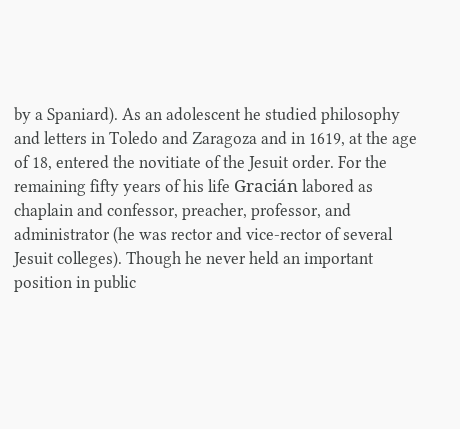by a Spaniard). As an adolescent he studied philosophy and letters in Toledo and Zaragoza and in 1619, at the age of 18, entered the novitiate of the Jesuit order. For the remaining fifty years of his life Gracián labored as chaplain and confessor, preacher, professor, and administrator (he was rector and vice-rector of several Jesuit colleges). Though he never held an important position in public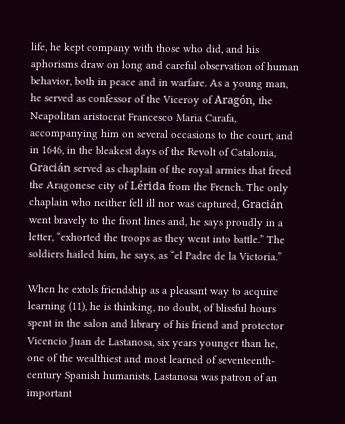life, he kept company with those who did, and his aphorisms draw on long and careful observation of human behavior, both in peace and in warfare. As a young man, he served as confessor of the Viceroy of Aragón, the Neapolitan aristocrat Francesco Maria Carafa, accompanying him on several occasions to the court, and in 1646, in the bleakest days of the Revolt of Catalonia, Gracián served as chaplain of the royal armies that freed the Aragonese city of Lérida from the French. The only chaplain who neither fell ill nor was captured, Gracián went bravely to the front lines and, he says proudly in a letter, “exhorted the troops as they went into battle.” The soldiers hailed him, he says, as “el Padre de la Victoria.”

When he extols friendship as a pleasant way to acquire learning (11), he is thinking, no doubt, of blissful hours spent in the salon and library of his friend and protector Vicencio Juan de Lastanosa, six years younger than he, one of the wealthiest and most learned of seventeenth-century Spanish humanists. Lastanosa was patron of an important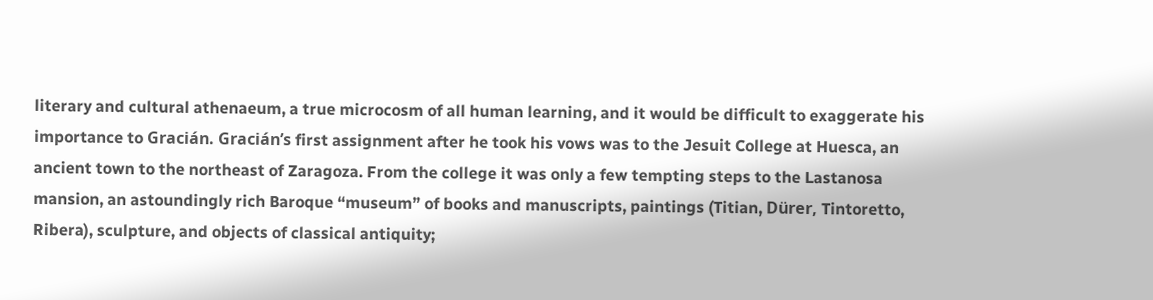literary and cultural athenaeum, a true microcosm of all human learning, and it would be difficult to exaggerate his importance to Gracián. Gracián’s first assignment after he took his vows was to the Jesuit College at Huesca, an ancient town to the northeast of Zaragoza. From the college it was only a few tempting steps to the Lastanosa mansion, an astoundingly rich Baroque “museum” of books and manuscripts, paintings (Titian, Dürer, Tintoretto, Ribera), sculpture, and objects of classical antiquity;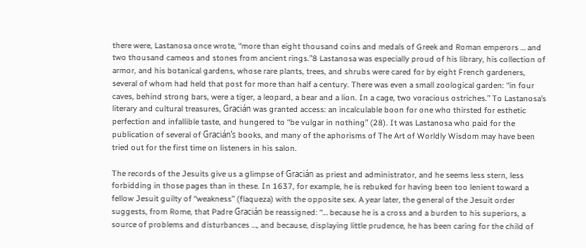there were, Lastanosa once wrote, “more than eight thousand coins and medals of Greek and Roman emperors … and two thousand cameos and stones from ancient rings.”8 Lastanosa was especially proud of his library, his collection of armor, and his botanical gardens, whose rare plants, trees, and shrubs were cared for by eight French gardeners, several of whom had held that post for more than half a century. There was even a small zoological garden: “in four caves, behind strong bars, were a tiger, a leopard, a bear and a lion. In a cage, two voracious ostriches.” To Lastanosa’s literary and cultural treasures, Gracián was granted access: an incalculable boon for one who thirsted for esthetic perfection and infallible taste, and hungered to “be vulgar in nothing” (28). It was Lastanosa who paid for the publication of several of Gracián’s books, and many of the aphorisms of The Art of Worldly Wisdom may have been tried out for the first time on listeners in his salon.

The records of the Jesuits give us a glimpse of Gracián as priest and administrator, and he seems less stern, less forbidding in those pages than in these. In 1637, for example, he is rebuked for having been too lenient toward a fellow Jesuit guilty of “weakness” (flaqueza) with the opposite sex. A year later, the general of the Jesuit order suggests, from Rome, that Padre Gracián be reassigned: “… because he is a cross and a burden to his superiors, a source of problems and disturbances …, and because, displaying little prudence, he has been caring for the child of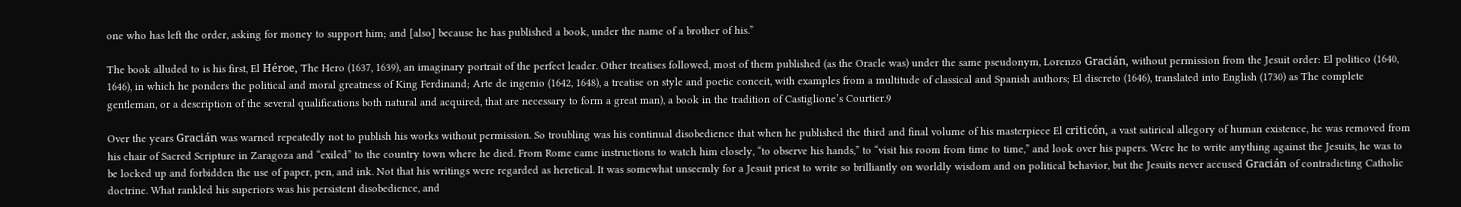one who has left the order, asking for money to support him; and [also] because he has published a book, under the name of a brother of his.”

The book alluded to is his first, El Héroe, The Hero (1637, 1639), an imaginary portrait of the perfect leader. Other treatises followed, most of them published (as the Oracle was) under the same pseudonym, Lorenzo Gracián, without permission from the Jesuit order: El politico (1640, 1646), in which he ponders the political and moral greatness of King Ferdinand; Arte de ingenio (1642, 1648), a treatise on style and poetic conceit, with examples from a multitude of classical and Spanish authors; El discreto (1646), translated into English (1730) as The complete gentleman, or a description of the several qualifications both natural and acquired, that are necessary to form a great man), a book in the tradition of Castiglione’s Courtier.9

Over the years Gracián was warned repeatedly not to publish his works without permission. So troubling was his continual disobedience that when he published the third and final volume of his masterpiece El criticón, a vast satirical allegory of human existence, he was removed from his chair of Sacred Scripture in Zaragoza and “exiled” to the country town where he died. From Rome came instructions to watch him closely, “to observe his hands,” to “visit his room from time to time,” and look over his papers. Were he to write anything against the Jesuits, he was to be locked up and forbidden the use of paper, pen, and ink. Not that his writings were regarded as heretical. It was somewhat unseemly for a Jesuit priest to write so brilliantly on worldly wisdom and on political behavior, but the Jesuits never accused Gracián of contradicting Catholic doctrine. What rankled his superiors was his persistent disobedience, and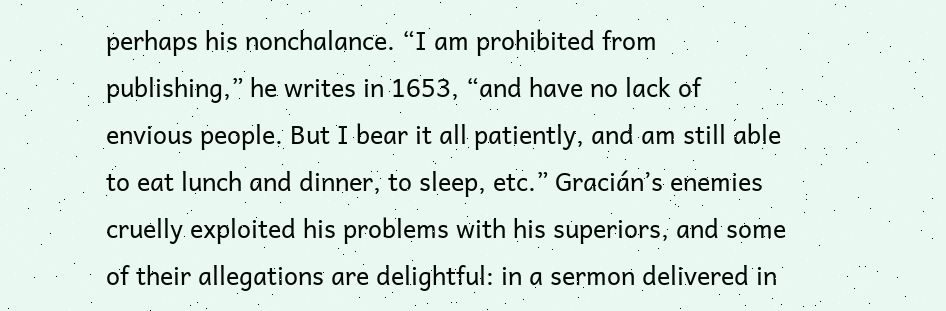perhaps his nonchalance. “I am prohibited from publishing,” he writes in 1653, “and have no lack of envious people. But I bear it all patiently, and am still able to eat lunch and dinner, to sleep, etc.” Gracián’s enemies cruelly exploited his problems with his superiors, and some of their allegations are delightful: in a sermon delivered in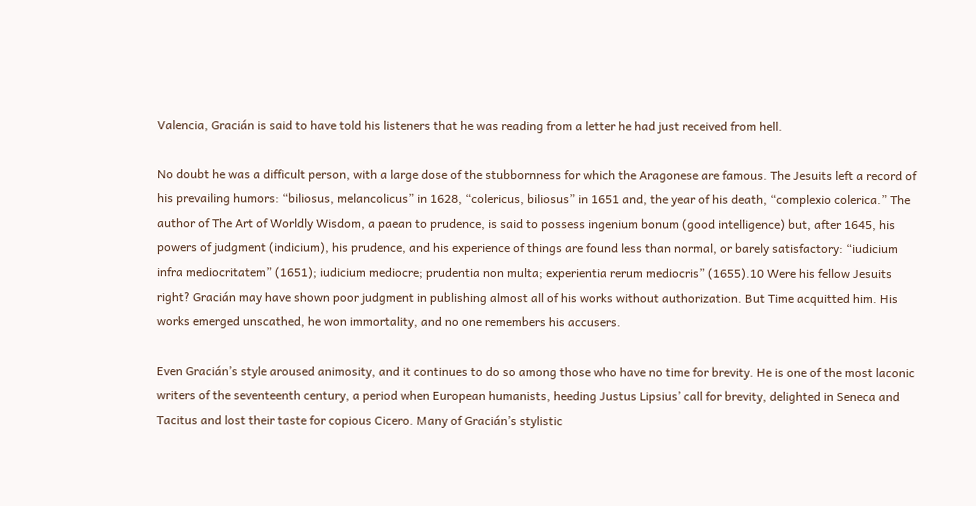Valencia, Gracián is said to have told his listeners that he was reading from a letter he had just received from hell.

No doubt he was a difficult person, with a large dose of the stubbornness for which the Aragonese are famous. The Jesuits left a record of his prevailing humors: “biliosus, melancolicus” in 1628, “colericus, biliosus” in 1651 and, the year of his death, “complexio colerica.” The author of The Art of Worldly Wisdom, a paean to prudence, is said to possess ingenium bonum (good intelligence) but, after 1645, his powers of judgment (indicium), his prudence, and his experience of things are found less than normal, or barely satisfactory: “iudicium infra mediocritatem” (1651); iudicium mediocre; prudentia non multa; experientia rerum mediocris” (1655).10 Were his fellow Jesuits right? Gracián may have shown poor judgment in publishing almost all of his works without authorization. But Time acquitted him. His works emerged unscathed, he won immortality, and no one remembers his accusers.

Even Gracián’s style aroused animosity, and it continues to do so among those who have no time for brevity. He is one of the most laconic writers of the seventeenth century, a period when European humanists, heeding Justus Lipsius’ call for brevity, delighted in Seneca and Tacitus and lost their taste for copious Cicero. Many of Gracián’s stylistic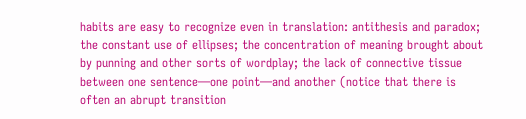habits are easy to recognize even in translation: antithesis and paradox; the constant use of ellipses; the concentration of meaning brought about by punning and other sorts of wordplay; the lack of connective tissue between one sentence—one point—and another (notice that there is often an abrupt transition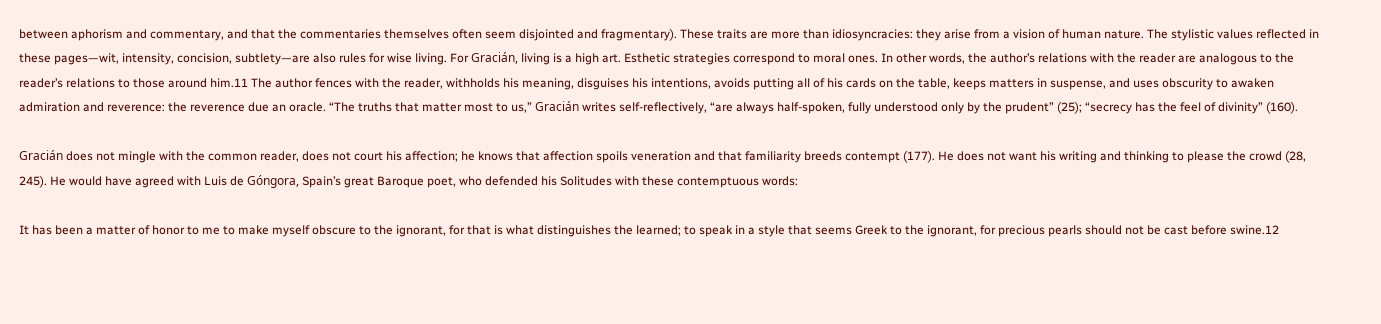between aphorism and commentary, and that the commentaries themselves often seem disjointed and fragmentary). These traits are more than idiosyncracies: they arise from a vision of human nature. The stylistic values reflected in these pages—wit, intensity, concision, subtlety—are also rules for wise living. For Gracián, living is a high art. Esthetic strategies correspond to moral ones. In other words, the author’s relations with the reader are analogous to the reader’s relations to those around him.11 The author fences with the reader, withholds his meaning, disguises his intentions, avoids putting all of his cards on the table, keeps matters in suspense, and uses obscurity to awaken admiration and reverence: the reverence due an oracle. “The truths that matter most to us,” Gracián writes self-reflectively, “are always half-spoken, fully understood only by the prudent” (25); “secrecy has the feel of divinity” (160).

Gracián does not mingle with the common reader, does not court his affection; he knows that affection spoils veneration and that familiarity breeds contempt (177). He does not want his writing and thinking to please the crowd (28, 245). He would have agreed with Luis de Góngora, Spain’s great Baroque poet, who defended his Solitudes with these contemptuous words:

It has been a matter of honor to me to make myself obscure to the ignorant, for that is what distinguishes the learned; to speak in a style that seems Greek to the ignorant, for precious pearls should not be cast before swine.12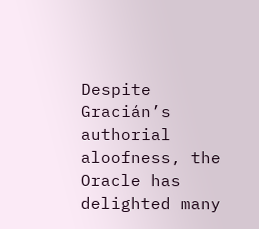Despite Gracián’s authorial aloofness, the Oracle has delighted many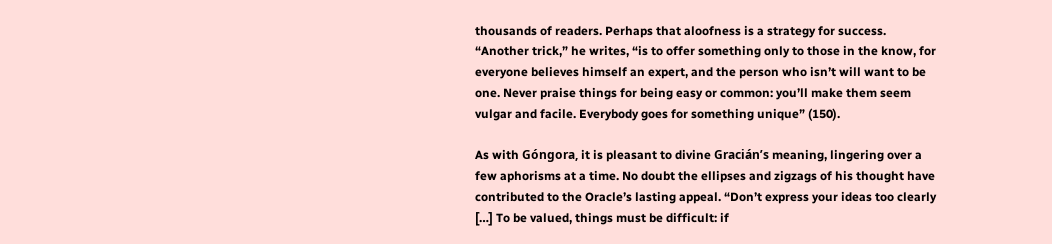thousands of readers. Perhaps that aloofness is a strategy for success. “Another trick,” he writes, “is to offer something only to those in the know, for everyone believes himself an expert, and the person who isn’t will want to be one. Never praise things for being easy or common: you’ll make them seem vulgar and facile. Everybody goes for something unique” (150).

As with Góngora, it is pleasant to divine Gracián’s meaning, lingering over a few aphorisms at a time. No doubt the ellipses and zigzags of his thought have contributed to the Oracle’s lasting appeal. “Don’t express your ideas too clearly […] To be valued, things must be difficult: if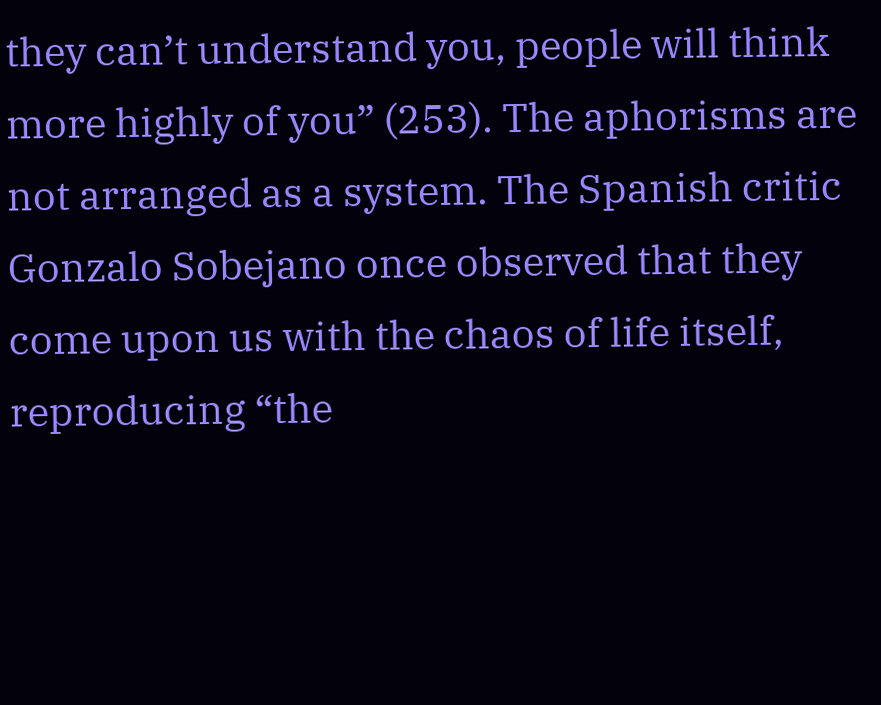they can’t understand you, people will think more highly of you” (253). The aphorisms are not arranged as a system. The Spanish critic Gonzalo Sobejano once observed that they come upon us with the chaos of life itself, reproducing “the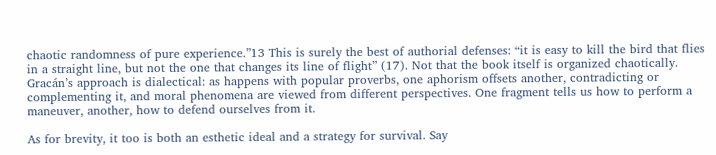chaotic randomness of pure experience.”13 This is surely the best of authorial defenses: “it is easy to kill the bird that flies in a straight line, but not the one that changes its line of flight” (17). Not that the book itself is organized chaotically. Gracán’s approach is dialectical: as happens with popular proverbs, one aphorism offsets another, contradicting or complementing it, and moral phenomena are viewed from different perspectives. One fragment tells us how to perform a maneuver, another, how to defend ourselves from it.

As for brevity, it too is both an esthetic ideal and a strategy for survival. Say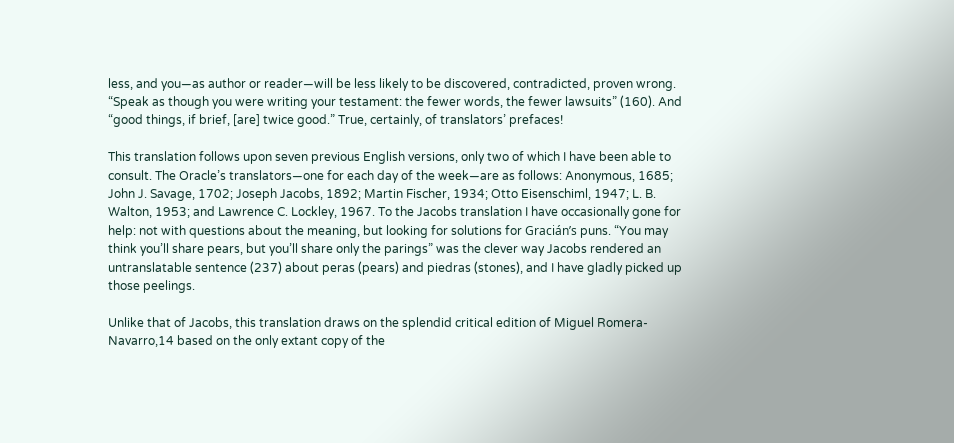less, and you—as author or reader—will be less likely to be discovered, contradicted, proven wrong. “Speak as though you were writing your testament: the fewer words, the fewer lawsuits” (160). And “good things, if brief, [are] twice good.” True, certainly, of translators’ prefaces!

This translation follows upon seven previous English versions, only two of which I have been able to consult. The Oracle’s translators—one for each day of the week—are as follows: Anonymous, 1685; John J. Savage, 1702; Joseph Jacobs, 1892; Martin Fischer, 1934; Otto Eisenschiml, 1947; L. B. Walton, 1953; and Lawrence C. Lockley, 1967. To the Jacobs translation I have occasionally gone for help: not with questions about the meaning, but looking for solutions for Gracián’s puns. “You may think you’ll share pears, but you’ll share only the parings” was the clever way Jacobs rendered an untranslatable sentence (237) about peras (pears) and piedras (stones), and I have gladly picked up those peelings.

Unlike that of Jacobs, this translation draws on the splendid critical edition of Miguel Romera-Navarro,14 based on the only extant copy of the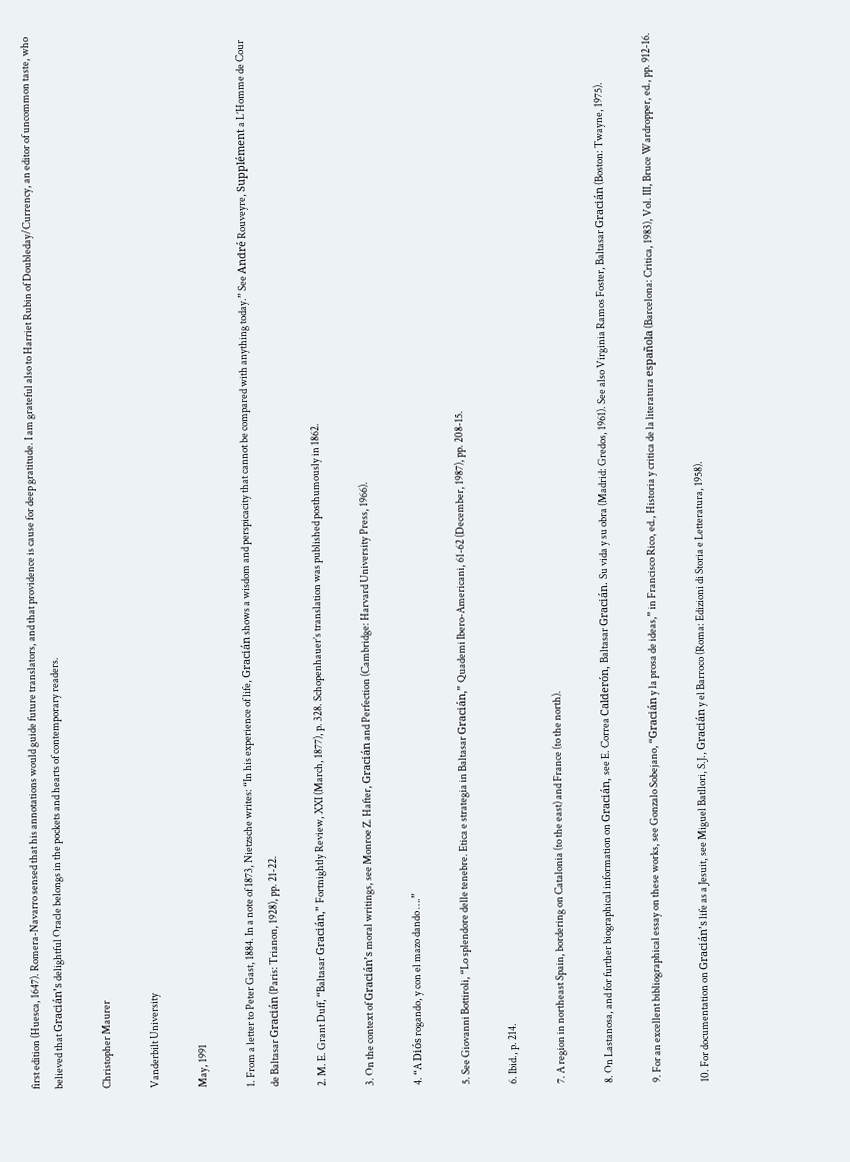first edition (Huesca, 1647). Romera-Navarro sensed that his annotations would guide future translators, and that providence is cause for deep gratitude. I am grateful also to Harriet Rubin of Doubleday/Currency, an editor of uncommon taste, who believed that Gracián’s delightful Oracle belongs in the pockets and hearts of contemporary readers.

Christopher Maurer

Vanderbilt University

May, 1991

1. From a letter to Peter Gast, 1884. In a note of 1873, Nietzsche writes: “In his experience of life, Gracián shows a wisdom and perspicacity that cannot be compared with anything today.” See André Rouveyre, Supplément a L’Homme de Cour de Baltasar Gracián (Paris: Trianon, 1928), pp. 21-22.

2. M. E. Grant Duff, “Baltasar Gracián,” Fortnightly Review, XXI (March, 1877), p. 328. Schopenhauer’s translation was published posthumously in 1862.

3. On the context of Gracián’s moral writings, see Monroe Z. Hafter, Gracián and Perfection (Cambridge: Harvard University Press, 1966).

4. “A Diós rogando, y con el mazo dando ….”

5. See Giovanni Bottiroli, “Lo splendore delle tenebre. Etica e strategia in Baltasar Gracián,” Quademi Ibero-Americani, 61-62 (December, 1987), pp. 208-15.

6. Ibid., p. 214.

7. A region in northeast Spain, bordering on Catalonia (to the east) and France (to the north).

8. On Lastanosa, and for further biographical information on Gracián, see E. Correa Calderón, Baltasar Gracián. Su vida y su obra (Madrid: Gredos, 1961). See also Virginia Ramos Foster, Baltasar Gracián (Boston: Twayne, 1975).

9. For an excellent bibliographical essay on these works, see Gonzalo Sobejano, “Gracián y la prosa de ideas,” in Francisco Rico, ed., Historia y critica de la literatura española (Barcelona: Critica, 1983), Vol. III, Bruce Wardropper, ed., pp. 912-16.

10. For documentation on Gracián’s life as a Jesuit, see Miguel Batllori, S.J., Gracián y el Barroco (Roma: Edizioni di Storia e Letteratura, 1958).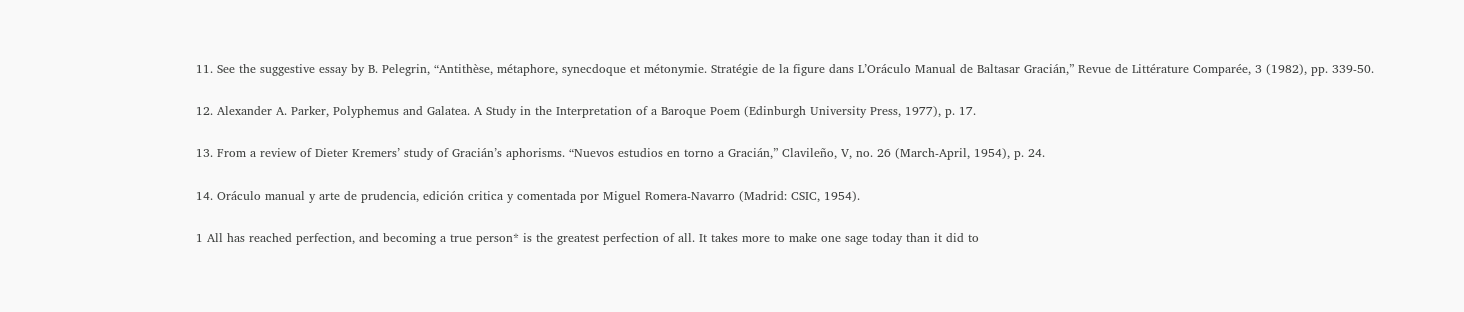11. See the suggestive essay by B. Pelegrin, “Antithèse, métaphore, synecdoque et métonymie. Stratégie de la figure dans L’Oráculo Manual de Baltasar Gracián,” Revue de Littérature Comparée, 3 (1982), pp. 339-50.

12. Alexander A. Parker, Polyphemus and Galatea. A Study in the Interpretation of a Baroque Poem (Edinburgh University Press, 1977), p. 17.

13. From a review of Dieter Kremers’ study of Gracián’s aphorisms. “Nuevos estudios en torno a Gracián,” Clavileño, V, no. 26 (March-April, 1954), p. 24.

14. Oráculo manual y arte de prudencia, edición critica y comentada por Miguel Romera-Navarro (Madrid: CSIC, 1954).

1 All has reached perfection, and becoming a true person* is the greatest perfection of all. It takes more to make one sage today than it did to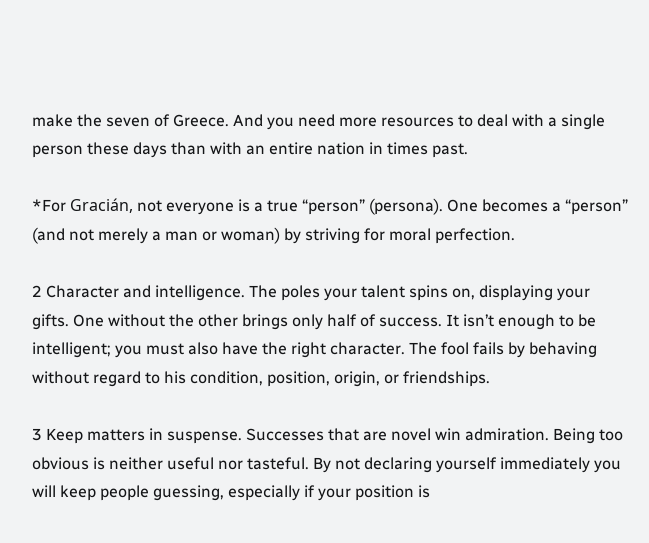make the seven of Greece. And you need more resources to deal with a single person these days than with an entire nation in times past.

*For Gracián, not everyone is a true “person” (persona). One becomes a “person” (and not merely a man or woman) by striving for moral perfection.

2 Character and intelligence. The poles your talent spins on, displaying your gifts. One without the other brings only half of success. It isn’t enough to be intelligent; you must also have the right character. The fool fails by behaving without regard to his condition, position, origin, or friendships.

3 Keep matters in suspense. Successes that are novel win admiration. Being too obvious is neither useful nor tasteful. By not declaring yourself immediately you will keep people guessing, especially if your position is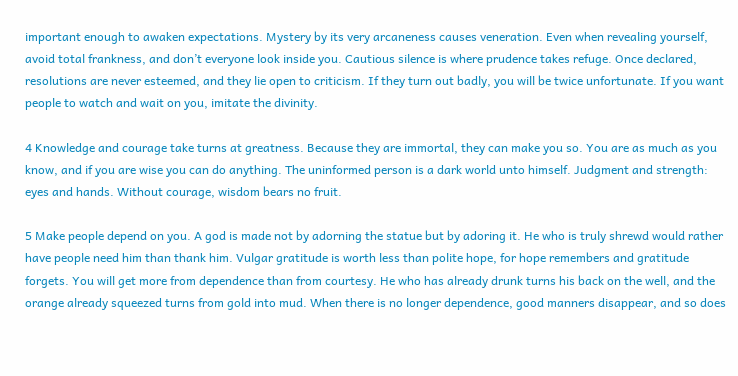important enough to awaken expectations. Mystery by its very arcaneness causes veneration. Even when revealing yourself, avoid total frankness, and don’t everyone look inside you. Cautious silence is where prudence takes refuge. Once declared, resolutions are never esteemed, and they lie open to criticism. If they turn out badly, you will be twice unfortunate. If you want people to watch and wait on you, imitate the divinity.

4 Knowledge and courage take turns at greatness. Because they are immortal, they can make you so. You are as much as you know, and if you are wise you can do anything. The uninformed person is a dark world unto himself. Judgment and strength: eyes and hands. Without courage, wisdom bears no fruit.

5 Make people depend on you. A god is made not by adorning the statue but by adoring it. He who is truly shrewd would rather have people need him than thank him. Vulgar gratitude is worth less than polite hope, for hope remembers and gratitude forgets. You will get more from dependence than from courtesy. He who has already drunk turns his back on the well, and the orange already squeezed turns from gold into mud. When there is no longer dependence, good manners disappear, and so does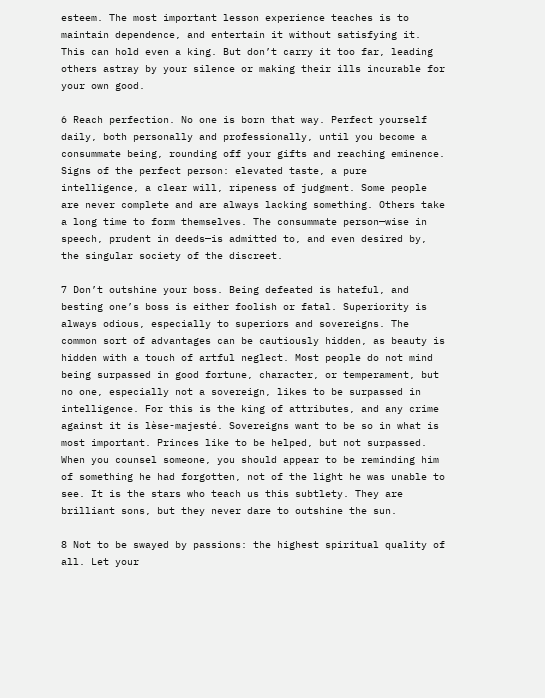esteem. The most important lesson experience teaches is to maintain dependence, and entertain it without satisfying it. This can hold even a king. But don’t carry it too far, leading others astray by your silence or making their ills incurable for your own good.

6 Reach perfection. No one is born that way. Perfect yourself daily, both personally and professionally, until you become a consummate being, rounding off your gifts and reaching eminence. Signs of the perfect person: elevated taste, a pure intelligence, a clear will, ripeness of judgment. Some people are never complete and are always lacking something. Others take a long time to form themselves. The consummate person—wise in speech, prudent in deeds—is admitted to, and even desired by, the singular society of the discreet.

7 Don’t outshine your boss. Being defeated is hateful, and besting one’s boss is either foolish or fatal. Superiority is always odious, especially to superiors and sovereigns. The common sort of advantages can be cautiously hidden, as beauty is hidden with a touch of artful neglect. Most people do not mind being surpassed in good fortune, character, or temperament, but no one, especially not a sovereign, likes to be surpassed in intelligence. For this is the king of attributes, and any crime against it is lèse-majesté. Sovereigns want to be so in what is most important. Princes like to be helped, but not surpassed. When you counsel someone, you should appear to be reminding him of something he had forgotten, not of the light he was unable to see. It is the stars who teach us this subtlety. They are brilliant sons, but they never dare to outshine the sun.

8 Not to be swayed by passions: the highest spiritual quality of all. Let your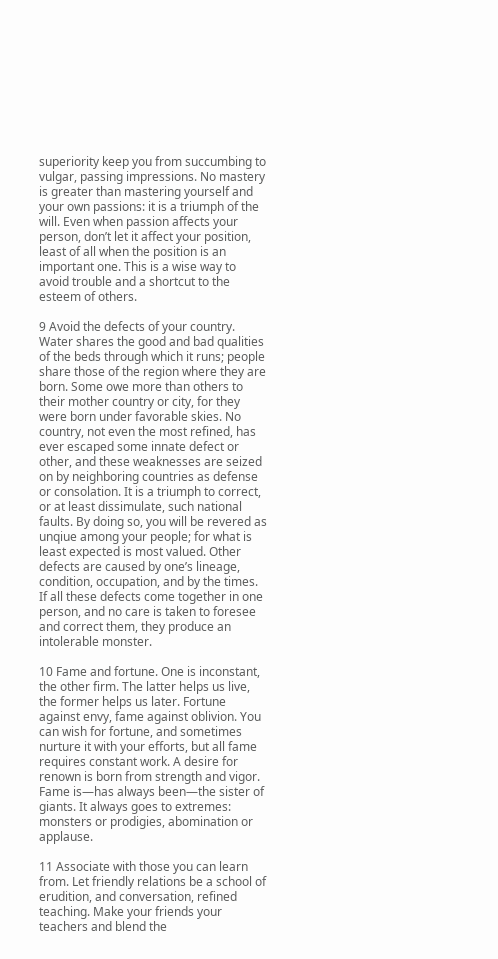superiority keep you from succumbing to vulgar, passing impressions. No mastery is greater than mastering yourself and your own passions: it is a triumph of the will. Even when passion affects your person, don’t let it affect your position, least of all when the position is an important one. This is a wise way to avoid trouble and a shortcut to the esteem of others.

9 Avoid the defects of your country. Water shares the good and bad qualities of the beds through which it runs; people share those of the region where they are born. Some owe more than others to their mother country or city, for they were born under favorable skies. No country, not even the most refined, has ever escaped some innate defect or other, and these weaknesses are seized on by neighboring countries as defense or consolation. It is a triumph to correct, or at least dissimulate, such national faults. By doing so, you will be revered as unqiue among your people; for what is least expected is most valued. Other defects are caused by one’s lineage, condition, occupation, and by the times. If all these defects come together in one person, and no care is taken to foresee and correct them, they produce an intolerable monster.

10 Fame and fortune. One is inconstant, the other firm. The latter helps us live, the former helps us later. Fortune against envy, fame against oblivion. You can wish for fortune, and sometimes nurture it with your efforts, but all fame requires constant work. A desire for renown is born from strength and vigor. Fame is—has always been—the sister of giants. It always goes to extremes: monsters or prodigies, abomination or applause.

11 Associate with those you can learn from. Let friendly relations be a school of erudition, and conversation, refined teaching. Make your friends your teachers and blend the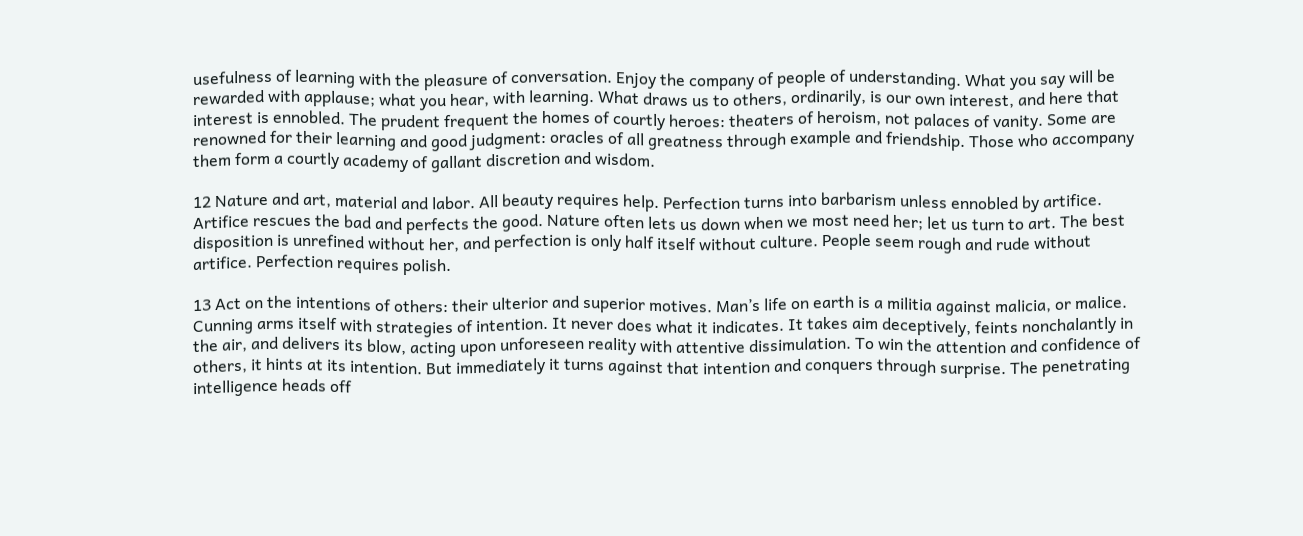usefulness of learning with the pleasure of conversation. Enjoy the company of people of understanding. What you say will be rewarded with applause; what you hear, with learning. What draws us to others, ordinarily, is our own interest, and here that interest is ennobled. The prudent frequent the homes of courtly heroes: theaters of heroism, not palaces of vanity. Some are renowned for their learning and good judgment: oracles of all greatness through example and friendship. Those who accompany them form a courtly academy of gallant discretion and wisdom.

12 Nature and art, material and labor. All beauty requires help. Perfection turns into barbarism unless ennobled by artifice. Artifice rescues the bad and perfects the good. Nature often lets us down when we most need her; let us turn to art. The best disposition is unrefined without her, and perfection is only half itself without culture. People seem rough and rude without artifice. Perfection requires polish.

13 Act on the intentions of others: their ulterior and superior motives. Man’s life on earth is a militia against malicia, or malice. Cunning arms itself with strategies of intention. It never does what it indicates. It takes aim deceptively, feints nonchalantly in the air, and delivers its blow, acting upon unforeseen reality with attentive dissimulation. To win the attention and confidence of others, it hints at its intention. But immediately it turns against that intention and conquers through surprise. The penetrating intelligence heads off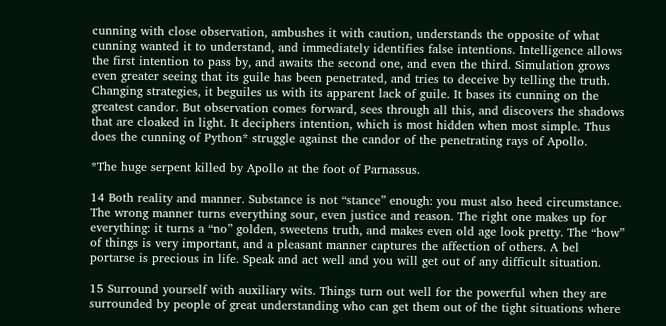cunning with close observation, ambushes it with caution, understands the opposite of what cunning wanted it to understand, and immediately identifies false intentions. Intelligence allows the first intention to pass by, and awaits the second one, and even the third. Simulation grows even greater seeing that its guile has been penetrated, and tries to deceive by telling the truth. Changing strategies, it beguiles us with its apparent lack of guile. It bases its cunning on the greatest candor. But observation comes forward, sees through all this, and discovers the shadows that are cloaked in light. It deciphers intention, which is most hidden when most simple. Thus does the cunning of Python* struggle against the candor of the penetrating rays of Apollo.

*The huge serpent killed by Apollo at the foot of Parnassus.

14 Both reality and manner. Substance is not “stance” enough: you must also heed circumstance. The wrong manner turns everything sour, even justice and reason. The right one makes up for everything: it turns a “no” golden, sweetens truth, and makes even old age look pretty. The “how” of things is very important, and a pleasant manner captures the affection of others. A bel portarse is precious in life. Speak and act well and you will get out of any difficult situation.

15 Surround yourself with auxiliary wits. Things turn out well for the powerful when they are surrounded by people of great understanding who can get them out of the tight situations where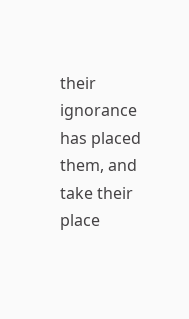their ignorance has placed them, and take their place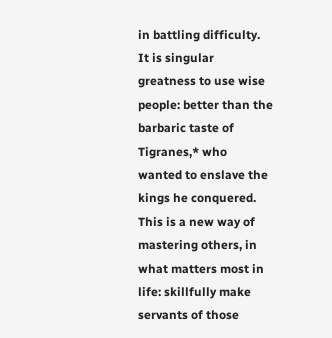in battling difficulty. It is singular greatness to use wise people: better than the barbaric taste of Tigranes,* who wanted to enslave the kings he conquered. This is a new way of mastering others, in what matters most in life: skillfully make servants of those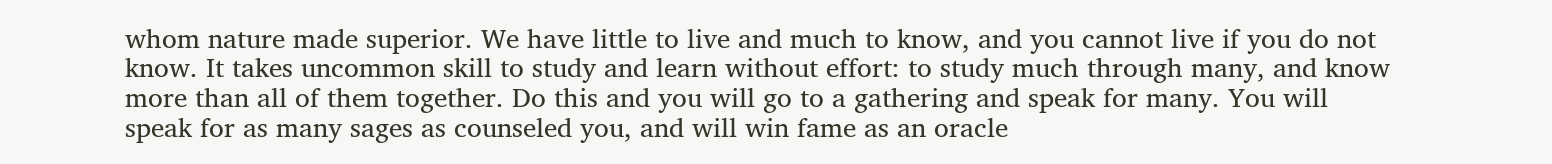whom nature made superior. We have little to live and much to know, and you cannot live if you do not know. It takes uncommon skill to study and learn without effort: to study much through many, and know more than all of them together. Do this and you will go to a gathering and speak for many. You will speak for as many sages as counseled you, and will win fame as an oracle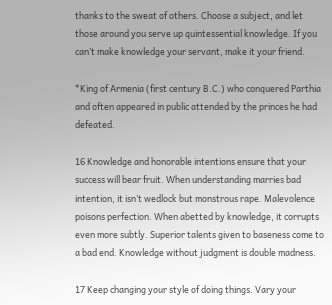thanks to the sweat of others. Choose a subject, and let those around you serve up quintessential knowledge. If you can’t make knowledge your servant, make it your friend.

*King of Armenia (first century B.C.) who conquered Parthia and often appeared in public attended by the princes he had defeated.

16 Knowledge and honorable intentions ensure that your success will bear fruit. When understanding marries bad intention, it isn’t wedlock but monstrous rape. Malevolence poisons perfection. When abetted by knowledge, it corrupts even more subtly. Superior talents given to baseness come to a bad end. Knowledge without judgment is double madness.

17 Keep changing your style of doing things. Vary your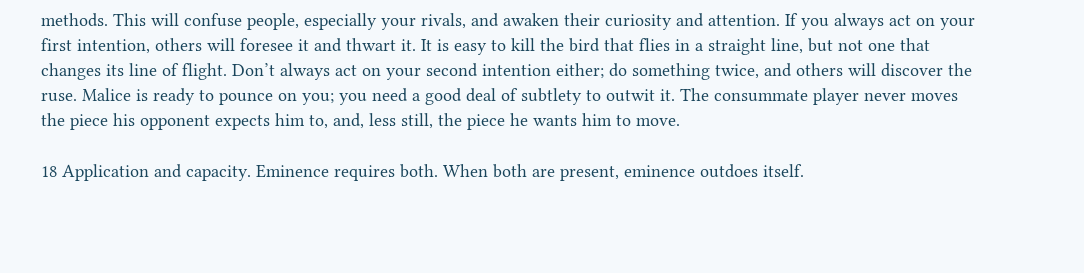methods. This will confuse people, especially your rivals, and awaken their curiosity and attention. If you always act on your first intention, others will foresee it and thwart it. It is easy to kill the bird that flies in a straight line, but not one that changes its line of flight. Don’t always act on your second intention either; do something twice, and others will discover the ruse. Malice is ready to pounce on you; you need a good deal of subtlety to outwit it. The consummate player never moves the piece his opponent expects him to, and, less still, the piece he wants him to move.

18 Application and capacity. Eminence requires both. When both are present, eminence outdoes itself.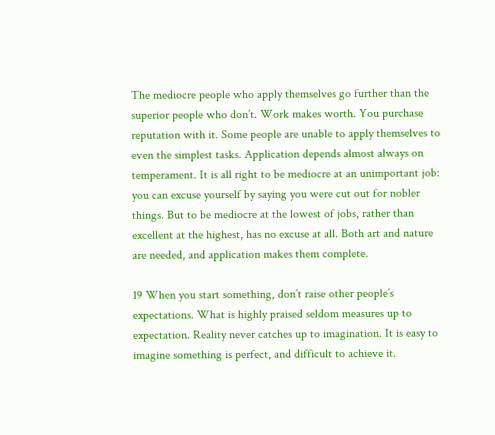The mediocre people who apply themselves go further than the superior people who don’t. Work makes worth. You purchase reputation with it. Some people are unable to apply themselves to even the simplest tasks. Application depends almost always on temperament. It is all right to be mediocre at an unimportant job: you can excuse yourself by saying you were cut out for nobler things. But to be mediocre at the lowest of jobs, rather than excellent at the highest, has no excuse at all. Both art and nature are needed, and application makes them complete.

19 When you start something, don’t raise other people’s expectations. What is highly praised seldom measures up to expectation. Reality never catches up to imagination. It is easy to imagine something is perfect, and difficult to achieve it.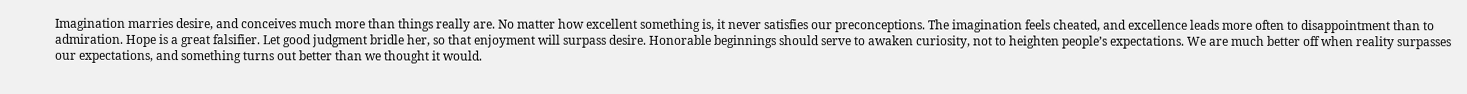Imagination marries desire, and conceives much more than things really are. No matter how excellent something is, it never satisfies our preconceptions. The imagination feels cheated, and excellence leads more often to disappointment than to admiration. Hope is a great falsifier. Let good judgment bridle her, so that enjoyment will surpass desire. Honorable beginnings should serve to awaken curiosity, not to heighten people’s expectations. We are much better off when reality surpasses our expectations, and something turns out better than we thought it would.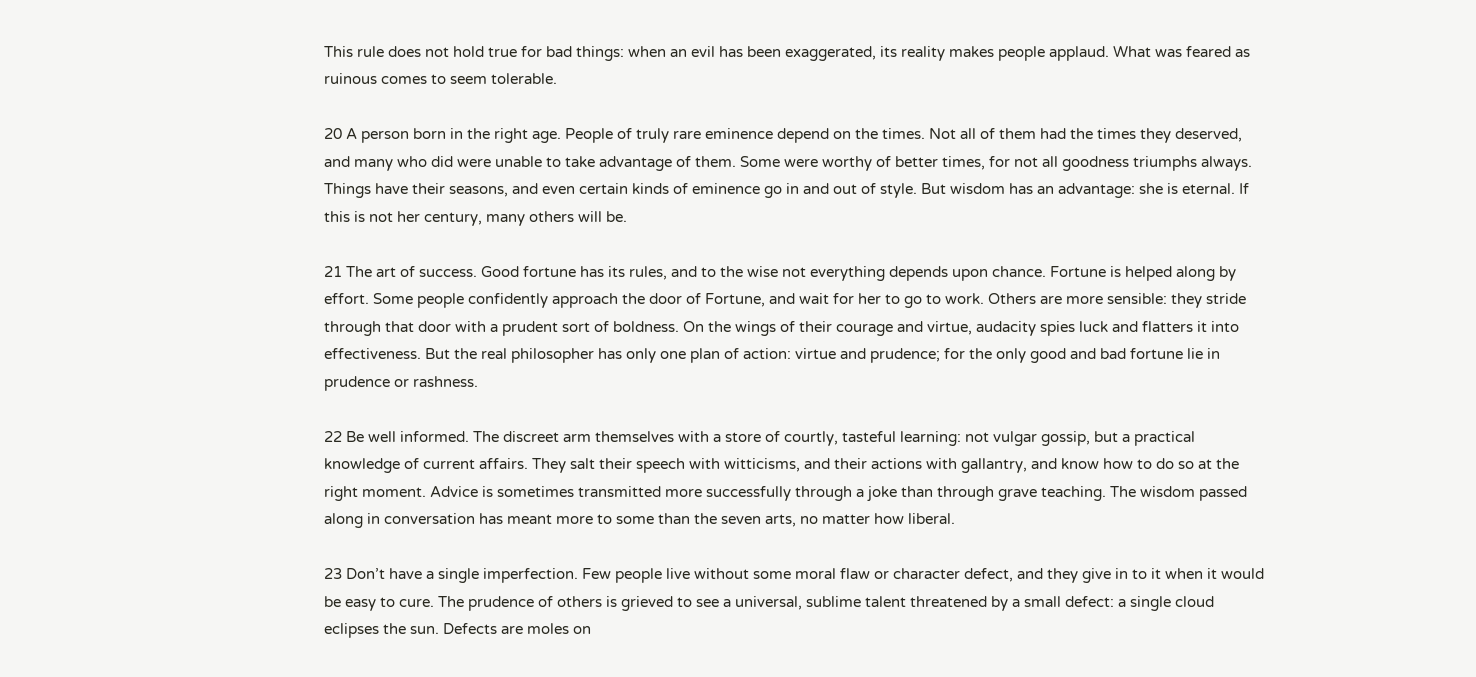This rule does not hold true for bad things: when an evil has been exaggerated, its reality makes people applaud. What was feared as ruinous comes to seem tolerable.

20 A person born in the right age. People of truly rare eminence depend on the times. Not all of them had the times they deserved, and many who did were unable to take advantage of them. Some were worthy of better times, for not all goodness triumphs always. Things have their seasons, and even certain kinds of eminence go in and out of style. But wisdom has an advantage: she is eternal. If this is not her century, many others will be.

21 The art of success. Good fortune has its rules, and to the wise not everything depends upon chance. Fortune is helped along by effort. Some people confidently approach the door of Fortune, and wait for her to go to work. Others are more sensible: they stride through that door with a prudent sort of boldness. On the wings of their courage and virtue, audacity spies luck and flatters it into effectiveness. But the real philosopher has only one plan of action: virtue and prudence; for the only good and bad fortune lie in prudence or rashness.

22 Be well informed. The discreet arm themselves with a store of courtly, tasteful learning: not vulgar gossip, but a practical knowledge of current affairs. They salt their speech with witticisms, and their actions with gallantry, and know how to do so at the right moment. Advice is sometimes transmitted more successfully through a joke than through grave teaching. The wisdom passed along in conversation has meant more to some than the seven arts, no matter how liberal.

23 Don’t have a single imperfection. Few people live without some moral flaw or character defect, and they give in to it when it would be easy to cure. The prudence of others is grieved to see a universal, sublime talent threatened by a small defect: a single cloud eclipses the sun. Defects are moles on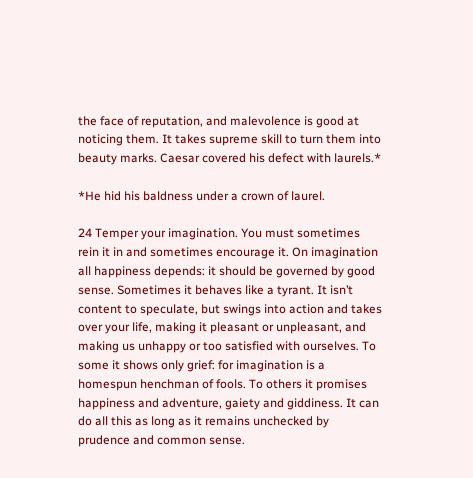the face of reputation, and malevolence is good at noticing them. It takes supreme skill to turn them into beauty marks. Caesar covered his defect with laurels.*

*He hid his baldness under a crown of laurel.

24 Temper your imagination. You must sometimes rein it in and sometimes encourage it. On imagination all happiness depends: it should be governed by good sense. Sometimes it behaves like a tyrant. It isn’t content to speculate, but swings into action and takes over your life, making it pleasant or unpleasant, and making us unhappy or too satisfied with ourselves. To some it shows only grief: for imagination is a homespun henchman of fools. To others it promises happiness and adventure, gaiety and giddiness. It can do all this as long as it remains unchecked by prudence and common sense.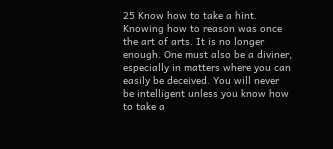25 Know how to take a hint. Knowing how to reason was once the art of arts. It is no longer enough. One must also be a diviner, especially in matters where you can easily be deceived. You will never be intelligent unless you know how to take a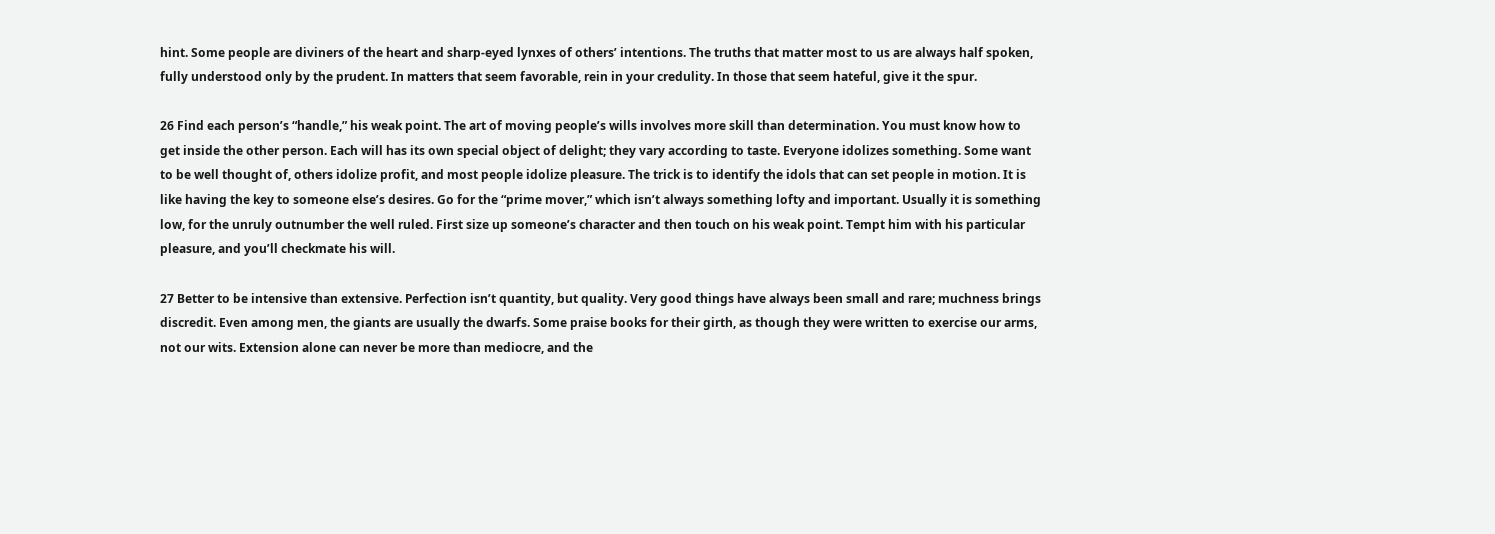hint. Some people are diviners of the heart and sharp-eyed lynxes of others’ intentions. The truths that matter most to us are always half spoken, fully understood only by the prudent. In matters that seem favorable, rein in your credulity. In those that seem hateful, give it the spur.

26 Find each person’s “handle,” his weak point. The art of moving people’s wills involves more skill than determination. You must know how to get inside the other person. Each will has its own special object of delight; they vary according to taste. Everyone idolizes something. Some want to be well thought of, others idolize profit, and most people idolize pleasure. The trick is to identify the idols that can set people in motion. It is like having the key to someone else’s desires. Go for the “prime mover,” which isn’t always something lofty and important. Usually it is something low, for the unruly outnumber the well ruled. First size up someone’s character and then touch on his weak point. Tempt him with his particular pleasure, and you’ll checkmate his will.

27 Better to be intensive than extensive. Perfection isn’t quantity, but quality. Very good things have always been small and rare; muchness brings discredit. Even among men, the giants are usually the dwarfs. Some praise books for their girth, as though they were written to exercise our arms, not our wits. Extension alone can never be more than mediocre, and the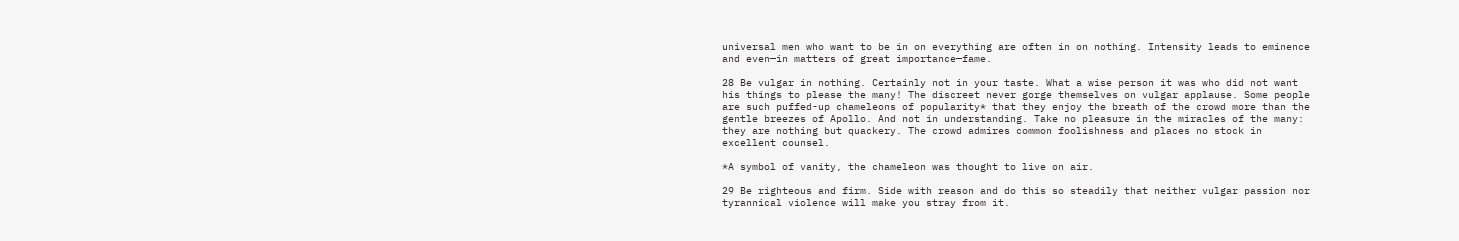universal men who want to be in on everything are often in on nothing. Intensity leads to eminence and even—in matters of great importance—fame.

28 Be vulgar in nothing. Certainly not in your taste. What a wise person it was who did not want his things to please the many! The discreet never gorge themselves on vulgar applause. Some people are such puffed-up chameleons of popularity* that they enjoy the breath of the crowd more than the gentle breezes of Apollo. And not in understanding. Take no pleasure in the miracles of the many: they are nothing but quackery. The crowd admires common foolishness and places no stock in excellent counsel.

*A symbol of vanity, the chameleon was thought to live on air.

29 Be righteous and firm. Side with reason and do this so steadily that neither vulgar passion nor tyrannical violence will make you stray from it.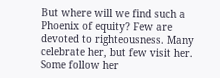But where will we find such a Phoenix of equity? Few are devoted to righteousness. Many celebrate her, but few visit her. Some follow her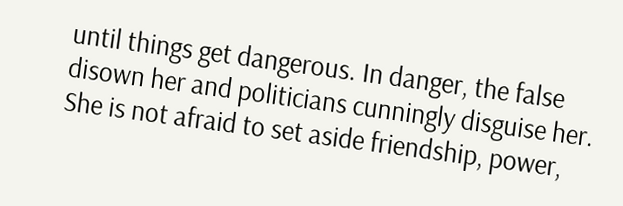until things get dangerous. In danger, the false disown her and politicians cunningly disguise her. She is not afraid to set aside friendship, power,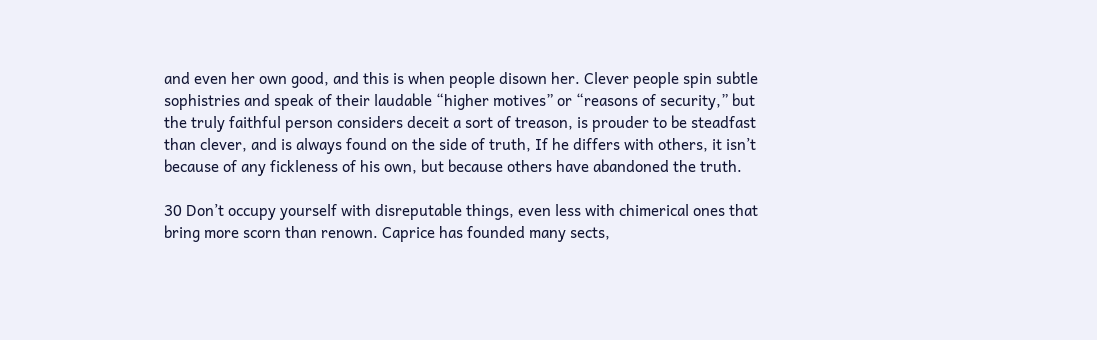and even her own good, and this is when people disown her. Clever people spin subtle sophistries and speak of their laudable “higher motives” or “reasons of security,” but the truly faithful person considers deceit a sort of treason, is prouder to be steadfast than clever, and is always found on the side of truth, If he differs with others, it isn’t because of any fickleness of his own, but because others have abandoned the truth.

30 Don’t occupy yourself with disreputable things, even less with chimerical ones that bring more scorn than renown. Caprice has founded many sects,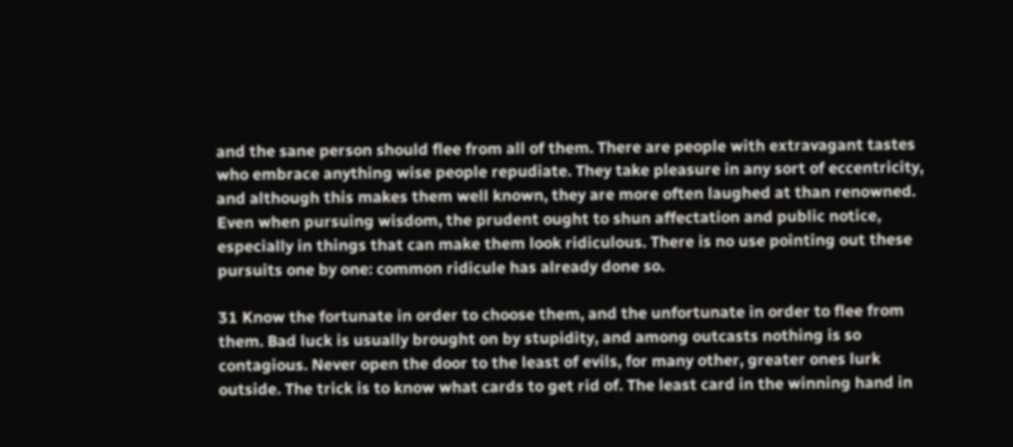and the sane person should flee from all of them. There are people with extravagant tastes who embrace anything wise people repudiate. They take pleasure in any sort of eccentricity, and although this makes them well known, they are more often laughed at than renowned. Even when pursuing wisdom, the prudent ought to shun affectation and public notice, especially in things that can make them look ridiculous. There is no use pointing out these pursuits one by one: common ridicule has already done so.

31 Know the fortunate in order to choose them, and the unfortunate in order to flee from them. Bad luck is usually brought on by stupidity, and among outcasts nothing is so contagious. Never open the door to the least of evils, for many other, greater ones lurk outside. The trick is to know what cards to get rid of. The least card in the winning hand in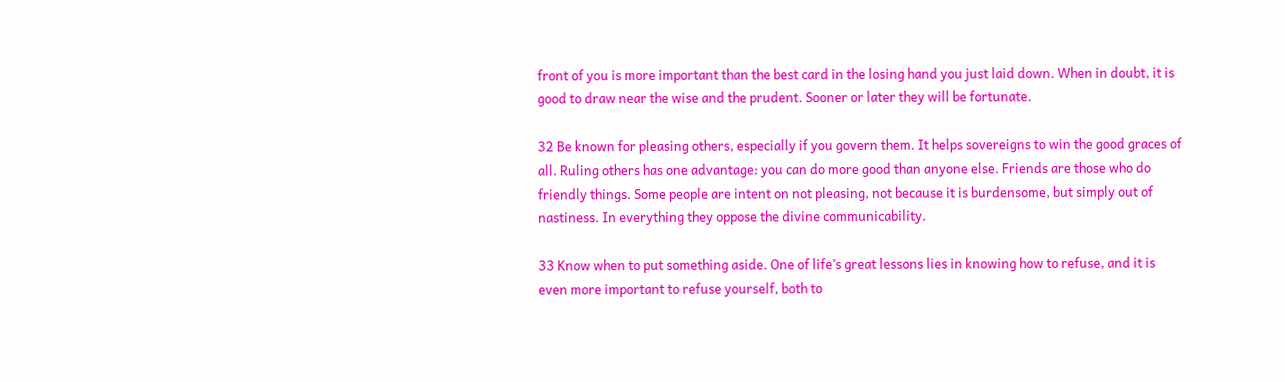front of you is more important than the best card in the losing hand you just laid down. When in doubt, it is good to draw near the wise and the prudent. Sooner or later they will be fortunate.

32 Be known for pleasing others, especially if you govern them. It helps sovereigns to win the good graces of all. Ruling others has one advantage: you can do more good than anyone else. Friends are those who do friendly things. Some people are intent on not pleasing, not because it is burdensome, but simply out of nastiness. In everything they oppose the divine communicability.

33 Know when to put something aside. One of life’s great lessons lies in knowing how to refuse, and it is even more important to refuse yourself, both to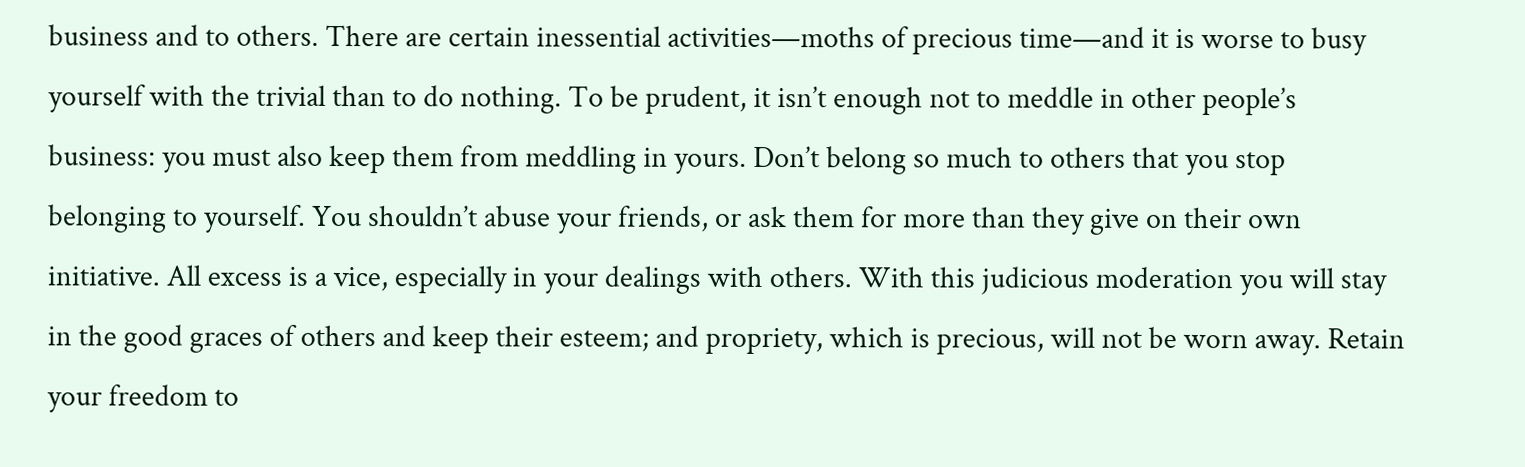business and to others. There are certain inessential activities—moths of precious time—and it is worse to busy yourself with the trivial than to do nothing. To be prudent, it isn’t enough not to meddle in other people’s business: you must also keep them from meddling in yours. Don’t belong so much to others that you stop belonging to yourself. You shouldn’t abuse your friends, or ask them for more than they give on their own initiative. All excess is a vice, especially in your dealings with others. With this judicious moderation you will stay in the good graces of others and keep their esteem; and propriety, which is precious, will not be worn away. Retain your freedom to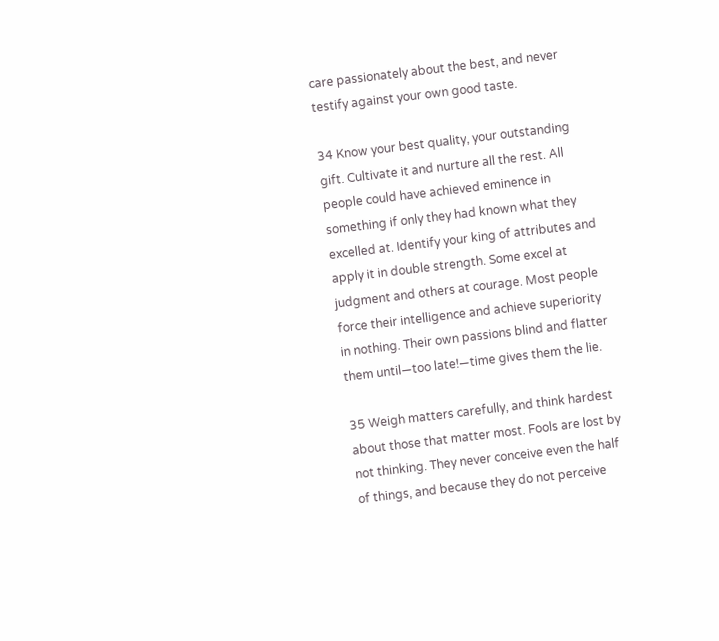care passionately about the best, and never testify against your own good taste.

34 Know your best quality, your outstanding gift. Cultivate it and nurture all the rest. All people could have achieved eminence in something if only they had known what they excelled at. Identify your king of attributes and apply it in double strength. Some excel at judgment and others at courage. Most people force their intelligence and achieve superiority in nothing. Their own passions blind and flatter them until—too late!—time gives them the lie.

35 Weigh matters carefully, and think hardest about those that matter most. Fools are lost by not thinking. They never conceive even the half of things, and because they do not perceive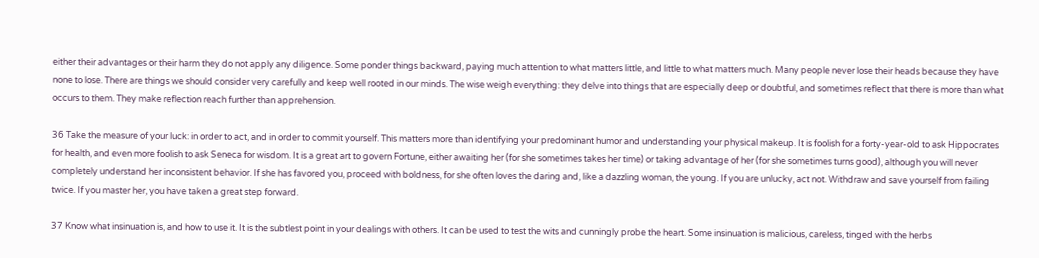either their advantages or their harm they do not apply any diligence. Some ponder things backward, paying much attention to what matters little, and little to what matters much. Many people never lose their heads because they have none to lose. There are things we should consider very carefully and keep well rooted in our minds. The wise weigh everything: they delve into things that are especially deep or doubtful, and sometimes reflect that there is more than what occurs to them. They make reflection reach further than apprehension.

36 Take the measure of your luck: in order to act, and in order to commit yourself. This matters more than identifying your predominant humor and understanding your physical makeup. It is foolish for a forty-year-old to ask Hippocrates for health, and even more foolish to ask Seneca for wisdom. It is a great art to govern Fortune, either awaiting her (for she sometimes takes her time) or taking advantage of her (for she sometimes turns good), although you will never completely understand her inconsistent behavior. If she has favored you, proceed with boldness, for she often loves the daring and, like a dazzling woman, the young. If you are unlucky, act not. Withdraw and save yourself from failing twice. If you master her, you have taken a great step forward.

37 Know what insinuation is, and how to use it. It is the subtlest point in your dealings with others. It can be used to test the wits and cunningly probe the heart. Some insinuation is malicious, careless, tinged with the herbs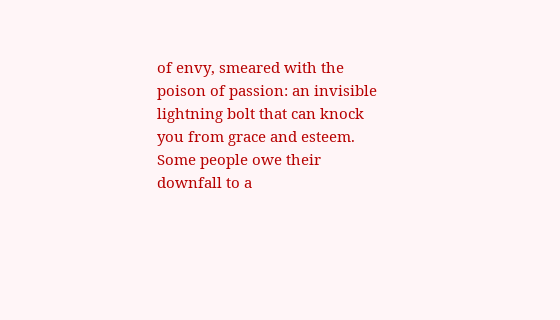of envy, smeared with the poison of passion: an invisible lightning bolt that can knock you from grace and esteem. Some people owe their downfall to a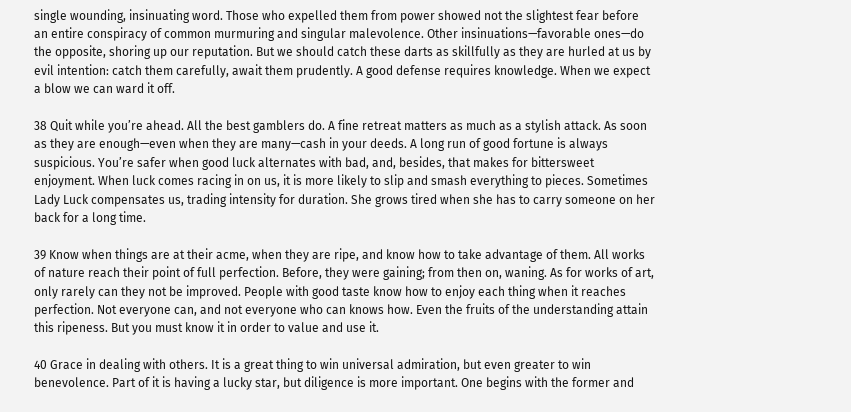single wounding, insinuating word. Those who expelled them from power showed not the slightest fear before an entire conspiracy of common murmuring and singular malevolence. Other insinuations—favorable ones—do the opposite, shoring up our reputation. But we should catch these darts as skillfully as they are hurled at us by evil intention: catch them carefully, await them prudently. A good defense requires knowledge. When we expect a blow we can ward it off.

38 Quit while you’re ahead. All the best gamblers do. A fine retreat matters as much as a stylish attack. As soon as they are enough—even when they are many—cash in your deeds. A long run of good fortune is always suspicious. You’re safer when good luck alternates with bad, and, besides, that makes for bittersweet enjoyment. When luck comes racing in on us, it is more likely to slip and smash everything to pieces. Sometimes Lady Luck compensates us, trading intensity for duration. She grows tired when she has to carry someone on her back for a long time.

39 Know when things are at their acme, when they are ripe, and know how to take advantage of them. All works of nature reach their point of full perfection. Before, they were gaining; from then on, waning. As for works of art, only rarely can they not be improved. People with good taste know how to enjoy each thing when it reaches perfection. Not everyone can, and not everyone who can knows how. Even the fruits of the understanding attain this ripeness. But you must know it in order to value and use it.

40 Grace in dealing with others. It is a great thing to win universal admiration, but even greater to win benevolence. Part of it is having a lucky star, but diligence is more important. One begins with the former and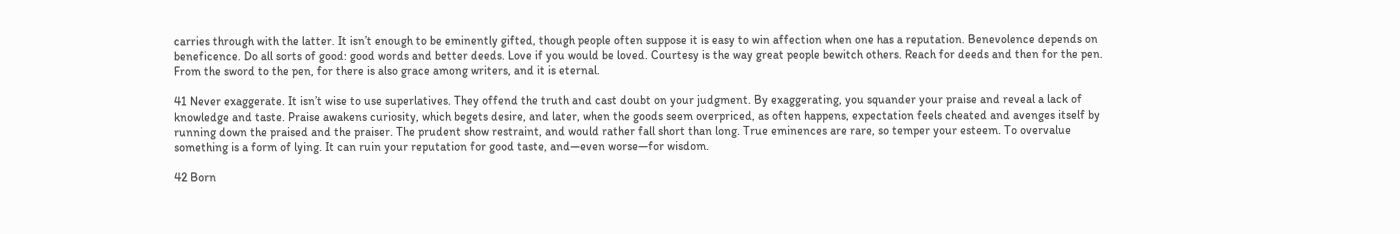carries through with the latter. It isn’t enough to be eminently gifted, though people often suppose it is easy to win affection when one has a reputation. Benevolence depends on beneficence. Do all sorts of good: good words and better deeds. Love if you would be loved. Courtesy is the way great people bewitch others. Reach for deeds and then for the pen. From the sword to the pen, for there is also grace among writers, and it is eternal.

41 Never exaggerate. It isn’t wise to use superlatives. They offend the truth and cast doubt on your judgment. By exaggerating, you squander your praise and reveal a lack of knowledge and taste. Praise awakens curiosity, which begets desire, and later, when the goods seem overpriced, as often happens, expectation feels cheated and avenges itself by running down the praised and the praiser. The prudent show restraint, and would rather fall short than long. True eminences are rare, so temper your esteem. To overvalue something is a form of lying. It can ruin your reputation for good taste, and—even worse—for wisdom.

42 Born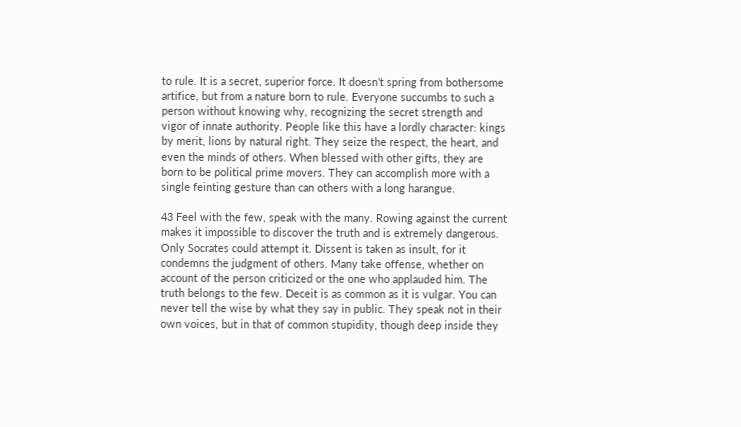to rule. It is a secret, superior force. It doesn’t spring from bothersome artifice, but from a nature born to rule. Everyone succumbs to such a person without knowing why, recognizing the secret strength and vigor of innate authority. People like this have a lordly character: kings by merit, lions by natural right. They seize the respect, the heart, and even the minds of others. When blessed with other gifts, they are born to be political prime movers. They can accomplish more with a single feinting gesture than can others with a long harangue.

43 Feel with the few, speak with the many. Rowing against the current makes it impossible to discover the truth and is extremely dangerous. Only Socrates could attempt it. Dissent is taken as insult, for it condemns the judgment of others. Many take offense, whether on account of the person criticized or the one who applauded him. The truth belongs to the few. Deceit is as common as it is vulgar. You can never tell the wise by what they say in public. They speak not in their own voices, but in that of common stupidity, though deep inside they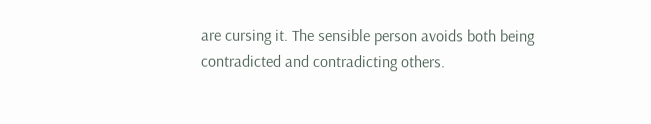are cursing it. The sensible person avoids both being contradicted and contradicting others.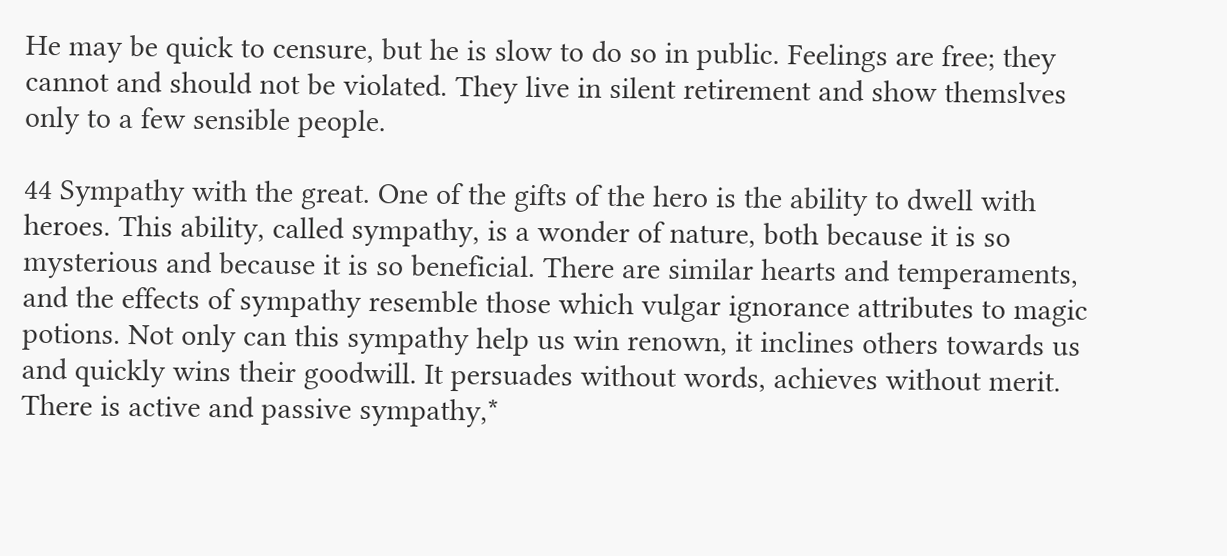He may be quick to censure, but he is slow to do so in public. Feelings are free; they cannot and should not be violated. They live in silent retirement and show themslves only to a few sensible people.

44 Sympathy with the great. One of the gifts of the hero is the ability to dwell with heroes. This ability, called sympathy, is a wonder of nature, both because it is so mysterious and because it is so beneficial. There are similar hearts and temperaments, and the effects of sympathy resemble those which vulgar ignorance attributes to magic potions. Not only can this sympathy help us win renown, it inclines others towards us and quickly wins their goodwill. It persuades without words, achieves without merit. There is active and passive sympathy,*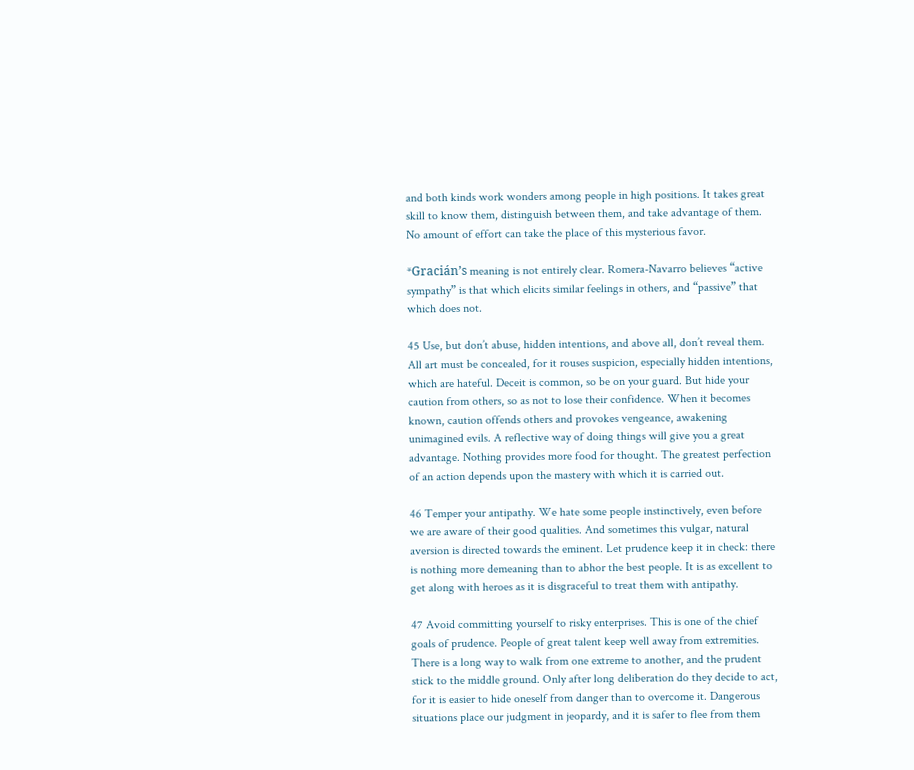and both kinds work wonders among people in high positions. It takes great skill to know them, distinguish between them, and take advantage of them. No amount of effort can take the place of this mysterious favor.

*Gracián’s meaning is not entirely clear. Romera-Navarro believes “active sympathy” is that which elicits similar feelings in others, and “passive” that which does not.

45 Use, but don’t abuse, hidden intentions, and above all, don’t reveal them. All art must be concealed, for it rouses suspicion, especially hidden intentions, which are hateful. Deceit is common, so be on your guard. But hide your caution from others, so as not to lose their confidence. When it becomes known, caution offends others and provokes vengeance, awakening unimagined evils. A reflective way of doing things will give you a great advantage. Nothing provides more food for thought. The greatest perfection of an action depends upon the mastery with which it is carried out.

46 Temper your antipathy. We hate some people instinctively, even before we are aware of their good qualities. And sometimes this vulgar, natural aversion is directed towards the eminent. Let prudence keep it in check: there is nothing more demeaning than to abhor the best people. It is as excellent to get along with heroes as it is disgraceful to treat them with antipathy.

47 Avoid committing yourself to risky enterprises. This is one of the chief goals of prudence. People of great talent keep well away from extremities. There is a long way to walk from one extreme to another, and the prudent stick to the middle ground. Only after long deliberation do they decide to act, for it is easier to hide oneself from danger than to overcome it. Dangerous situations place our judgment in jeopardy, and it is safer to flee from them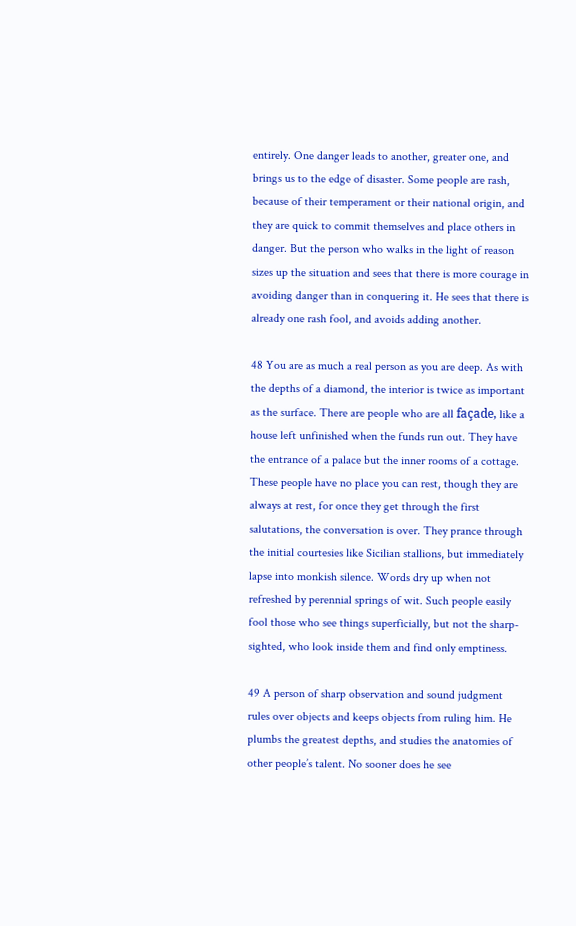entirely. One danger leads to another, greater one, and brings us to the edge of disaster. Some people are rash, because of their temperament or their national origin, and they are quick to commit themselves and place others in danger. But the person who walks in the light of reason sizes up the situation and sees that there is more courage in avoiding danger than in conquering it. He sees that there is already one rash fool, and avoids adding another.

48 You are as much a real person as you are deep. As with the depths of a diamond, the interior is twice as important as the surface. There are people who are all façade, like a house left unfinished when the funds run out. They have the entrance of a palace but the inner rooms of a cottage. These people have no place you can rest, though they are always at rest, for once they get through the first salutations, the conversation is over. They prance through the initial courtesies like Sicilian stallions, but immediately lapse into monkish silence. Words dry up when not refreshed by perennial springs of wit. Such people easily fool those who see things superficially, but not the sharp-sighted, who look inside them and find only emptiness.

49 A person of sharp observation and sound judgment rules over objects and keeps objects from ruling him. He plumbs the greatest depths, and studies the anatomies of other people’s talent. No sooner does he see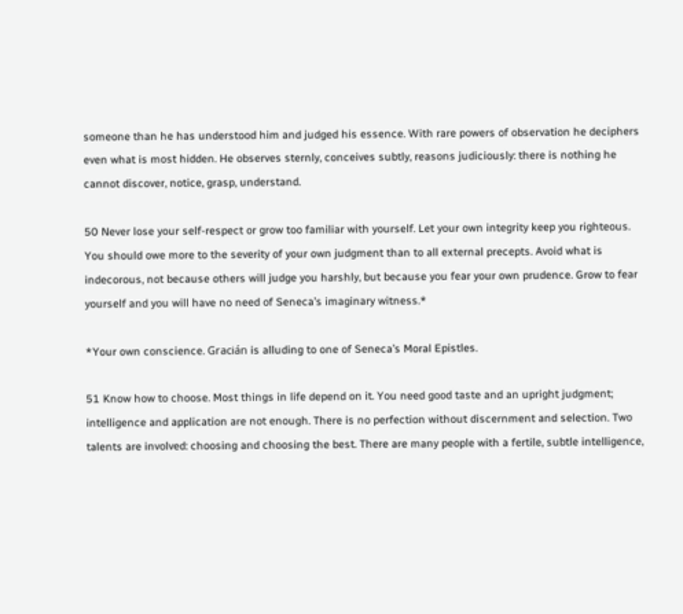someone than he has understood him and judged his essence. With rare powers of observation he deciphers even what is most hidden. He observes sternly, conceives subtly, reasons judiciously: there is nothing he cannot discover, notice, grasp, understand.

50 Never lose your self-respect or grow too familiar with yourself. Let your own integrity keep you righteous. You should owe more to the severity of your own judgment than to all external precepts. Avoid what is indecorous, not because others will judge you harshly, but because you fear your own prudence. Grow to fear yourself and you will have no need of Seneca’s imaginary witness.*

*Your own conscience. Gracián is alluding to one of Seneca’s Moral Epistles.

51 Know how to choose. Most things in life depend on it. You need good taste and an upright judgment; intelligence and application are not enough. There is no perfection without discernment and selection. Two talents are involved: choosing and choosing the best. There are many people with a fertile, subtle intelligence,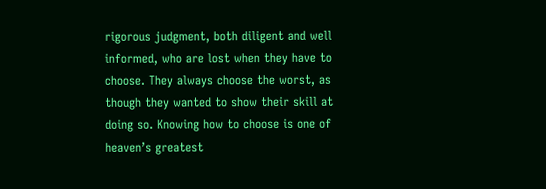rigorous judgment, both diligent and well informed, who are lost when they have to choose. They always choose the worst, as though they wanted to show their skill at doing so. Knowing how to choose is one of heaven’s greatest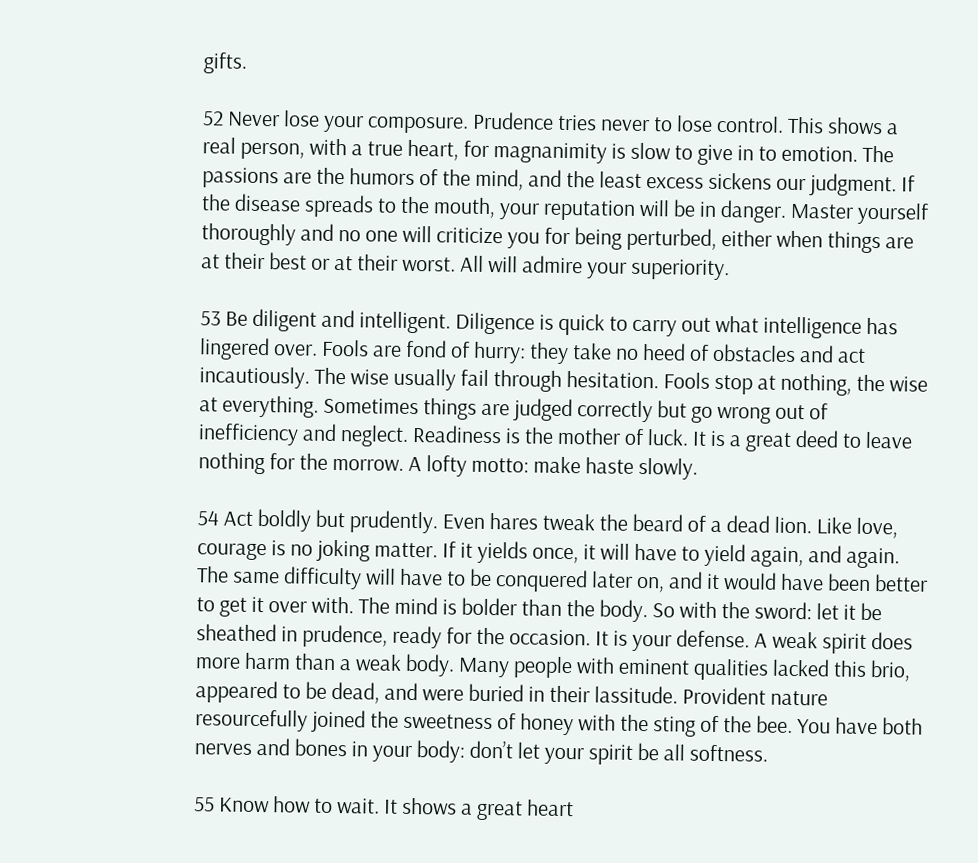gifts.

52 Never lose your composure. Prudence tries never to lose control. This shows a real person, with a true heart, for magnanimity is slow to give in to emotion. The passions are the humors of the mind, and the least excess sickens our judgment. If the disease spreads to the mouth, your reputation will be in danger. Master yourself thoroughly and no one will criticize you for being perturbed, either when things are at their best or at their worst. All will admire your superiority.

53 Be diligent and intelligent. Diligence is quick to carry out what intelligence has lingered over. Fools are fond of hurry: they take no heed of obstacles and act incautiously. The wise usually fail through hesitation. Fools stop at nothing, the wise at everything. Sometimes things are judged correctly but go wrong out of inefficiency and neglect. Readiness is the mother of luck. It is a great deed to leave nothing for the morrow. A lofty motto: make haste slowly.

54 Act boldly but prudently. Even hares tweak the beard of a dead lion. Like love, courage is no joking matter. If it yields once, it will have to yield again, and again. The same difficulty will have to be conquered later on, and it would have been better to get it over with. The mind is bolder than the body. So with the sword: let it be sheathed in prudence, ready for the occasion. It is your defense. A weak spirit does more harm than a weak body. Many people with eminent qualities lacked this brio, appeared to be dead, and were buried in their lassitude. Provident nature resourcefully joined the sweetness of honey with the sting of the bee. You have both nerves and bones in your body: don’t let your spirit be all softness.

55 Know how to wait. It shows a great heart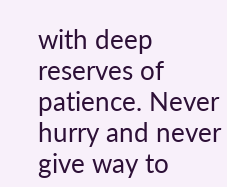with deep reserves of patience. Never hurry and never give way to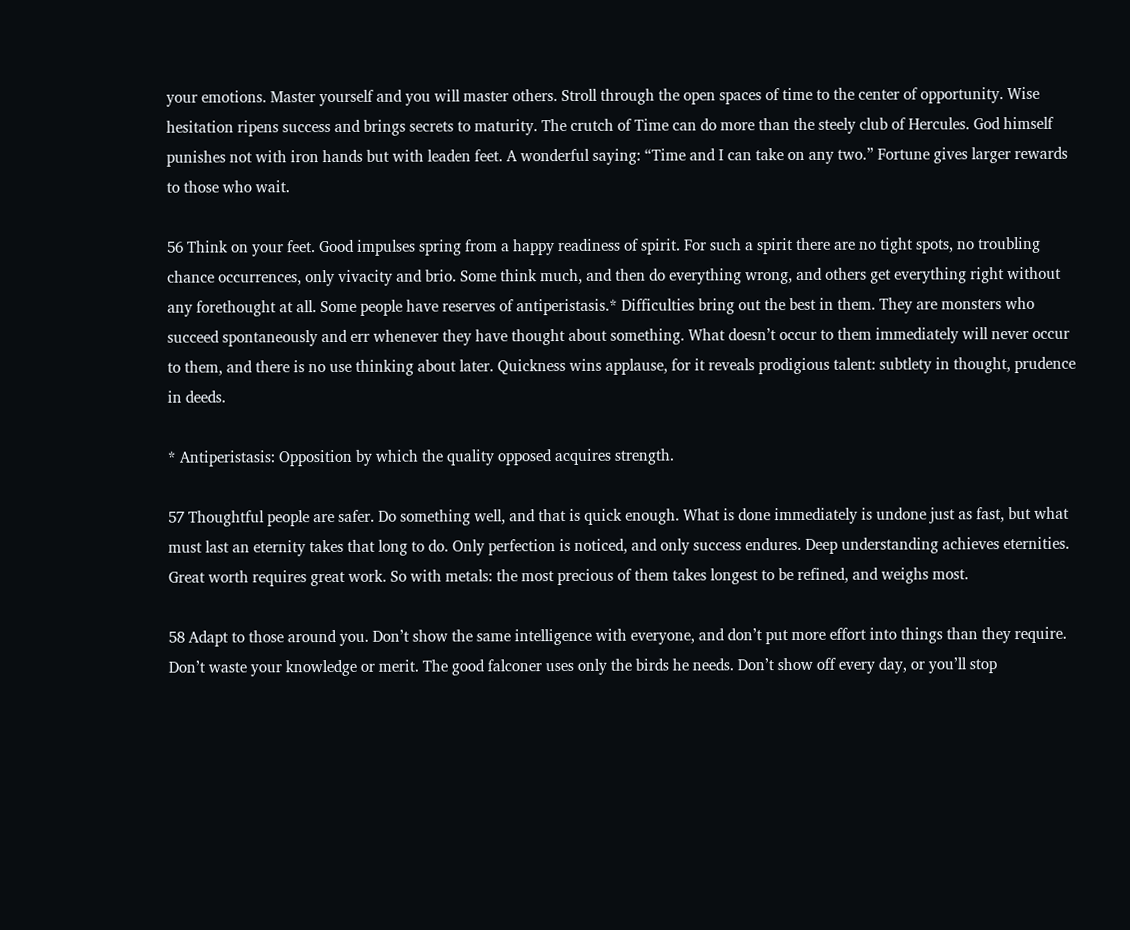your emotions. Master yourself and you will master others. Stroll through the open spaces of time to the center of opportunity. Wise hesitation ripens success and brings secrets to maturity. The crutch of Time can do more than the steely club of Hercules. God himself punishes not with iron hands but with leaden feet. A wonderful saying: “Time and I can take on any two.” Fortune gives larger rewards to those who wait.

56 Think on your feet. Good impulses spring from a happy readiness of spirit. For such a spirit there are no tight spots, no troubling chance occurrences, only vivacity and brio. Some think much, and then do everything wrong, and others get everything right without any forethought at all. Some people have reserves of antiperistasis.* Difficulties bring out the best in them. They are monsters who succeed spontaneously and err whenever they have thought about something. What doesn’t occur to them immediately will never occur to them, and there is no use thinking about later. Quickness wins applause, for it reveals prodigious talent: subtlety in thought, prudence in deeds.

* Antiperistasis: Opposition by which the quality opposed acquires strength.

57 Thoughtful people are safer. Do something well, and that is quick enough. What is done immediately is undone just as fast, but what must last an eternity takes that long to do. Only perfection is noticed, and only success endures. Deep understanding achieves eternities. Great worth requires great work. So with metals: the most precious of them takes longest to be refined, and weighs most.

58 Adapt to those around you. Don’t show the same intelligence with everyone, and don’t put more effort into things than they require. Don’t waste your knowledge or merit. The good falconer uses only the birds he needs. Don’t show off every day, or you’ll stop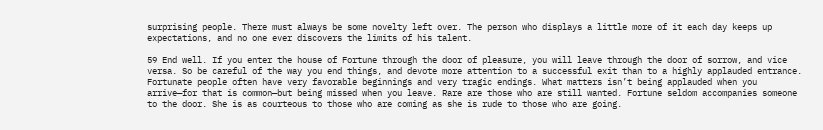surprising people. There must always be some novelty left over. The person who displays a little more of it each day keeps up expectations, and no one ever discovers the limits of his talent.

59 End well. If you enter the house of Fortune through the door of pleasure, you will leave through the door of sorrow, and vice versa. So be careful of the way you end things, and devote more attention to a successful exit than to a highly applauded entrance. Fortunate people often have very favorable beginnings and very tragic endings. What matters isn’t being applauded when you arrive—for that is common—but being missed when you leave. Rare are those who are still wanted. Fortune seldom accompanies someone to the door. She is as courteous to those who are coming as she is rude to those who are going.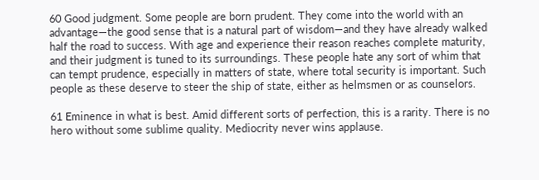60 Good judgment. Some people are born prudent. They come into the world with an advantage—the good sense that is a natural part of wisdom—and they have already walked half the road to success. With age and experience their reason reaches complete maturity, and their judgment is tuned to its surroundings. These people hate any sort of whim that can tempt prudence, especially in matters of state, where total security is important. Such people as these deserve to steer the ship of state, either as helmsmen or as counselors.

61 Eminence in what is best. Amid different sorts of perfection, this is a rarity. There is no hero without some sublime quality. Mediocrity never wins applause.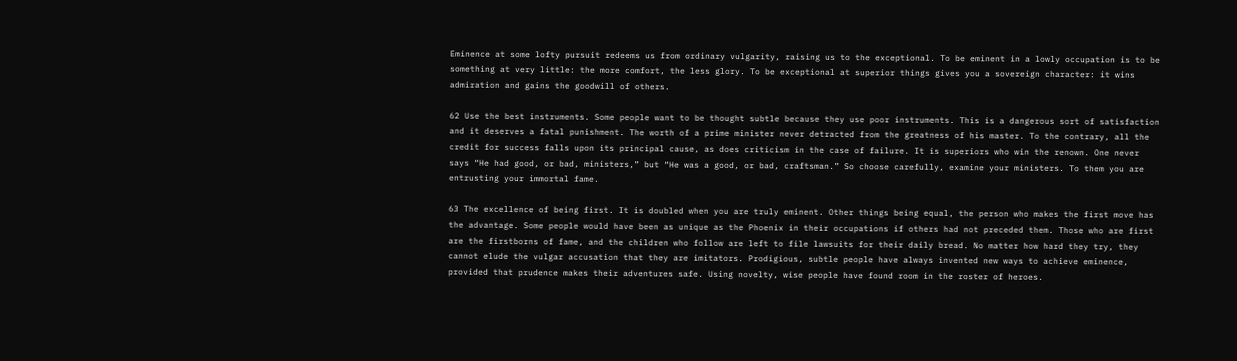Eminence at some lofty pursuit redeems us from ordinary vulgarity, raising us to the exceptional. To be eminent in a lowly occupation is to be something at very little: the more comfort, the less glory. To be exceptional at superior things gives you a sovereign character: it wins admiration and gains the goodwill of others.

62 Use the best instruments. Some people want to be thought subtle because they use poor instruments. This is a dangerous sort of satisfaction and it deserves a fatal punishment. The worth of a prime minister never detracted from the greatness of his master. To the contrary, all the credit for success falls upon its principal cause, as does criticism in the case of failure. It is superiors who win the renown. One never says “He had good, or bad, ministers,” but “He was a good, or bad, craftsman.” So choose carefully, examine your ministers. To them you are entrusting your immortal fame.

63 The excellence of being first. It is doubled when you are truly eminent. Other things being equal, the person who makes the first move has the advantage. Some people would have been as unique as the Phoenix in their occupations if others had not preceded them. Those who are first are the firstborns of fame, and the children who follow are left to file lawsuits for their daily bread. No matter how hard they try, they cannot elude the vulgar accusation that they are imitators. Prodigious, subtle people have always invented new ways to achieve eminence, provided that prudence makes their adventures safe. Using novelty, wise people have found room in the roster of heroes.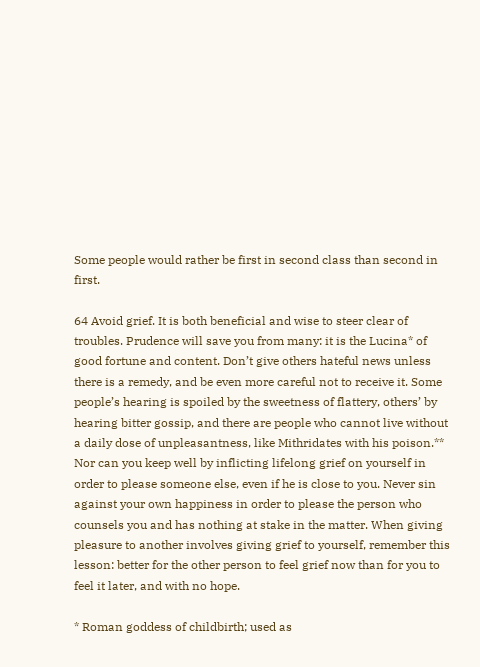Some people would rather be first in second class than second in first.

64 Avoid grief. It is both beneficial and wise to steer clear of troubles. Prudence will save you from many: it is the Lucina* of good fortune and content. Don’t give others hateful news unless there is a remedy, and be even more careful not to receive it. Some people’s hearing is spoiled by the sweetness of flattery, others’ by hearing bitter gossip, and there are people who cannot live without a daily dose of unpleasantness, like Mithridates with his poison.** Nor can you keep well by inflicting lifelong grief on yourself in order to please someone else, even if he is close to you. Never sin against your own happiness in order to please the person who counsels you and has nothing at stake in the matter. When giving pleasure to another involves giving grief to yourself, remember this lesson: better for the other person to feel grief now than for you to feel it later, and with no hope.

* Roman goddess of childbirth; used as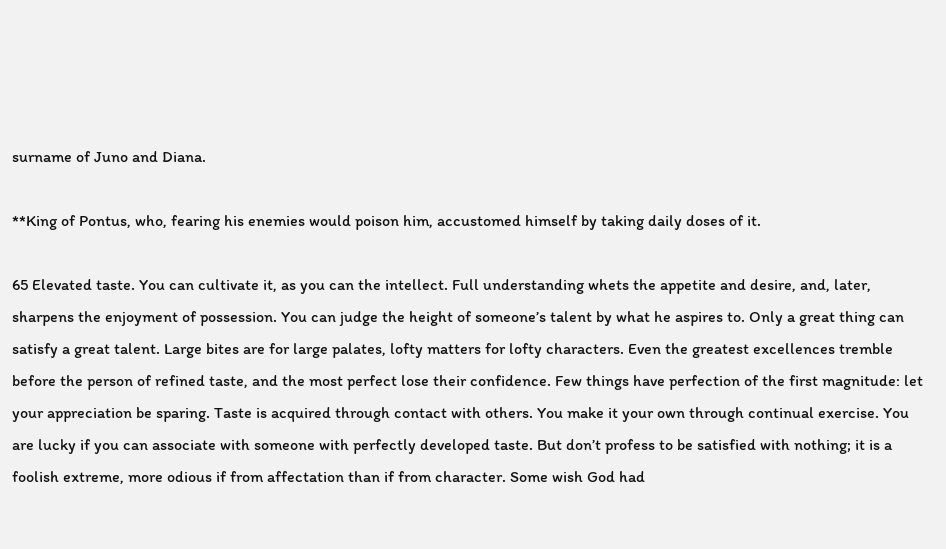surname of Juno and Diana.

**King of Pontus, who, fearing his enemies would poison him, accustomed himself by taking daily doses of it.

65 Elevated taste. You can cultivate it, as you can the intellect. Full understanding whets the appetite and desire, and, later, sharpens the enjoyment of possession. You can judge the height of someone’s talent by what he aspires to. Only a great thing can satisfy a great talent. Large bites are for large palates, lofty matters for lofty characters. Even the greatest excellences tremble before the person of refined taste, and the most perfect lose their confidence. Few things have perfection of the first magnitude: let your appreciation be sparing. Taste is acquired through contact with others. You make it your own through continual exercise. You are lucky if you can associate with someone with perfectly developed taste. But don’t profess to be satisfied with nothing; it is a foolish extreme, more odious if from affectation than if from character. Some wish God had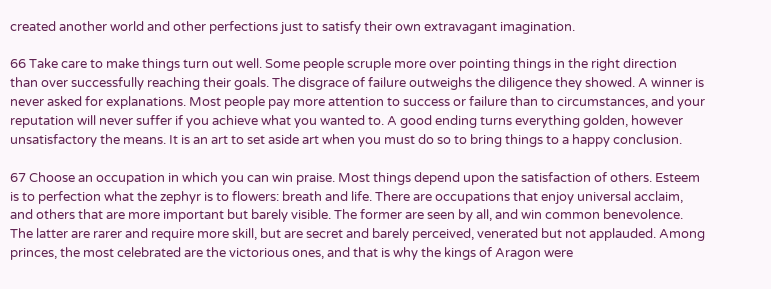created another world and other perfections just to satisfy their own extravagant imagination.

66 Take care to make things turn out well. Some people scruple more over pointing things in the right direction than over successfully reaching their goals. The disgrace of failure outweighs the diligence they showed. A winner is never asked for explanations. Most people pay more attention to success or failure than to circumstances, and your reputation will never suffer if you achieve what you wanted to. A good ending turns everything golden, however unsatisfactory the means. It is an art to set aside art when you must do so to bring things to a happy conclusion.

67 Choose an occupation in which you can win praise. Most things depend upon the satisfaction of others. Esteem is to perfection what the zephyr is to flowers: breath and life. There are occupations that enjoy universal acclaim, and others that are more important but barely visible. The former are seen by all, and win common benevolence. The latter are rarer and require more skill, but are secret and barely perceived, venerated but not applauded. Among princes, the most celebrated are the victorious ones, and that is why the kings of Aragon were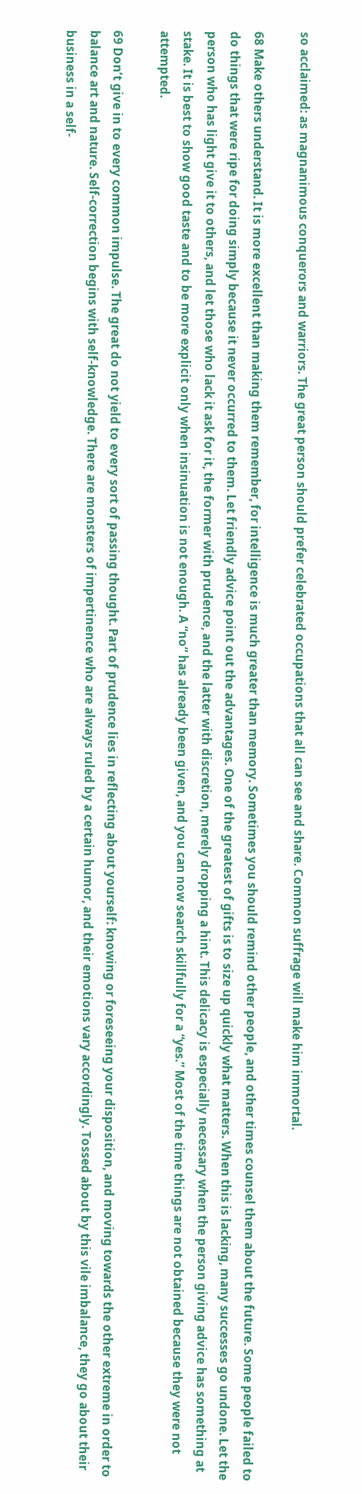so acclaimed: as magnanimous conquerors and warriors. The great person should prefer celebrated occupations that all can see and share. Common suffrage will make him immortal.

68 Make others understand. It is more excellent than making them remember, for intelligence is much greater than memory. Sometimes you should remind other people, and other times counsel them about the future. Some people failed to do things that were ripe for doing simply because it never occurred to them. Let friendly advice point out the advantages. One of the greatest of gifts is to size up quickly what matters. When this is lacking, many successes go undone. Let the person who has light give it to others, and let those who lack it ask for it, the former with prudence, and the latter with discretion, merely dropping a hint. This delicacy is especially necessary when the person giving advice has something at stake. It is best to show good taste and to be more explicit only when insinuation is not enough. A “no” has already been given, and you can now search skillfully for a “yes.” Most of the time things are not obtained because they were not attempted.

69 Don’t give in to every common impulse. The great do not yield to every sort of passing thought. Part of prudence lies in reflecting about yourself: knowing or foreseeing your disposition, and moving towards the other extreme in order to balance art and nature. Self-correction begins with self-knowledge. There are monsters of impertinence who are always ruled by a certain humor, and their emotions vary accordingly. Tossed about by this vile imbalance, they go about their business in a self-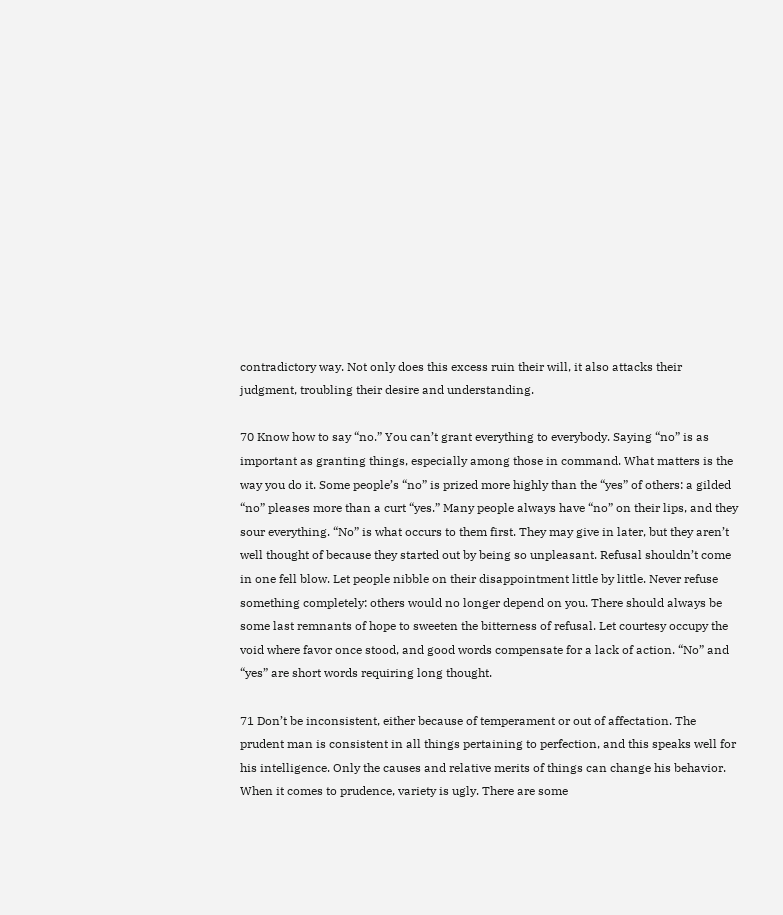contradictory way. Not only does this excess ruin their will, it also attacks their judgment, troubling their desire and understanding.

70 Know how to say “no.” You can’t grant everything to everybody. Saying “no” is as important as granting things, especially among those in command. What matters is the way you do it. Some people’s “no” is prized more highly than the “yes” of others: a gilded “no” pleases more than a curt “yes.” Many people always have “no” on their lips, and they sour everything. “No” is what occurs to them first. They may give in later, but they aren’t well thought of because they started out by being so unpleasant. Refusal shouldn’t come in one fell blow. Let people nibble on their disappointment little by little. Never refuse something completely: others would no longer depend on you. There should always be some last remnants of hope to sweeten the bitterness of refusal. Let courtesy occupy the void where favor once stood, and good words compensate for a lack of action. “No” and “yes” are short words requiring long thought.

71 Don’t be inconsistent, either because of temperament or out of affectation. The prudent man is consistent in all things pertaining to perfection, and this speaks well for his intelligence. Only the causes and relative merits of things can change his behavior. When it comes to prudence, variety is ugly. There are some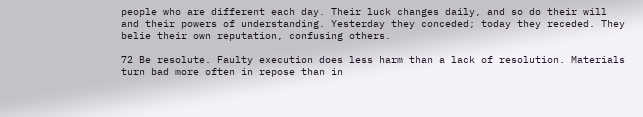people who are different each day. Their luck changes daily, and so do their will and their powers of understanding. Yesterday they conceded; today they receded. They belie their own reputation, confusing others.

72 Be resolute. Faulty execution does less harm than a lack of resolution. Materials turn bad more often in repose than in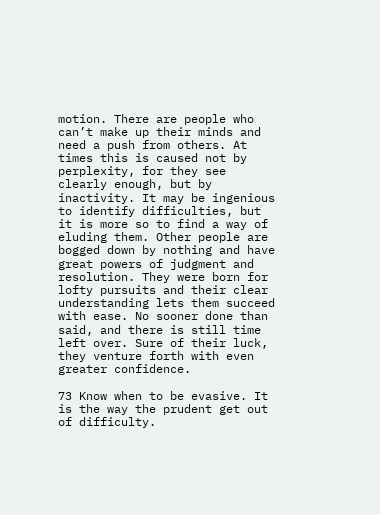motion. There are people who can’t make up their minds and need a push from others. At times this is caused not by perplexity, for they see clearly enough, but by inactivity. It may be ingenious to identify difficulties, but it is more so to find a way of eluding them. Other people are bogged down by nothing and have great powers of judgment and resolution. They were born for lofty pursuits and their clear understanding lets them succeed with ease. No sooner done than said, and there is still time left over. Sure of their luck, they venture forth with even greater confidence.

73 Know when to be evasive. It is the way the prudent get out of difficulty.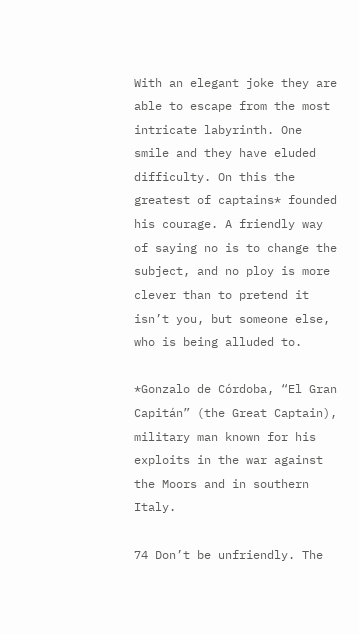With an elegant joke they are able to escape from the most intricate labyrinth. One smile and they have eluded difficulty. On this the greatest of captains* founded his courage. A friendly way of saying no is to change the subject, and no ploy is more clever than to pretend it isn’t you, but someone else, who is being alluded to.

*Gonzalo de Córdoba, “El Gran Capitán” (the Great Captain), military man known for his exploits in the war against the Moors and in southern Italy.

74 Don’t be unfriendly. The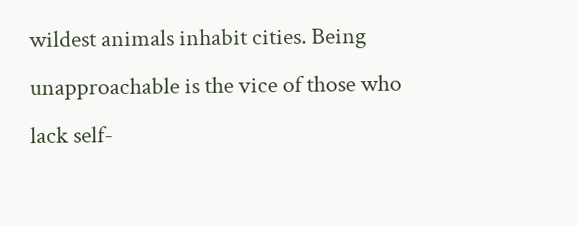wildest animals inhabit cities. Being unapproachable is the vice of those who lack self-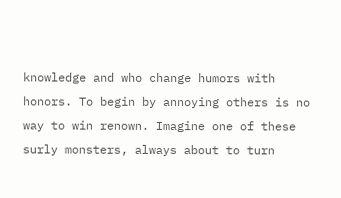knowledge and who change humors with honors. To begin by annoying others is no way to win renown. Imagine one of these surly monsters, always about to turn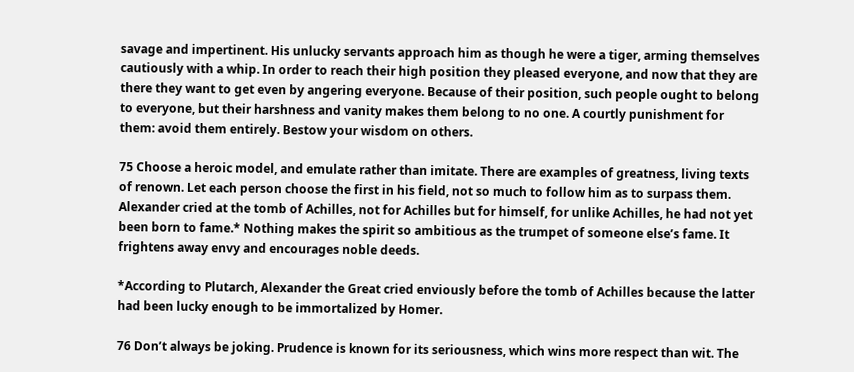savage and impertinent. His unlucky servants approach him as though he were a tiger, arming themselves cautiously with a whip. In order to reach their high position they pleased everyone, and now that they are there they want to get even by angering everyone. Because of their position, such people ought to belong to everyone, but their harshness and vanity makes them belong to no one. A courtly punishment for them: avoid them entirely. Bestow your wisdom on others.

75 Choose a heroic model, and emulate rather than imitate. There are examples of greatness, living texts of renown. Let each person choose the first in his field, not so much to follow him as to surpass them. Alexander cried at the tomb of Achilles, not for Achilles but for himself, for unlike Achilles, he had not yet been born to fame.* Nothing makes the spirit so ambitious as the trumpet of someone else’s fame. It frightens away envy and encourages noble deeds.

*According to Plutarch, Alexander the Great cried enviously before the tomb of Achilles because the latter had been lucky enough to be immortalized by Homer.

76 Don’t always be joking. Prudence is known for its seriousness, which wins more respect than wit. The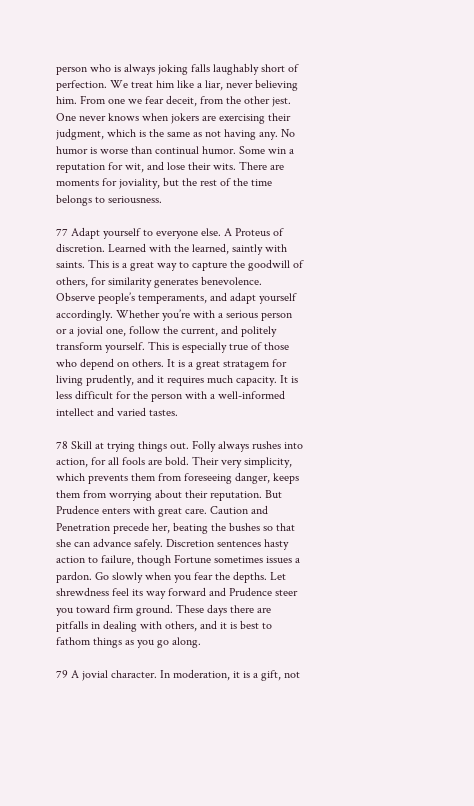person who is always joking falls laughably short of perfection. We treat him like a liar, never believing him. From one we fear deceit, from the other jest. One never knows when jokers are exercising their judgment, which is the same as not having any. No humor is worse than continual humor. Some win a reputation for wit, and lose their wits. There are moments for joviality, but the rest of the time belongs to seriousness.

77 Adapt yourself to everyone else. A Proteus of discretion. Learned with the learned, saintly with saints. This is a great way to capture the goodwill of others, for similarity generates benevolence. Observe people’s temperaments, and adapt yourself accordingly. Whether you’re with a serious person or a jovial one, follow the current, and politely transform yourself. This is especially true of those who depend on others. It is a great stratagem for living prudently, and it requires much capacity. It is less difficult for the person with a well-informed intellect and varied tastes.

78 Skill at trying things out. Folly always rushes into action, for all fools are bold. Their very simplicity, which prevents them from foreseeing danger, keeps them from worrying about their reputation. But Prudence enters with great care. Caution and Penetration precede her, beating the bushes so that she can advance safely. Discretion sentences hasty action to failure, though Fortune sometimes issues a pardon. Go slowly when you fear the depths. Let shrewdness feel its way forward and Prudence steer you toward firm ground. These days there are pitfalls in dealing with others, and it is best to fathom things as you go along.

79 A jovial character. In moderation, it is a gift, not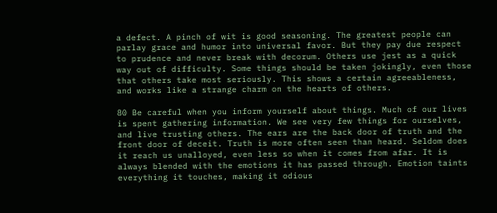a defect. A pinch of wit is good seasoning. The greatest people can parlay grace and humor into universal favor. But they pay due respect to prudence and never break with decorum. Others use jest as a quick way out of difficulty. Some things should be taken jokingly, even those that others take most seriously. This shows a certain agreeableness, and works like a strange charm on the hearts of others.

80 Be careful when you inform yourself about things. Much of our lives is spent gathering information. We see very few things for ourselves, and live trusting others. The ears are the back door of truth and the front door of deceit. Truth is more often seen than heard. Seldom does it reach us unalloyed, even less so when it comes from afar. It is always blended with the emotions it has passed through. Emotion taints everything it touches, making it odious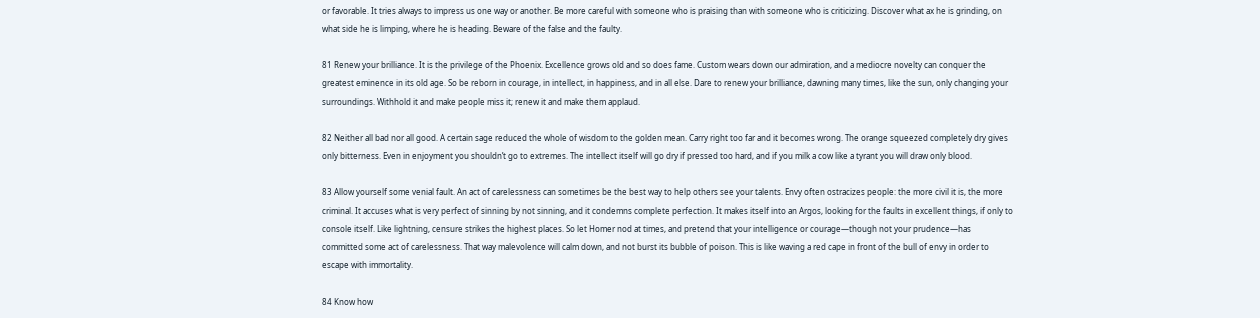or favorable. It tries always to impress us one way or another. Be more careful with someone who is praising than with someone who is criticizing. Discover what ax he is grinding, on what side he is limping, where he is heading. Beware of the false and the faulty.

81 Renew your brilliance. It is the privilege of the Phoenix. Excellence grows old and so does fame. Custom wears down our admiration, and a mediocre novelty can conquer the greatest eminence in its old age. So be reborn in courage, in intellect, in happiness, and in all else. Dare to renew your brilliance, dawning many times, like the sun, only changing your surroundings. Withhold it and make people miss it; renew it and make them applaud.

82 Neither all bad nor all good. A certain sage reduced the whole of wisdom to the golden mean. Carry right too far and it becomes wrong. The orange squeezed completely dry gives only bitterness. Even in enjoyment you shouldn’t go to extremes. The intellect itself will go dry if pressed too hard, and if you milk a cow like a tyrant you will draw only blood.

83 Allow yourself some venial fault. An act of carelessness can sometimes be the best way to help others see your talents. Envy often ostracizes people: the more civil it is, the more criminal. It accuses what is very perfect of sinning by not sinning, and it condemns complete perfection. It makes itself into an Argos, looking for the faults in excellent things, if only to console itself. Like lightning, censure strikes the highest places. So let Homer nod at times, and pretend that your intelligence or courage—though not your prudence—has committed some act of carelessness. That way malevolence will calm down, and not burst its bubble of poison. This is like waving a red cape in front of the bull of envy in order to escape with immortality.

84 Know how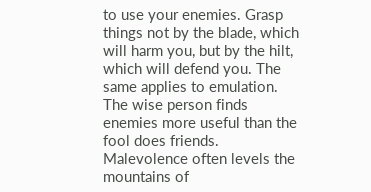to use your enemies. Grasp things not by the blade, which will harm you, but by the hilt, which will defend you. The same applies to emulation. The wise person finds enemies more useful than the fool does friends. Malevolence often levels the mountains of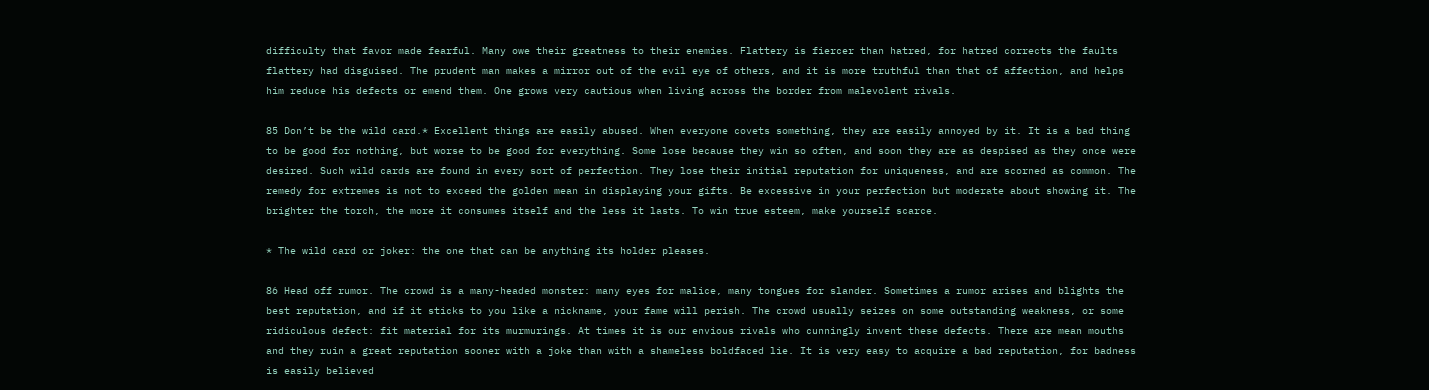difficulty that favor made fearful. Many owe their greatness to their enemies. Flattery is fiercer than hatred, for hatred corrects the faults flattery had disguised. The prudent man makes a mirror out of the evil eye of others, and it is more truthful than that of affection, and helps him reduce his defects or emend them. One grows very cautious when living across the border from malevolent rivals.

85 Don’t be the wild card.* Excellent things are easily abused. When everyone covets something, they are easily annoyed by it. It is a bad thing to be good for nothing, but worse to be good for everything. Some lose because they win so often, and soon they are as despised as they once were desired. Such wild cards are found in every sort of perfection. They lose their initial reputation for uniqueness, and are scorned as common. The remedy for extremes is not to exceed the golden mean in displaying your gifts. Be excessive in your perfection but moderate about showing it. The brighter the torch, the more it consumes itself and the less it lasts. To win true esteem, make yourself scarce.

* The wild card or joker: the one that can be anything its holder pleases.

86 Head off rumor. The crowd is a many-headed monster: many eyes for malice, many tongues for slander. Sometimes a rumor arises and blights the best reputation, and if it sticks to you like a nickname, your fame will perish. The crowd usually seizes on some outstanding weakness, or some ridiculous defect: fit material for its murmurings. At times it is our envious rivals who cunningly invent these defects. There are mean mouths and they ruin a great reputation sooner with a joke than with a shameless boldfaced lie. It is very easy to acquire a bad reputation, for badness is easily believed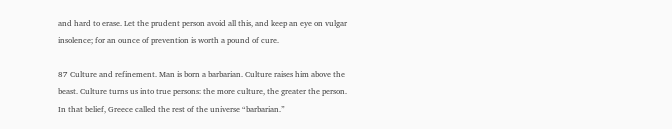and hard to erase. Let the prudent person avoid all this, and keep an eye on vulgar insolence; for an ounce of prevention is worth a pound of cure.

87 Culture and refinement. Man is born a barbarian. Culture raises him above the beast. Culture turns us into true persons: the more culture, the greater the person. In that belief, Greece called the rest of the universe “barbarian.”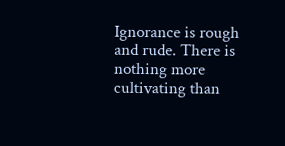Ignorance is rough and rude. There is nothing more cultivating than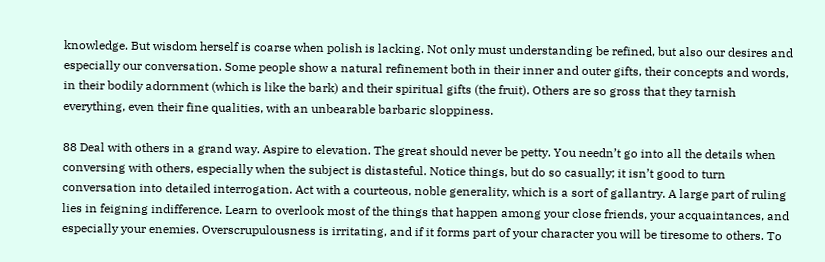knowledge. But wisdom herself is coarse when polish is lacking. Not only must understanding be refined, but also our desires and especially our conversation. Some people show a natural refinement both in their inner and outer gifts, their concepts and words, in their bodily adornment (which is like the bark) and their spiritual gifts (the fruit). Others are so gross that they tarnish everything, even their fine qualities, with an unbearable barbaric sloppiness.

88 Deal with others in a grand way. Aspire to elevation. The great should never be petty. You needn’t go into all the details when conversing with others, especially when the subject is distasteful. Notice things, but do so casually; it isn’t good to turn conversation into detailed interrogation. Act with a courteous, noble generality, which is a sort of gallantry. A large part of ruling lies in feigning indifference. Learn to overlook most of the things that happen among your close friends, your acquaintances, and especially your enemies. Overscrupulousness is irritating, and if it forms part of your character you will be tiresome to others. To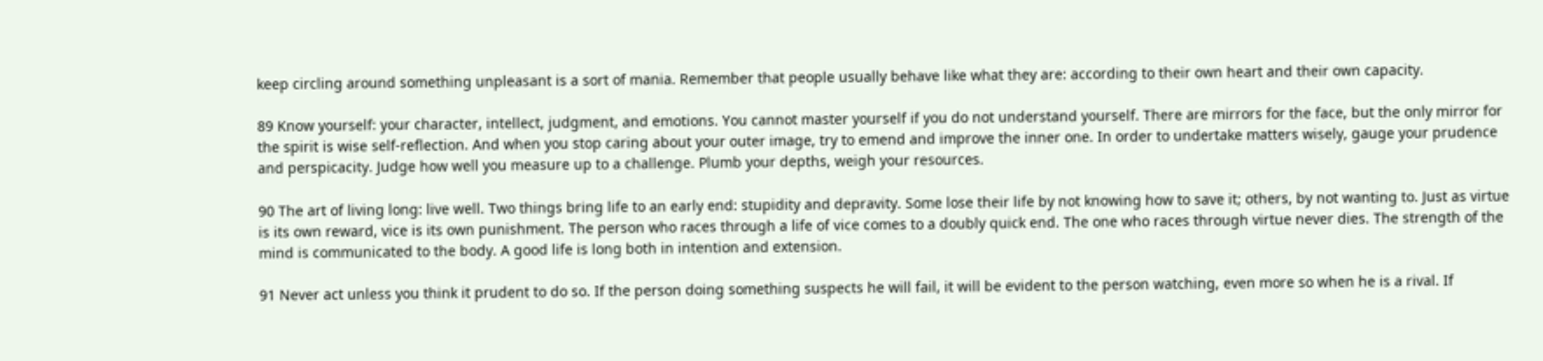keep circling around something unpleasant is a sort of mania. Remember that people usually behave like what they are: according to their own heart and their own capacity.

89 Know yourself: your character, intellect, judgment, and emotions. You cannot master yourself if you do not understand yourself. There are mirrors for the face, but the only mirror for the spirit is wise self-reflection. And when you stop caring about your outer image, try to emend and improve the inner one. In order to undertake matters wisely, gauge your prudence and perspicacity. Judge how well you measure up to a challenge. Plumb your depths, weigh your resources.

90 The art of living long: live well. Two things bring life to an early end: stupidity and depravity. Some lose their life by not knowing how to save it; others, by not wanting to. Just as virtue is its own reward, vice is its own punishment. The person who races through a life of vice comes to a doubly quick end. The one who races through virtue never dies. The strength of the mind is communicated to the body. A good life is long both in intention and extension.

91 Never act unless you think it prudent to do so. If the person doing something suspects he will fail, it will be evident to the person watching, even more so when he is a rival. If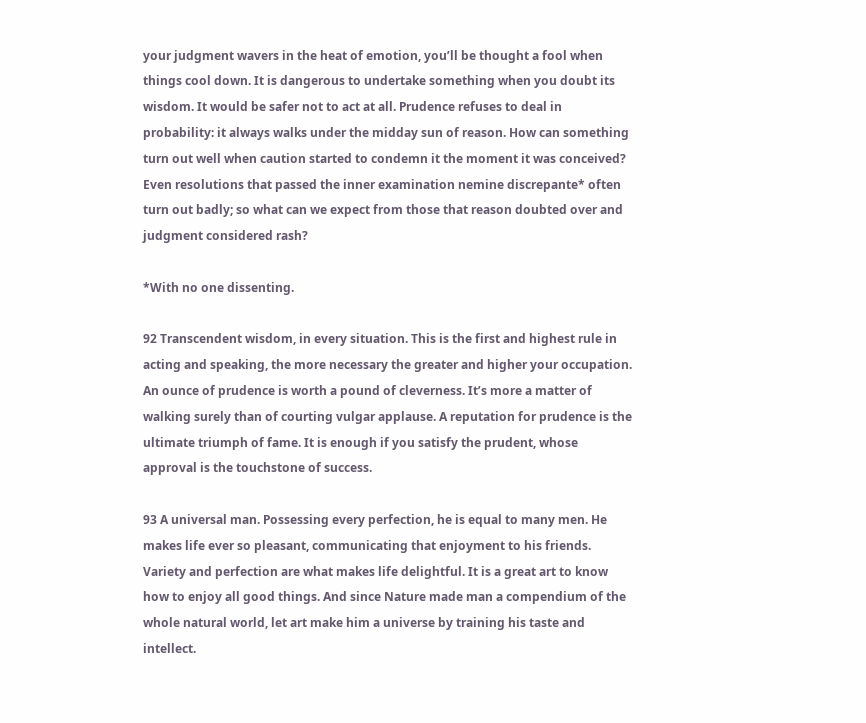your judgment wavers in the heat of emotion, you’ll be thought a fool when things cool down. It is dangerous to undertake something when you doubt its wisdom. It would be safer not to act at all. Prudence refuses to deal in probability: it always walks under the midday sun of reason. How can something turn out well when caution started to condemn it the moment it was conceived? Even resolutions that passed the inner examination nemine discrepante* often turn out badly; so what can we expect from those that reason doubted over and judgment considered rash?

*With no one dissenting.

92 Transcendent wisdom, in every situation. This is the first and highest rule in acting and speaking, the more necessary the greater and higher your occupation. An ounce of prudence is worth a pound of cleverness. It’s more a matter of walking surely than of courting vulgar applause. A reputation for prudence is the ultimate triumph of fame. It is enough if you satisfy the prudent, whose approval is the touchstone of success.

93 A universal man. Possessing every perfection, he is equal to many men. He makes life ever so pleasant, communicating that enjoyment to his friends. Variety and perfection are what makes life delightful. It is a great art to know how to enjoy all good things. And since Nature made man a compendium of the whole natural world, let art make him a universe by training his taste and intellect.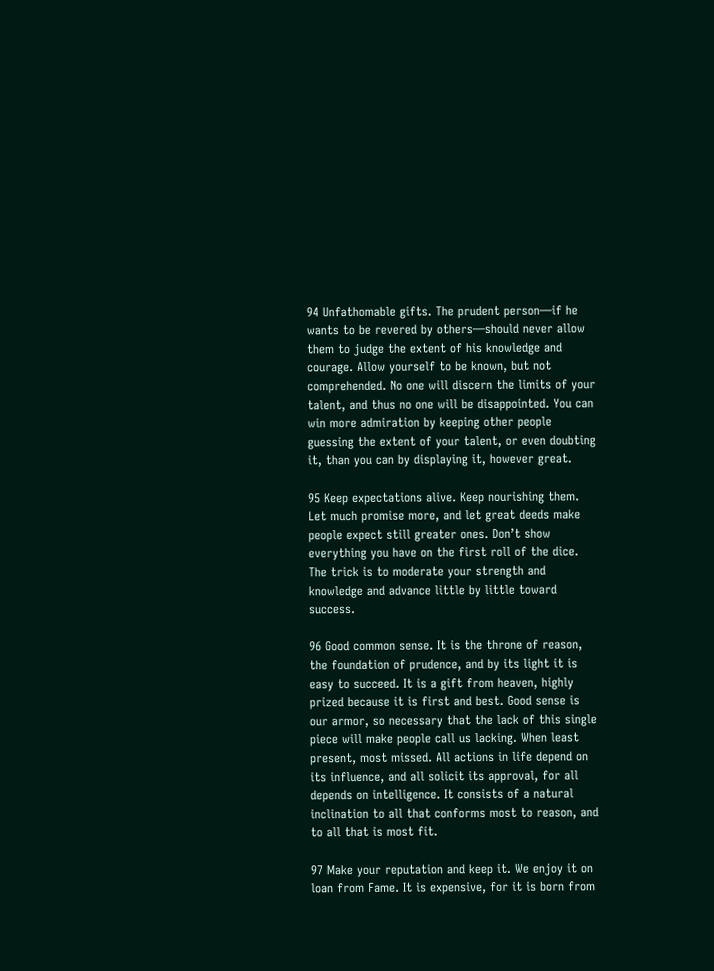94 Unfathomable gifts. The prudent person—if he wants to be revered by others—should never allow them to judge the extent of his knowledge and courage. Allow yourself to be known, but not comprehended. No one will discern the limits of your talent, and thus no one will be disappointed. You can win more admiration by keeping other people guessing the extent of your talent, or even doubting it, than you can by displaying it, however great.

95 Keep expectations alive. Keep nourishing them. Let much promise more, and let great deeds make people expect still greater ones. Don’t show everything you have on the first roll of the dice. The trick is to moderate your strength and knowledge and advance little by little toward success.

96 Good common sense. It is the throne of reason, the foundation of prudence, and by its light it is easy to succeed. It is a gift from heaven, highly prized because it is first and best. Good sense is our armor, so necessary that the lack of this single piece will make people call us lacking. When least present, most missed. All actions in life depend on its influence, and all solicit its approval, for all depends on intelligence. It consists of a natural inclination to all that conforms most to reason, and to all that is most fit.

97 Make your reputation and keep it. We enjoy it on loan from Fame. It is expensive, for it is born from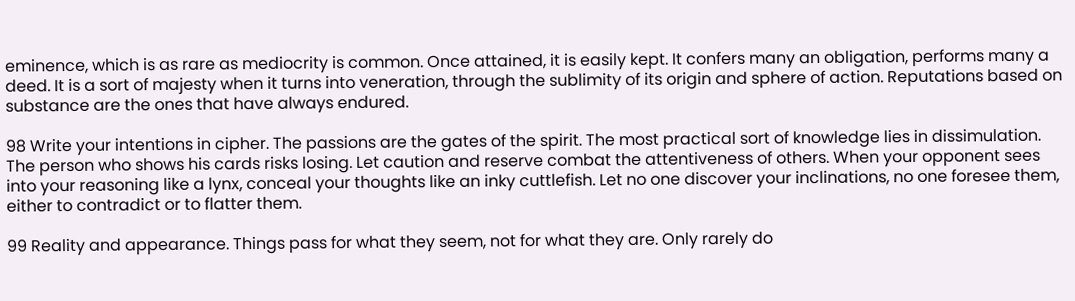eminence, which is as rare as mediocrity is common. Once attained, it is easily kept. It confers many an obligation, performs many a deed. It is a sort of majesty when it turns into veneration, through the sublimity of its origin and sphere of action. Reputations based on substance are the ones that have always endured.

98 Write your intentions in cipher. The passions are the gates of the spirit. The most practical sort of knowledge lies in dissimulation. The person who shows his cards risks losing. Let caution and reserve combat the attentiveness of others. When your opponent sees into your reasoning like a lynx, conceal your thoughts like an inky cuttlefish. Let no one discover your inclinations, no one foresee them, either to contradict or to flatter them.

99 Reality and appearance. Things pass for what they seem, not for what they are. Only rarely do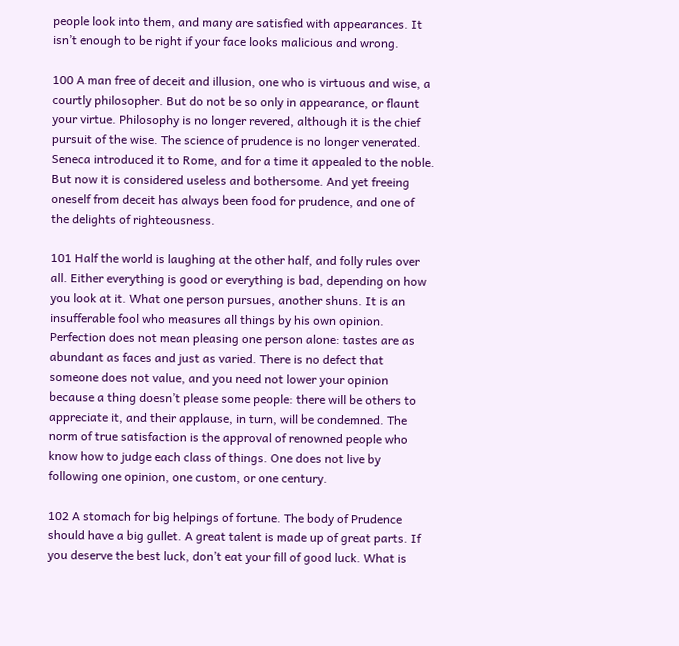people look into them, and many are satisfied with appearances. It isn’t enough to be right if your face looks malicious and wrong.

100 A man free of deceit and illusion, one who is virtuous and wise, a courtly philosopher. But do not be so only in appearance, or flaunt your virtue. Philosophy is no longer revered, although it is the chief pursuit of the wise. The science of prudence is no longer venerated. Seneca introduced it to Rome, and for a time it appealed to the noble. But now it is considered useless and bothersome. And yet freeing oneself from deceit has always been food for prudence, and one of the delights of righteousness.

101 Half the world is laughing at the other half, and folly rules over all. Either everything is good or everything is bad, depending on how you look at it. What one person pursues, another shuns. It is an insufferable fool who measures all things by his own opinion. Perfection does not mean pleasing one person alone: tastes are as abundant as faces and just as varied. There is no defect that someone does not value, and you need not lower your opinion because a thing doesn’t please some people: there will be others to appreciate it, and their applause, in turn, will be condemned. The norm of true satisfaction is the approval of renowned people who know how to judge each class of things. One does not live by following one opinion, one custom, or one century.

102 A stomach for big helpings of fortune. The body of Prudence should have a big gullet. A great talent is made up of great parts. If you deserve the best luck, don’t eat your fill of good luck. What is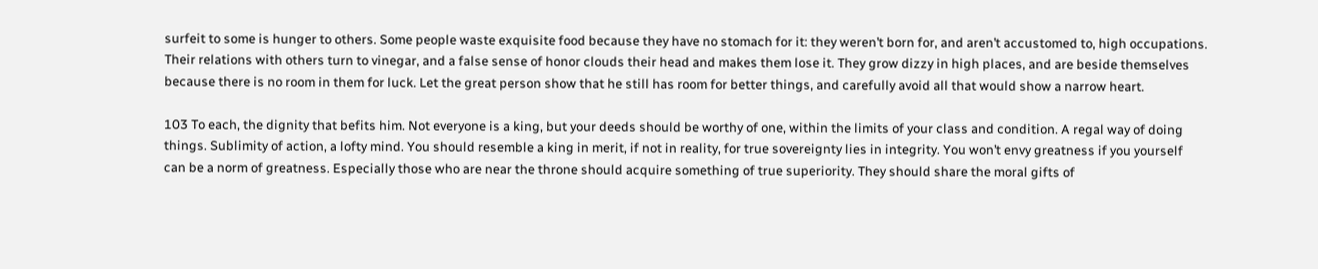surfeit to some is hunger to others. Some people waste exquisite food because they have no stomach for it: they weren’t born for, and aren’t accustomed to, high occupations. Their relations with others turn to vinegar, and a false sense of honor clouds their head and makes them lose it. They grow dizzy in high places, and are beside themselves because there is no room in them for luck. Let the great person show that he still has room for better things, and carefully avoid all that would show a narrow heart.

103 To each, the dignity that befits him. Not everyone is a king, but your deeds should be worthy of one, within the limits of your class and condition. A regal way of doing things. Sublimity of action, a lofty mind. You should resemble a king in merit, if not in reality, for true sovereignty lies in integrity. You won’t envy greatness if you yourself can be a norm of greatness. Especially those who are near the throne should acquire something of true superiority. They should share the moral gifts of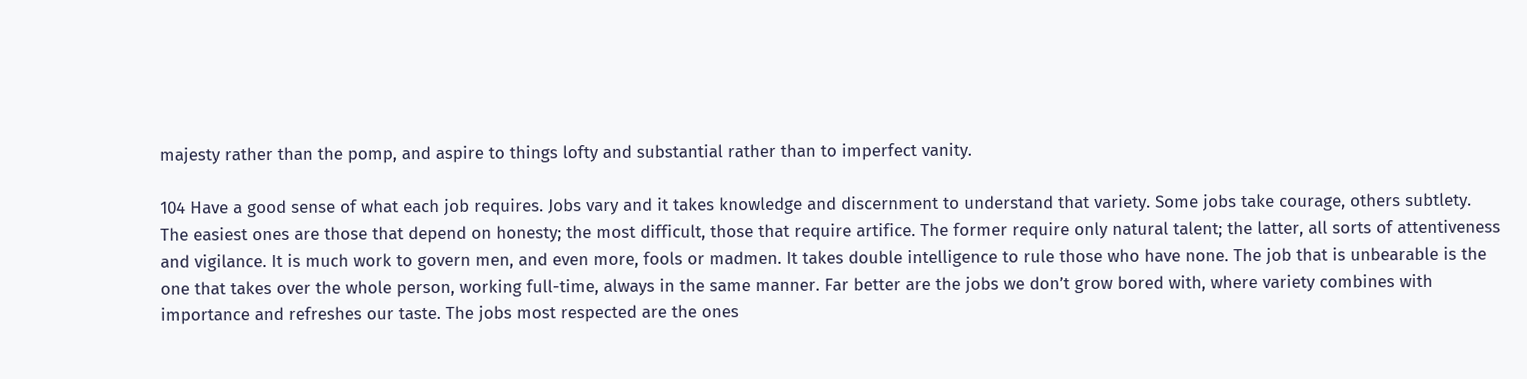majesty rather than the pomp, and aspire to things lofty and substantial rather than to imperfect vanity.

104 Have a good sense of what each job requires. Jobs vary and it takes knowledge and discernment to understand that variety. Some jobs take courage, others subtlety. The easiest ones are those that depend on honesty; the most difficult, those that require artifice. The former require only natural talent; the latter, all sorts of attentiveness and vigilance. It is much work to govern men, and even more, fools or madmen. It takes double intelligence to rule those who have none. The job that is unbearable is the one that takes over the whole person, working full-time, always in the same manner. Far better are the jobs we don’t grow bored with, where variety combines with importance and refreshes our taste. The jobs most respected are the ones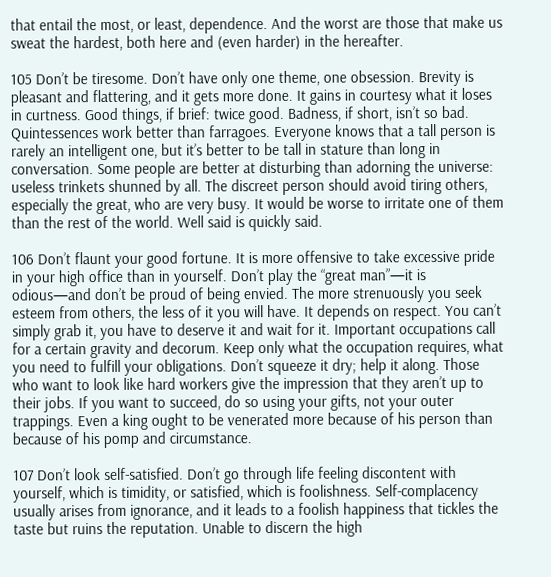that entail the most, or least, dependence. And the worst are those that make us sweat the hardest, both here and (even harder) in the hereafter.

105 Don’t be tiresome. Don’t have only one theme, one obsession. Brevity is pleasant and flattering, and it gets more done. It gains in courtesy what it loses in curtness. Good things, if brief: twice good. Badness, if short, isn’t so bad. Quintessences work better than farragoes. Everyone knows that a tall person is rarely an intelligent one, but it’s better to be tall in stature than long in conversation. Some people are better at disturbing than adorning the universe: useless trinkets shunned by all. The discreet person should avoid tiring others, especially the great, who are very busy. It would be worse to irritate one of them than the rest of the world. Well said is quickly said.

106 Don’t flaunt your good fortune. It is more offensive to take excessive pride in your high office than in yourself. Don’t play the “great man”—it is odious—and don’t be proud of being envied. The more strenuously you seek esteem from others, the less of it you will have. It depends on respect. You can’t simply grab it, you have to deserve it and wait for it. Important occupations call for a certain gravity and decorum. Keep only what the occupation requires, what you need to fulfill your obligations. Don’t squeeze it dry; help it along. Those who want to look like hard workers give the impression that they aren’t up to their jobs. If you want to succeed, do so using your gifts, not your outer trappings. Even a king ought to be venerated more because of his person than because of his pomp and circumstance.

107 Don’t look self-satisfied. Don’t go through life feeling discontent with yourself, which is timidity, or satisfied, which is foolishness. Self-complacency usually arises from ignorance, and it leads to a foolish happiness that tickles the taste but ruins the reputation. Unable to discern the high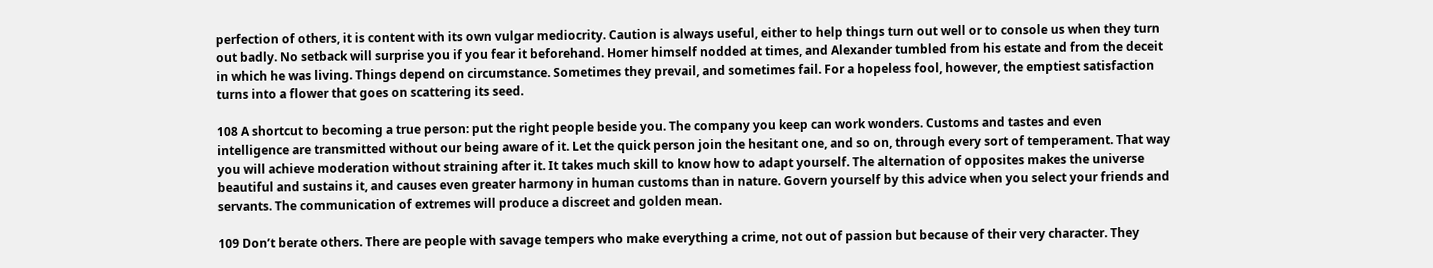perfection of others, it is content with its own vulgar mediocrity. Caution is always useful, either to help things turn out well or to console us when they turn out badly. No setback will surprise you if you fear it beforehand. Homer himself nodded at times, and Alexander tumbled from his estate and from the deceit in which he was living. Things depend on circumstance. Sometimes they prevail, and sometimes fail. For a hopeless fool, however, the emptiest satisfaction turns into a flower that goes on scattering its seed.

108 A shortcut to becoming a true person: put the right people beside you. The company you keep can work wonders. Customs and tastes and even intelligence are transmitted without our being aware of it. Let the quick person join the hesitant one, and so on, through every sort of temperament. That way you will achieve moderation without straining after it. It takes much skill to know how to adapt yourself. The alternation of opposites makes the universe beautiful and sustains it, and causes even greater harmony in human customs than in nature. Govern yourself by this advice when you select your friends and servants. The communication of extremes will produce a discreet and golden mean.

109 Don’t berate others. There are people with savage tempers who make everything a crime, not out of passion but because of their very character. They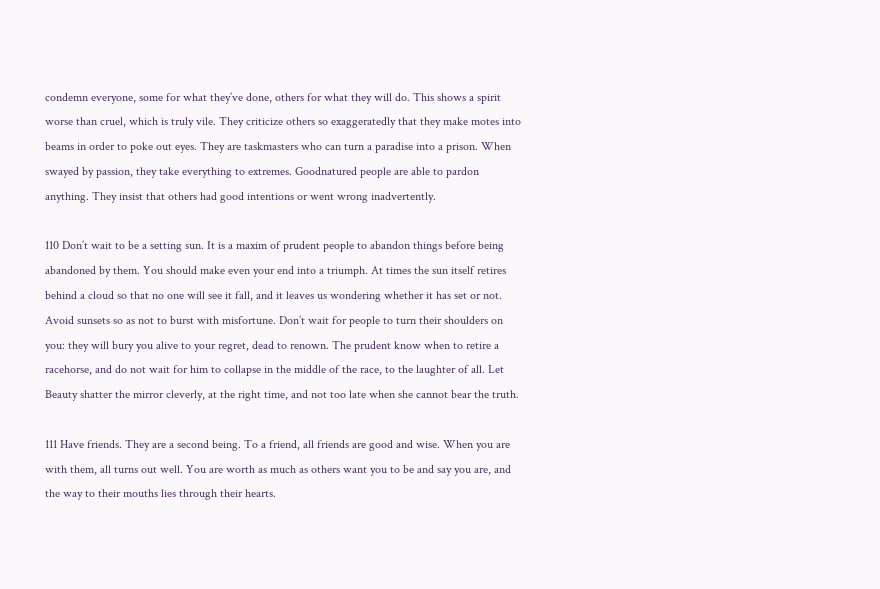condemn everyone, some for what they’ve done, others for what they will do. This shows a spirit worse than cruel, which is truly vile. They criticize others so exaggeratedly that they make motes into beams in order to poke out eyes. They are taskmasters who can turn a paradise into a prison. When swayed by passion, they take everything to extremes. Goodnatured people are able to pardon anything. They insist that others had good intentions or went wrong inadvertently.

110 Don’t wait to be a setting sun. It is a maxim of prudent people to abandon things before being abandoned by them. You should make even your end into a triumph. At times the sun itself retires behind a cloud so that no one will see it fall, and it leaves us wondering whether it has set or not. Avoid sunsets so as not to burst with misfortune. Don’t wait for people to turn their shoulders on you: they will bury you alive to your regret, dead to renown. The prudent know when to retire a racehorse, and do not wait for him to collapse in the middle of the race, to the laughter of all. Let Beauty shatter the mirror cleverly, at the right time, and not too late when she cannot bear the truth.

111 Have friends. They are a second being. To a friend, all friends are good and wise. When you are with them, all turns out well. You are worth as much as others want you to be and say you are, and the way to their mouths lies through their hearts.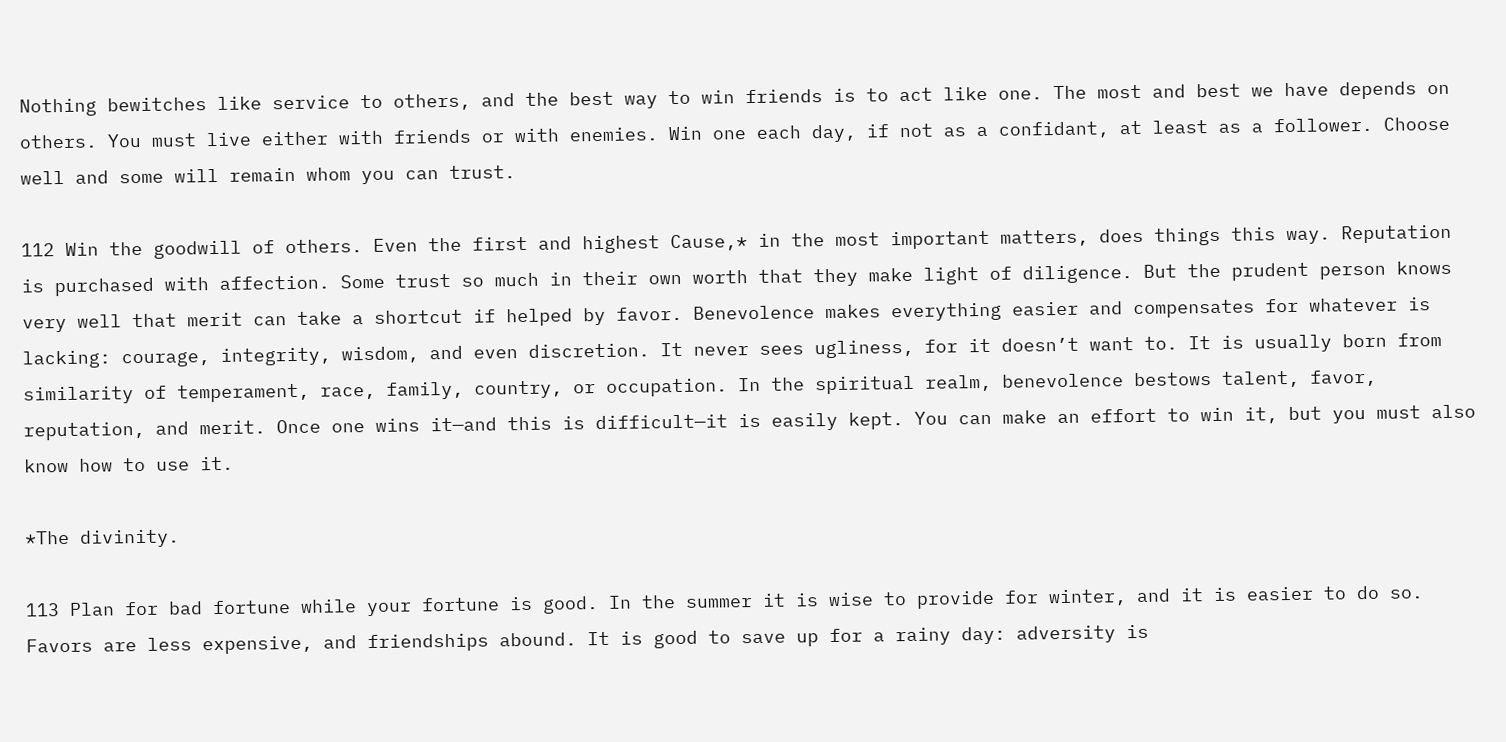Nothing bewitches like service to others, and the best way to win friends is to act like one. The most and best we have depends on others. You must live either with friends or with enemies. Win one each day, if not as a confidant, at least as a follower. Choose well and some will remain whom you can trust.

112 Win the goodwill of others. Even the first and highest Cause,* in the most important matters, does things this way. Reputation is purchased with affection. Some trust so much in their own worth that they make light of diligence. But the prudent person knows very well that merit can take a shortcut if helped by favor. Benevolence makes everything easier and compensates for whatever is lacking: courage, integrity, wisdom, and even discretion. It never sees ugliness, for it doesn’t want to. It is usually born from similarity of temperament, race, family, country, or occupation. In the spiritual realm, benevolence bestows talent, favor, reputation, and merit. Once one wins it—and this is difficult—it is easily kept. You can make an effort to win it, but you must also know how to use it.

*The divinity.

113 Plan for bad fortune while your fortune is good. In the summer it is wise to provide for winter, and it is easier to do so. Favors are less expensive, and friendships abound. It is good to save up for a rainy day: adversity is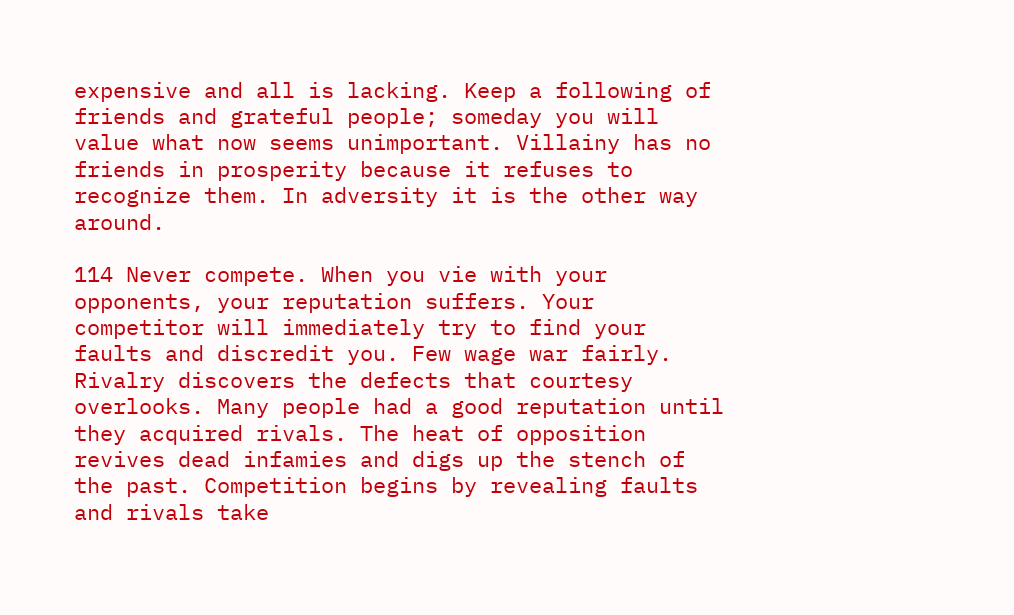expensive and all is lacking. Keep a following of friends and grateful people; someday you will value what now seems unimportant. Villainy has no friends in prosperity because it refuses to recognize them. In adversity it is the other way around.

114 Never compete. When you vie with your opponents, your reputation suffers. Your competitor will immediately try to find your faults and discredit you. Few wage war fairly. Rivalry discovers the defects that courtesy overlooks. Many people had a good reputation until they acquired rivals. The heat of opposition revives dead infamies and digs up the stench of the past. Competition begins by revealing faults and rivals take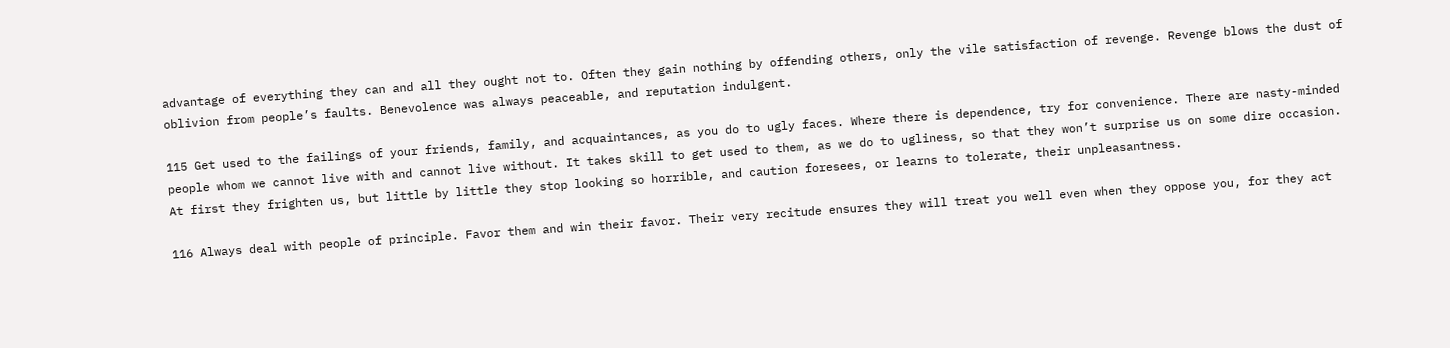advantage of everything they can and all they ought not to. Often they gain nothing by offending others, only the vile satisfaction of revenge. Revenge blows the dust of oblivion from people’s faults. Benevolence was always peaceable, and reputation indulgent.

115 Get used to the failings of your friends, family, and acquaintances, as you do to ugly faces. Where there is dependence, try for convenience. There are nasty-minded people whom we cannot live with and cannot live without. It takes skill to get used to them, as we do to ugliness, so that they won’t surprise us on some dire occasion. At first they frighten us, but little by little they stop looking so horrible, and caution foresees, or learns to tolerate, their unpleasantness.

116 Always deal with people of principle. Favor them and win their favor. Their very recitude ensures they will treat you well even when they oppose you, for they act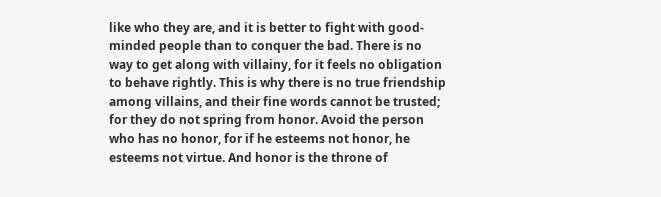like who they are, and it is better to fight with good-minded people than to conquer the bad. There is no way to get along with villainy, for it feels no obligation to behave rightly. This is why there is no true friendship among villains, and their fine words cannot be trusted; for they do not spring from honor. Avoid the person who has no honor, for if he esteems not honor, he esteems not virtue. And honor is the throne of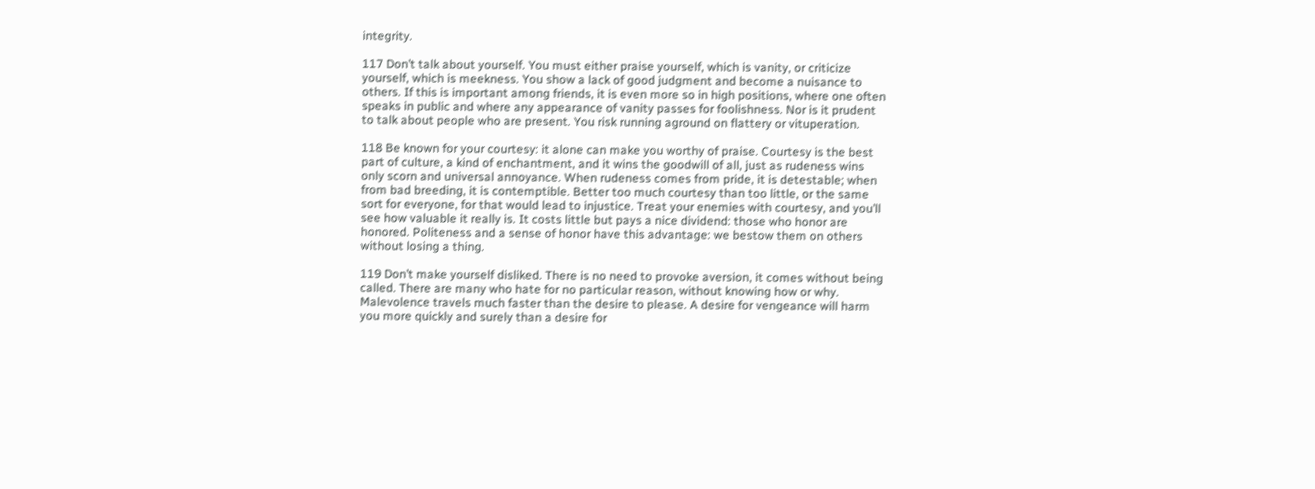integrity.

117 Don’t talk about yourself. You must either praise yourself, which is vanity, or criticize yourself, which is meekness. You show a lack of good judgment and become a nuisance to others. If this is important among friends, it is even more so in high positions, where one often speaks in public and where any appearance of vanity passes for foolishness. Nor is it prudent to talk about people who are present. You risk running aground on flattery or vituperation.

118 Be known for your courtesy: it alone can make you worthy of praise. Courtesy is the best part of culture, a kind of enchantment, and it wins the goodwill of all, just as rudeness wins only scorn and universal annoyance. When rudeness comes from pride, it is detestable; when from bad breeding, it is contemptible. Better too much courtesy than too little, or the same sort for everyone, for that would lead to injustice. Treat your enemies with courtesy, and you’ll see how valuable it really is. It costs little but pays a nice dividend: those who honor are honored. Politeness and a sense of honor have this advantage: we bestow them on others without losing a thing.

119 Don’t make yourself disliked. There is no need to provoke aversion, it comes without being called. There are many who hate for no particular reason, without knowing how or why. Malevolence travels much faster than the desire to please. A desire for vengeance will harm you more quickly and surely than a desire for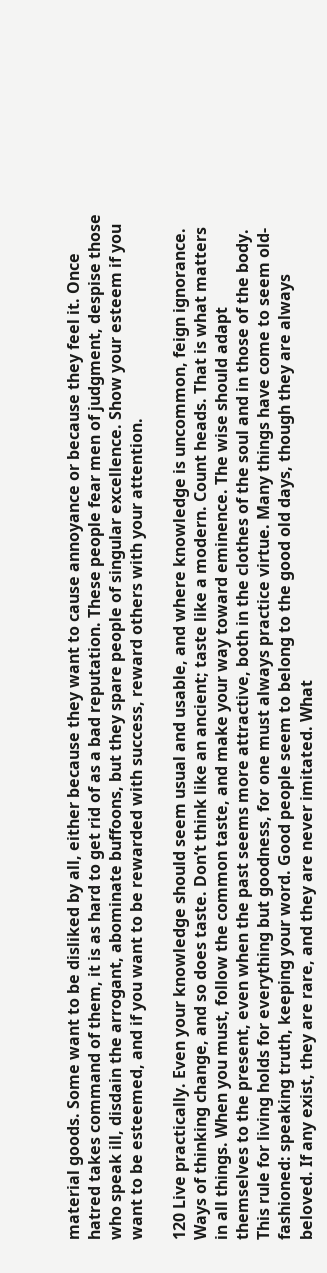material goods. Some want to be disliked by all, either because they want to cause annoyance or because they feel it. Once hatred takes command of them, it is as hard to get rid of as a bad reputation. These people fear men of judgment, despise those who speak ill, disdain the arrogant, abominate buffoons, but they spare people of singular excellence. Show your esteem if you want to be esteemed, and if you want to be rewarded with success, reward others with your attention.

120 Live practically. Even your knowledge should seem usual and usable, and where knowledge is uncommon, feign ignorance. Ways of thinking change, and so does taste. Don’t think like an ancient; taste like a modern. Count heads. That is what matters in all things. When you must, follow the common taste, and make your way toward eminence. The wise should adapt themselves to the present, even when the past seems more attractive, both in the clothes of the soul and in those of the body. This rule for living holds for everything but goodness, for one must always practice virtue. Many things have come to seem old-fashioned: speaking truth, keeping your word. Good people seem to belong to the good old days, though they are always beloved. If any exist, they are rare, and they are never imitated. What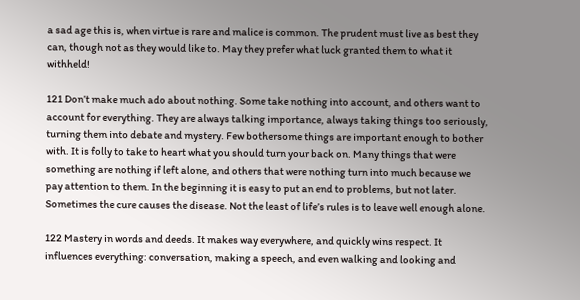a sad age this is, when virtue is rare and malice is common. The prudent must live as best they can, though not as they would like to. May they prefer what luck granted them to what it withheld!

121 Don’t make much ado about nothing. Some take nothing into account, and others want to account for everything. They are always talking importance, always taking things too seriously, turning them into debate and mystery. Few bothersome things are important enough to bother with. It is folly to take to heart what you should turn your back on. Many things that were something are nothing if left alone, and others that were nothing turn into much because we pay attention to them. In the beginning it is easy to put an end to problems, but not later. Sometimes the cure causes the disease. Not the least of life’s rules is to leave well enough alone.

122 Mastery in words and deeds. It makes way everywhere, and quickly wins respect. It influences everything: conversation, making a speech, and even walking and looking and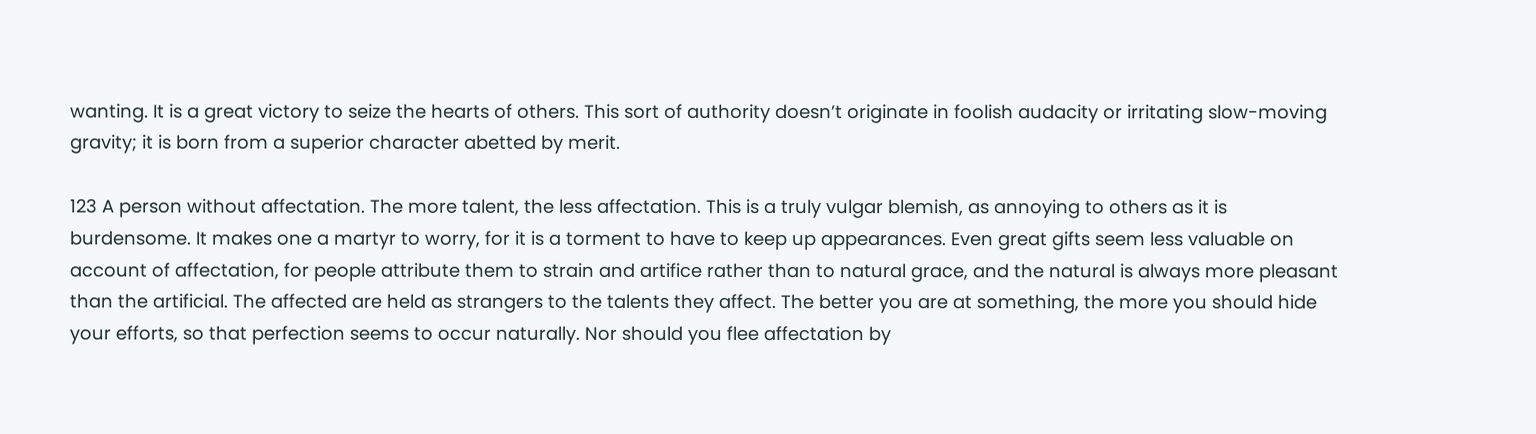wanting. It is a great victory to seize the hearts of others. This sort of authority doesn’t originate in foolish audacity or irritating slow-moving gravity; it is born from a superior character abetted by merit.

123 A person without affectation. The more talent, the less affectation. This is a truly vulgar blemish, as annoying to others as it is burdensome. It makes one a martyr to worry, for it is a torment to have to keep up appearances. Even great gifts seem less valuable on account of affectation, for people attribute them to strain and artifice rather than to natural grace, and the natural is always more pleasant than the artificial. The affected are held as strangers to the talents they affect. The better you are at something, the more you should hide your efforts, so that perfection seems to occur naturally. Nor should you flee affectation by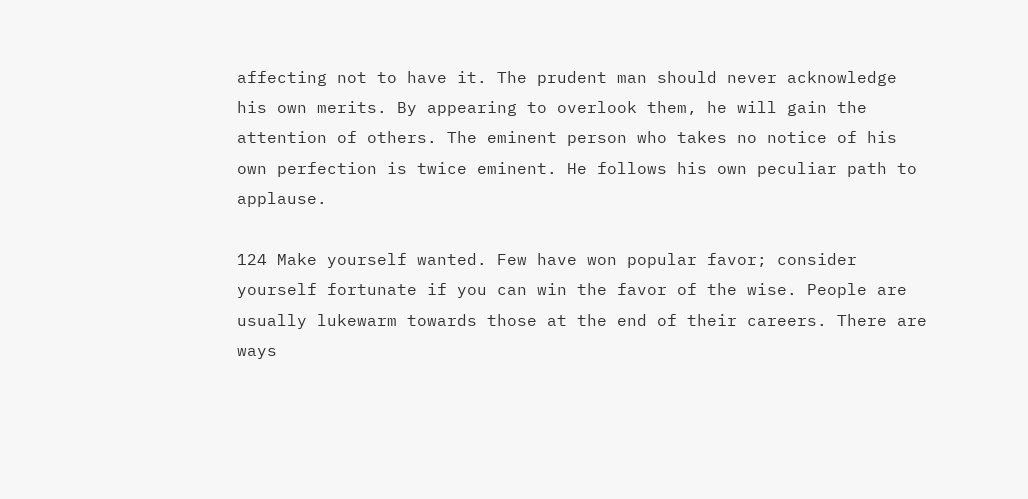affecting not to have it. The prudent man should never acknowledge his own merits. By appearing to overlook them, he will gain the attention of others. The eminent person who takes no notice of his own perfection is twice eminent. He follows his own peculiar path to applause.

124 Make yourself wanted. Few have won popular favor; consider yourself fortunate if you can win the favor of the wise. People are usually lukewarm towards those at the end of their careers. There are ways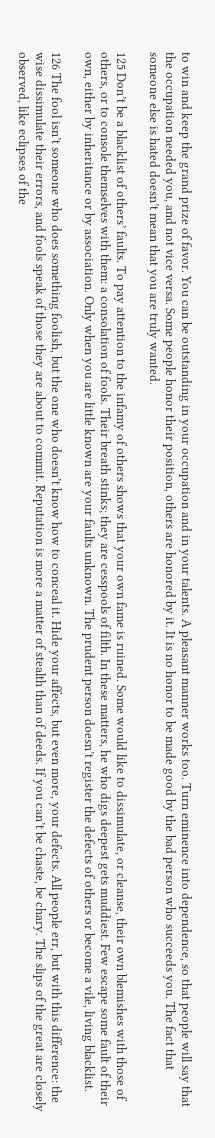to win and keep the grand prize of favor. You can be outstanding in your occupation and in your talents. A pleasant manner works too. Turn eminence into dependence, so that people will say that the occupation needed you, and not vice versa. Some people honor their position, others are honored by it. It is no honor to be made good by the bad person who succeeds you. The fact that someone else is hated doesn’t mean that you are truly wanted.

125 Don’t be a blacklist of others’ faults. To pay attention to the infamy of others shows that your own fame is ruined. Some would like to dissimulate, or cleanse, their own blemishes with those of others, or to console themselves with them: a consolation of fools. Their breath stinks; they are cesspools of filth. In these matters, he who digs deepest gets muddiest. Few escape some fault of their own, either by inheritance or by association. Only when you are little known are your faults unknown. The prudent person doesn’t register the defects of others or become a vile, living blacklist.

126 The fool isn’t someone who does something foolish, but the one who doesn’t know how to conceal it. Hide your affects, but even more, your defects. All people err, but with this difference: the wise dissimulate their errors, and fools speak of those they are about to commit. Reputation is more a matter of stealth than of deeds. If you can’t be chaste, be chary. The slips of the great are closely observed, like eclipses of the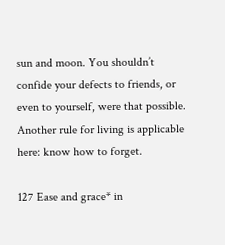sun and moon. You shouldn’t confide your defects to friends, or even to yourself, were that possible. Another rule for living is applicable here: know how to forget.

127 Ease and grace* in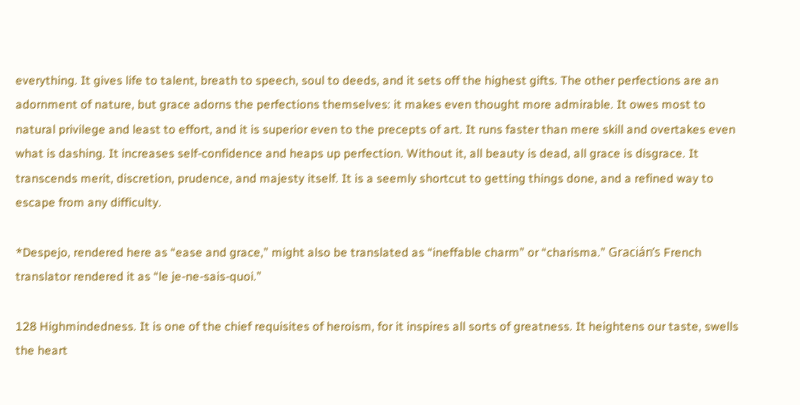everything. It gives life to talent, breath to speech, soul to deeds, and it sets off the highest gifts. The other perfections are an adornment of nature, but grace adorns the perfections themselves: it makes even thought more admirable. It owes most to natural privilege and least to effort, and it is superior even to the precepts of art. It runs faster than mere skill and overtakes even what is dashing. It increases self-confidence and heaps up perfection. Without it, all beauty is dead, all grace is disgrace. It transcends merit, discretion, prudence, and majesty itself. It is a seemly shortcut to getting things done, and a refined way to escape from any difficulty.

*Despejo, rendered here as “ease and grace,” might also be translated as “ineffable charm” or “charisma.” Gracián’s French translator rendered it as “le je-ne-sais-quoi.”

128 Highmindedness. It is one of the chief requisites of heroism, for it inspires all sorts of greatness. It heightens our taste, swells the heart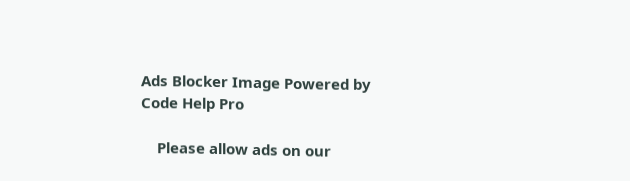Ads Blocker Image Powered by Code Help Pro

    Please allow ads on our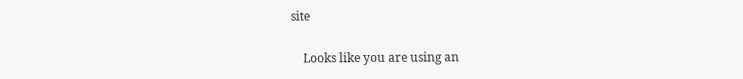site

    Looks like you are using an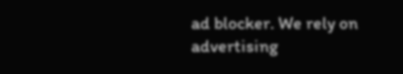ad blocker. We rely on advertising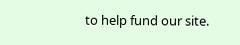to help fund our site.